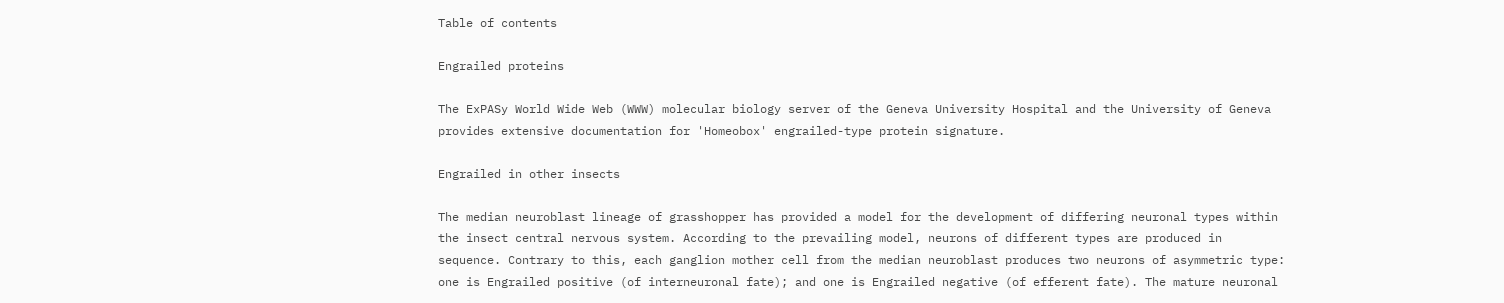Table of contents

Engrailed proteins

The ExPASy World Wide Web (WWW) molecular biology server of the Geneva University Hospital and the University of Geneva provides extensive documentation for 'Homeobox' engrailed-type protein signature.

Engrailed in other insects

The median neuroblast lineage of grasshopper has provided a model for the development of differing neuronal types within the insect central nervous system. According to the prevailing model, neurons of different types are produced in sequence. Contrary to this, each ganglion mother cell from the median neuroblast produces two neurons of asymmetric type: one is Engrailed positive (of interneuronal fate); and one is Engrailed negative (of efferent fate). The mature neuronal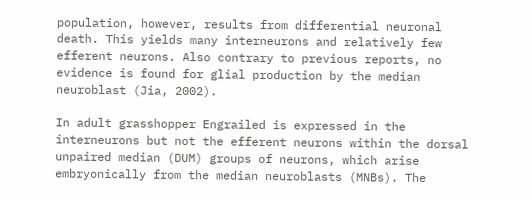population, however, results from differential neuronal death. This yields many interneurons and relatively few efferent neurons. Also contrary to previous reports, no evidence is found for glial production by the median neuroblast (Jia, 2002).

In adult grasshopper Engrailed is expressed in the interneurons but not the efferent neurons within the dorsal unpaired median (DUM) groups of neurons, which arise embryonically from the median neuroblasts (MNBs). The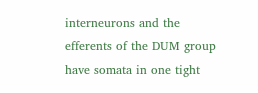interneurons and the efferents of the DUM group have somata in one tight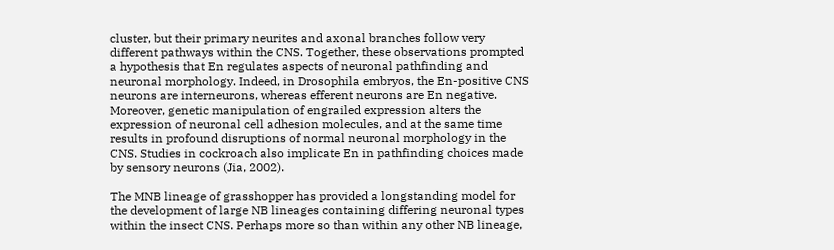cluster, but their primary neurites and axonal branches follow very different pathways within the CNS. Together, these observations prompted a hypothesis that En regulates aspects of neuronal pathfinding and neuronal morphology. Indeed, in Drosophila embryos, the En-positive CNS neurons are interneurons, whereas efferent neurons are En negative. Moreover, genetic manipulation of engrailed expression alters the expression of neuronal cell adhesion molecules, and at the same time results in profound disruptions of normal neuronal morphology in the CNS. Studies in cockroach also implicate En in pathfinding choices made by sensory neurons (Jia, 2002).

The MNB lineage of grasshopper has provided a longstanding model for the development of large NB lineages containing differing neuronal types within the insect CNS. Perhaps more so than within any other NB lineage,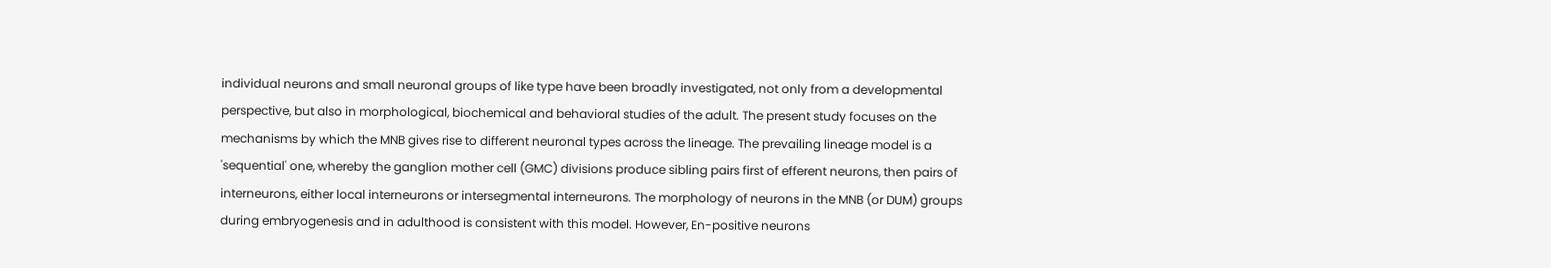individual neurons and small neuronal groups of like type have been broadly investigated, not only from a developmental perspective, but also in morphological, biochemical and behavioral studies of the adult. The present study focuses on the mechanisms by which the MNB gives rise to different neuronal types across the lineage. The prevailing lineage model is a 'sequential' one, whereby the ganglion mother cell (GMC) divisions produce sibling pairs first of efferent neurons, then pairs of interneurons, either local interneurons or intersegmental interneurons. The morphology of neurons in the MNB (or DUM) groups during embryogenesis and in adulthood is consistent with this model. However, En-positive neurons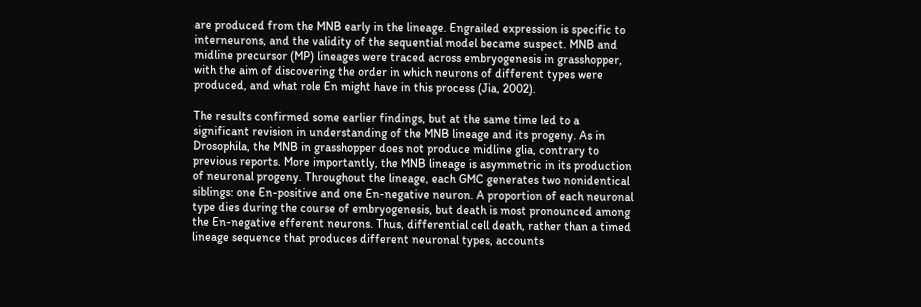are produced from the MNB early in the lineage. Engrailed expression is specific to interneurons, and the validity of the sequential model became suspect. MNB and midline precursor (MP) lineages were traced across embryogenesis in grasshopper, with the aim of discovering the order in which neurons of different types were produced, and what role En might have in this process (Jia, 2002).

The results confirmed some earlier findings, but at the same time led to a significant revision in understanding of the MNB lineage and its progeny. As in Drosophila, the MNB in grasshopper does not produce midline glia, contrary to previous reports. More importantly, the MNB lineage is asymmetric in its production of neuronal progeny. Throughout the lineage, each GMC generates two nonidentical siblings: one En-positive and one En-negative neuron. A proportion of each neuronal type dies during the course of embryogenesis, but death is most pronounced among the En-negative efferent neurons. Thus, differential cell death, rather than a timed lineage sequence that produces different neuronal types, accounts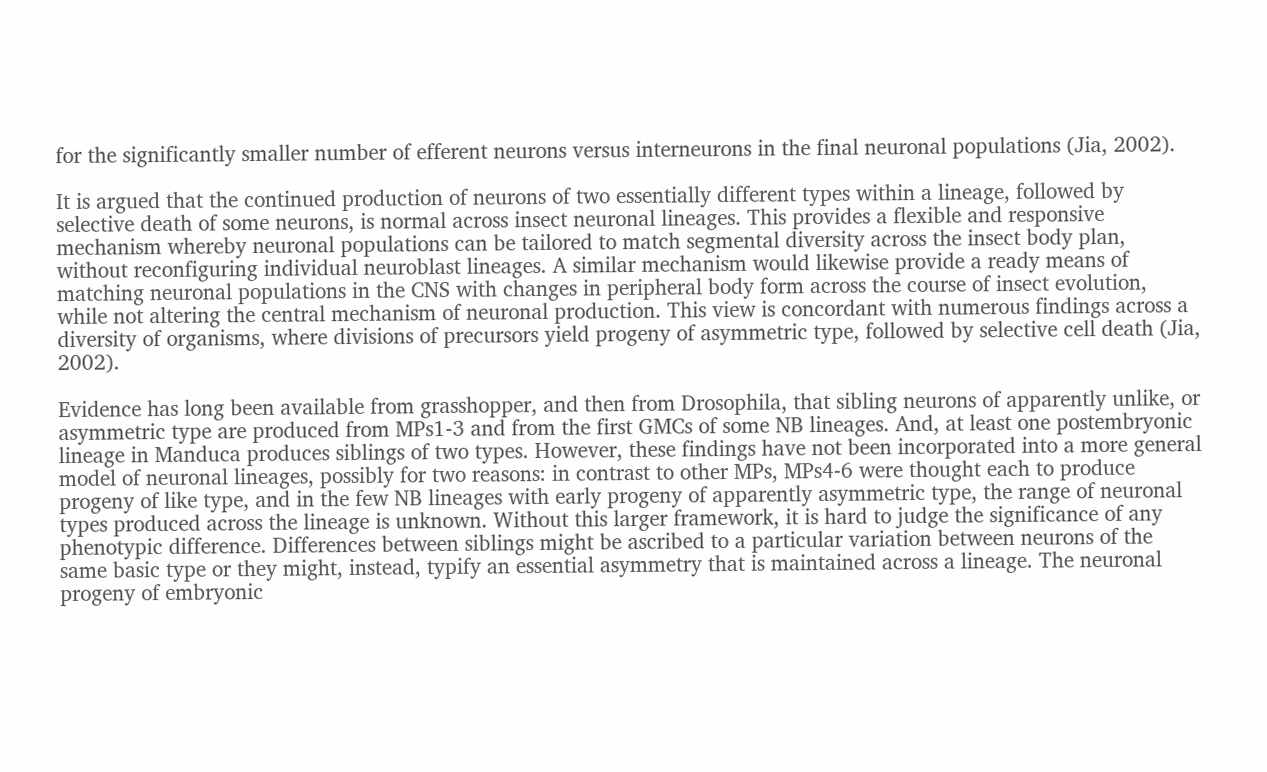for the significantly smaller number of efferent neurons versus interneurons in the final neuronal populations (Jia, 2002).

It is argued that the continued production of neurons of two essentially different types within a lineage, followed by selective death of some neurons, is normal across insect neuronal lineages. This provides a flexible and responsive mechanism whereby neuronal populations can be tailored to match segmental diversity across the insect body plan, without reconfiguring individual neuroblast lineages. A similar mechanism would likewise provide a ready means of matching neuronal populations in the CNS with changes in peripheral body form across the course of insect evolution, while not altering the central mechanism of neuronal production. This view is concordant with numerous findings across a diversity of organisms, where divisions of precursors yield progeny of asymmetric type, followed by selective cell death (Jia, 2002).

Evidence has long been available from grasshopper, and then from Drosophila, that sibling neurons of apparently unlike, or asymmetric type are produced from MPs1-3 and from the first GMCs of some NB lineages. And, at least one postembryonic lineage in Manduca produces siblings of two types. However, these findings have not been incorporated into a more general model of neuronal lineages, possibly for two reasons: in contrast to other MPs, MPs4-6 were thought each to produce progeny of like type, and in the few NB lineages with early progeny of apparently asymmetric type, the range of neuronal types produced across the lineage is unknown. Without this larger framework, it is hard to judge the significance of any phenotypic difference. Differences between siblings might be ascribed to a particular variation between neurons of the same basic type or they might, instead, typify an essential asymmetry that is maintained across a lineage. The neuronal progeny of embryonic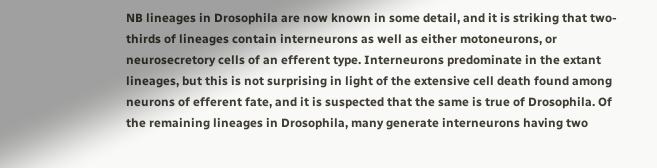NB lineages in Drosophila are now known in some detail, and it is striking that two-thirds of lineages contain interneurons as well as either motoneurons, or neurosecretory cells of an efferent type. Interneurons predominate in the extant lineages, but this is not surprising in light of the extensive cell death found among neurons of efferent fate, and it is suspected that the same is true of Drosophila. Of the remaining lineages in Drosophila, many generate interneurons having two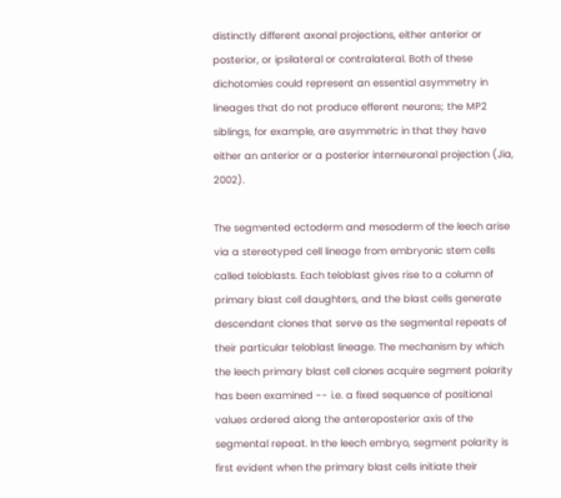distinctly different axonal projections, either anterior or posterior, or ipsilateral or contralateral. Both of these dichotomies could represent an essential asymmetry in lineages that do not produce efferent neurons; the MP2 siblings, for example, are asymmetric in that they have either an anterior or a posterior interneuronal projection (Jia, 2002).

The segmented ectoderm and mesoderm of the leech arise via a stereotyped cell lineage from embryonic stem cells called teloblasts. Each teloblast gives rise to a column of primary blast cell daughters, and the blast cells generate descendant clones that serve as the segmental repeats of their particular teloblast lineage. The mechanism by which the leech primary blast cell clones acquire segment polarity has been examined -- i.e. a fixed sequence of positional values ordered along the anteroposterior axis of the segmental repeat. In the leech embryo, segment polarity is first evident when the primary blast cells initiate their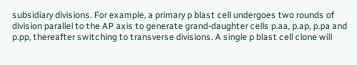subsidiary divisions. For example, a primary p blast cell undergoes two rounds of division parallel to the AP axis to generate grand-daughter cells p.aa, p.ap, p.pa and p.pp, thereafter switching to transverse divisions. A single p blast cell clone will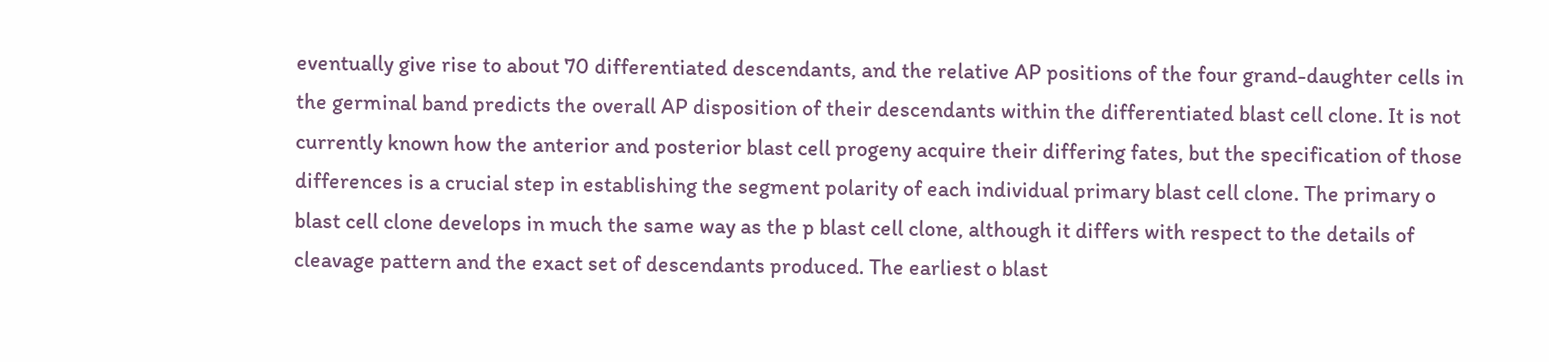eventually give rise to about 70 differentiated descendants, and the relative AP positions of the four grand-daughter cells in the germinal band predicts the overall AP disposition of their descendants within the differentiated blast cell clone. It is not currently known how the anterior and posterior blast cell progeny acquire their differing fates, but the specification of those differences is a crucial step in establishing the segment polarity of each individual primary blast cell clone. The primary o blast cell clone develops in much the same way as the p blast cell clone, although it differs with respect to the details of cleavage pattern and the exact set of descendants produced. The earliest o blast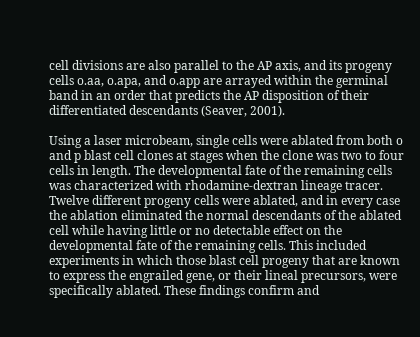cell divisions are also parallel to the AP axis, and its progeny cells o.aa, o.apa, and o.app are arrayed within the germinal band in an order that predicts the AP disposition of their differentiated descendants (Seaver, 2001).

Using a laser microbeam, single cells were ablated from both o and p blast cell clones at stages when the clone was two to four cells in length. The developmental fate of the remaining cells was characterized with rhodamine-dextran lineage tracer. Twelve different progeny cells were ablated, and in every case the ablation eliminated the normal descendants of the ablated cell while having little or no detectable effect on the developmental fate of the remaining cells. This included experiments in which those blast cell progeny that are known to express the engrailed gene, or their lineal precursors, were specifically ablated. These findings confirm and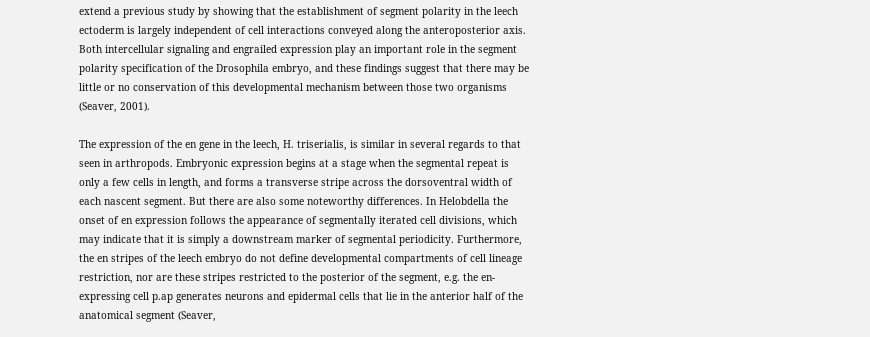extend a previous study by showing that the establishment of segment polarity in the leech ectoderm is largely independent of cell interactions conveyed along the anteroposterior axis. Both intercellular signaling and engrailed expression play an important role in the segment polarity specification of the Drosophila embryo, and these findings suggest that there may be little or no conservation of this developmental mechanism between those two organisms (Seaver, 2001).

The expression of the en gene in the leech, H. triserialis, is similar in several regards to that seen in arthropods. Embryonic expression begins at a stage when the segmental repeat is only a few cells in length, and forms a transverse stripe across the dorsoventral width of each nascent segment. But there are also some noteworthy differences. In Helobdella the onset of en expression follows the appearance of segmentally iterated cell divisions, which may indicate that it is simply a downstream marker of segmental periodicity. Furthermore, the en stripes of the leech embryo do not define developmental compartments of cell lineage restriction, nor are these stripes restricted to the posterior of the segment, e.g. the en-expressing cell p.ap generates neurons and epidermal cells that lie in the anterior half of the anatomical segment (Seaver,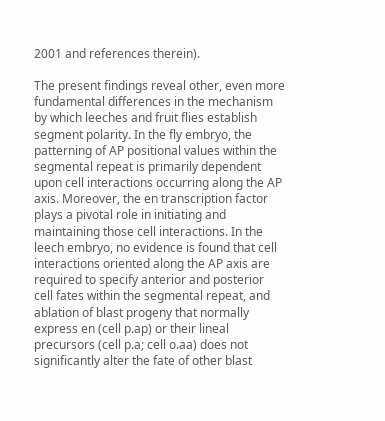2001 and references therein).

The present findings reveal other, even more fundamental differences in the mechanism by which leeches and fruit flies establish segment polarity. In the fly embryo, the patterning of AP positional values within the segmental repeat is primarily dependent upon cell interactions occurring along the AP axis. Moreover, the en transcription factor plays a pivotal role in initiating and maintaining those cell interactions. In the leech embryo, no evidence is found that cell interactions oriented along the AP axis are required to specify anterior and posterior cell fates within the segmental repeat, and ablation of blast progeny that normally express en (cell p.ap) or their lineal precursors (cell p.a; cell o.aa) does not significantly alter the fate of other blast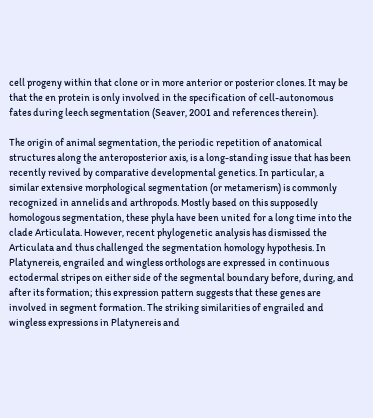cell progeny within that clone or in more anterior or posterior clones. It may be that the en protein is only involved in the specification of cell-autonomous fates during leech segmentation (Seaver, 2001 and references therein).

The origin of animal segmentation, the periodic repetition of anatomical structures along the anteroposterior axis, is a long-standing issue that has been recently revived by comparative developmental genetics. In particular, a similar extensive morphological segmentation (or metamerism) is commonly recognized in annelids and arthropods. Mostly based on this supposedly homologous segmentation, these phyla have been united for a long time into the clade Articulata. However, recent phylogenetic analysis has dismissed the Articulata and thus challenged the segmentation homology hypothesis. In Platynereis, engrailed and wingless orthologs are expressed in continuous ectodermal stripes on either side of the segmental boundary before, during, and after its formation; this expression pattern suggests that these genes are involved in segment formation. The striking similarities of engrailed and wingless expressions in Platynereis and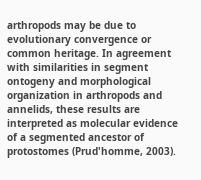arthropods may be due to evolutionary convergence or common heritage. In agreement with similarities in segment ontogeny and morphological organization in arthropods and annelids, these results are interpreted as molecular evidence of a segmented ancestor of protostomes (Prud'homme, 2003).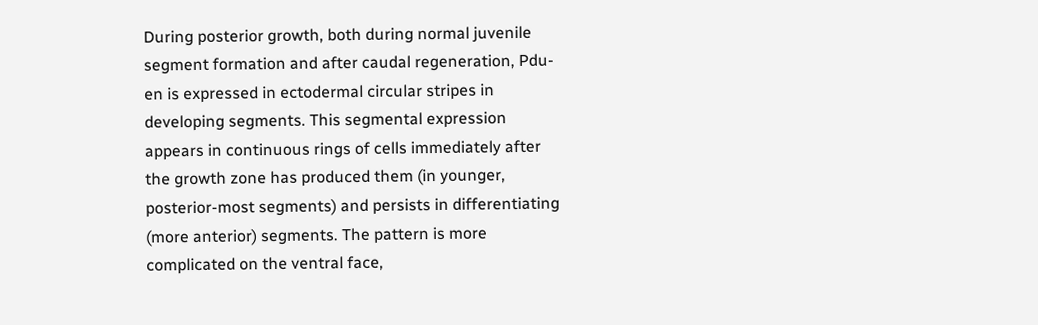During posterior growth, both during normal juvenile segment formation and after caudal regeneration, Pdu-en is expressed in ectodermal circular stripes in developing segments. This segmental expression appears in continuous rings of cells immediately after the growth zone has produced them (in younger, posterior-most segments) and persists in differentiating (more anterior) segments. The pattern is more complicated on the ventral face,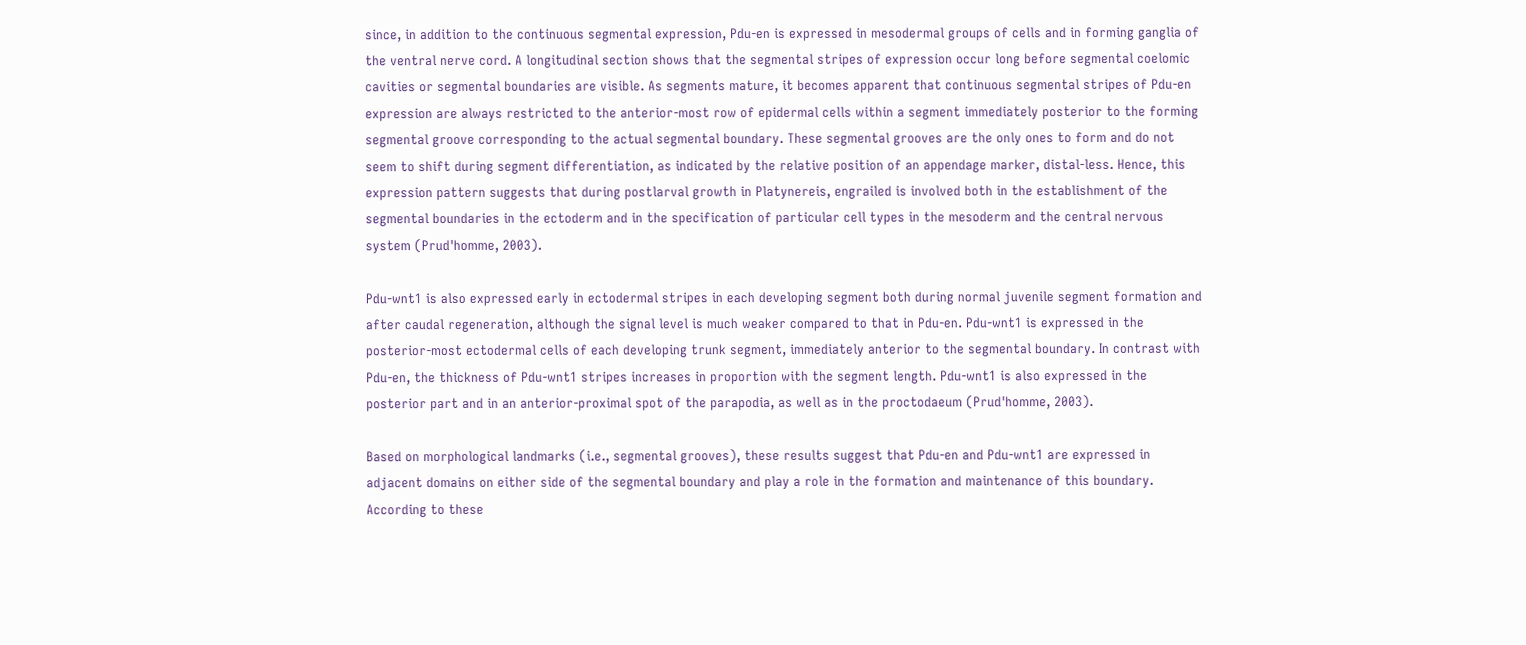since, in addition to the continuous segmental expression, Pdu-en is expressed in mesodermal groups of cells and in forming ganglia of the ventral nerve cord. A longitudinal section shows that the segmental stripes of expression occur long before segmental coelomic cavities or segmental boundaries are visible. As segments mature, it becomes apparent that continuous segmental stripes of Pdu-en expression are always restricted to the anterior-most row of epidermal cells within a segment immediately posterior to the forming segmental groove corresponding to the actual segmental boundary. These segmental grooves are the only ones to form and do not seem to shift during segment differentiation, as indicated by the relative position of an appendage marker, distal-less. Hence, this expression pattern suggests that during postlarval growth in Platynereis, engrailed is involved both in the establishment of the segmental boundaries in the ectoderm and in the specification of particular cell types in the mesoderm and the central nervous system (Prud'homme, 2003).

Pdu-wnt1 is also expressed early in ectodermal stripes in each developing segment both during normal juvenile segment formation and after caudal regeneration, although the signal level is much weaker compared to that in Pdu-en. Pdu-wnt1 is expressed in the posterior-most ectodermal cells of each developing trunk segment, immediately anterior to the segmental boundary. In contrast with Pdu-en, the thickness of Pdu-wnt1 stripes increases in proportion with the segment length. Pdu-wnt1 is also expressed in the posterior part and in an anterior-proximal spot of the parapodia, as well as in the proctodaeum (Prud'homme, 2003).

Based on morphological landmarks (i.e., segmental grooves), these results suggest that Pdu-en and Pdu-wnt1 are expressed in adjacent domains on either side of the segmental boundary and play a role in the formation and maintenance of this boundary. According to these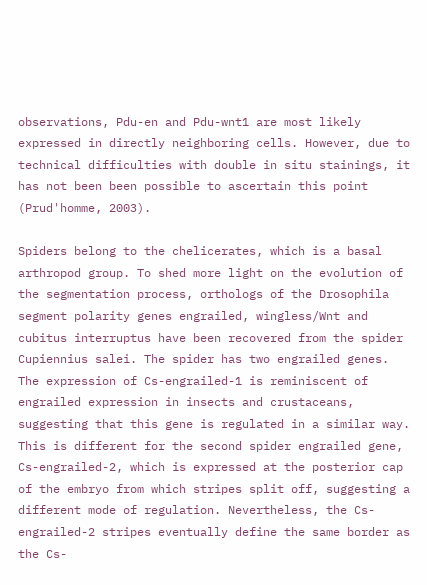observations, Pdu-en and Pdu-wnt1 are most likely expressed in directly neighboring cells. However, due to technical difficulties with double in situ stainings, it has not been been possible to ascertain this point (Prud'homme, 2003).

Spiders belong to the chelicerates, which is a basal arthropod group. To shed more light on the evolution of the segmentation process, orthologs of the Drosophila segment polarity genes engrailed, wingless/Wnt and cubitus interruptus have been recovered from the spider Cupiennius salei. The spider has two engrailed genes. The expression of Cs-engrailed-1 is reminiscent of engrailed expression in insects and crustaceans, suggesting that this gene is regulated in a similar way. This is different for the second spider engrailed gene, Cs-engrailed-2, which is expressed at the posterior cap of the embryo from which stripes split off, suggesting a different mode of regulation. Nevertheless, the Cs-engrailed-2 stripes eventually define the same border as the Cs-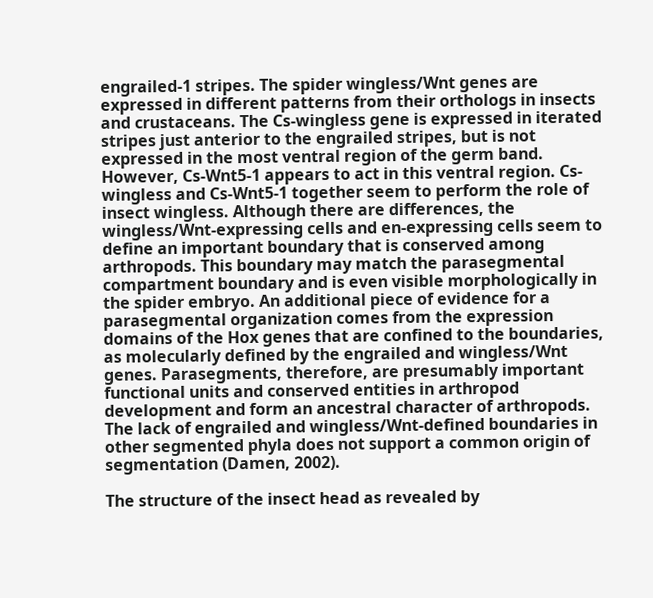engrailed-1 stripes. The spider wingless/Wnt genes are expressed in different patterns from their orthologs in insects and crustaceans. The Cs-wingless gene is expressed in iterated stripes just anterior to the engrailed stripes, but is not expressed in the most ventral region of the germ band. However, Cs-Wnt5-1 appears to act in this ventral region. Cs-wingless and Cs-Wnt5-1 together seem to perform the role of insect wingless. Although there are differences, the wingless/Wnt-expressing cells and en-expressing cells seem to define an important boundary that is conserved among arthropods. This boundary may match the parasegmental compartment boundary and is even visible morphologically in the spider embryo. An additional piece of evidence for a parasegmental organization comes from the expression domains of the Hox genes that are confined to the boundaries, as molecularly defined by the engrailed and wingless/Wnt genes. Parasegments, therefore, are presumably important functional units and conserved entities in arthropod development and form an ancestral character of arthropods. The lack of engrailed and wingless/Wnt-defined boundaries in other segmented phyla does not support a common origin of segmentation (Damen, 2002).

The structure of the insect head as revealed by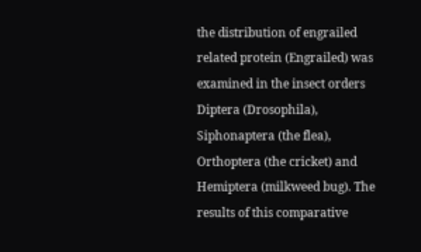the distribution of engrailed related protein (Engrailed) was examined in the insect orders Diptera (Drosophila), Siphonaptera (the flea), Orthoptera (the cricket) and Hemiptera (milkweed bug). The results of this comparative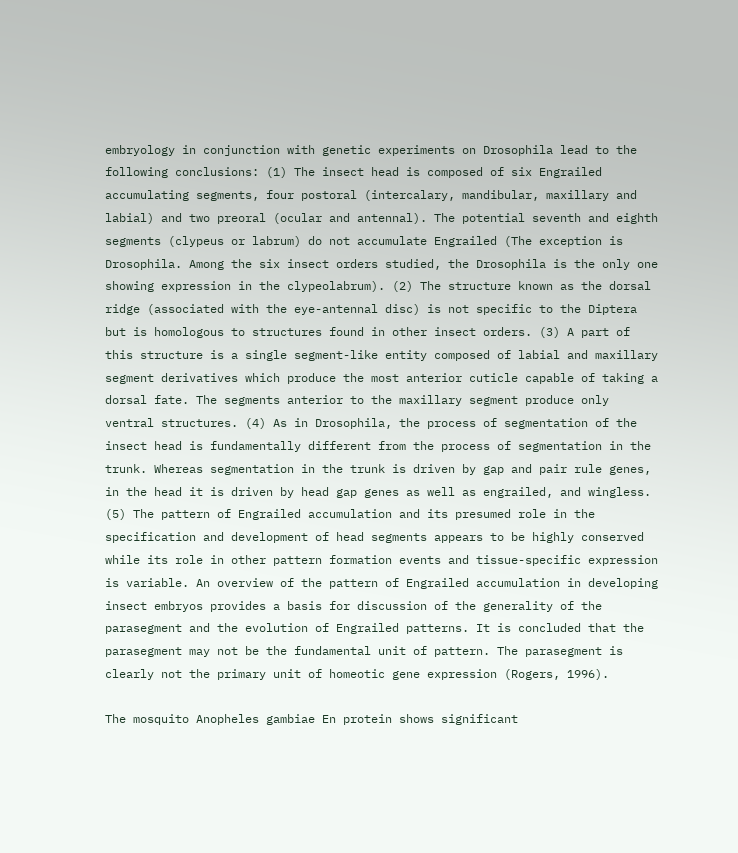embryology in conjunction with genetic experiments on Drosophila lead to the following conclusions: (1) The insect head is composed of six Engrailed accumulating segments, four postoral (intercalary, mandibular, maxillary and labial) and two preoral (ocular and antennal). The potential seventh and eighth segments (clypeus or labrum) do not accumulate Engrailed (The exception is Drosophila. Among the six insect orders studied, the Drosophila is the only one showing expression in the clypeolabrum). (2) The structure known as the dorsal ridge (associated with the eye-antennal disc) is not specific to the Diptera but is homologous to structures found in other insect orders. (3) A part of this structure is a single segment-like entity composed of labial and maxillary segment derivatives which produce the most anterior cuticle capable of taking a dorsal fate. The segments anterior to the maxillary segment produce only ventral structures. (4) As in Drosophila, the process of segmentation of the insect head is fundamentally different from the process of segmentation in the trunk. Whereas segmentation in the trunk is driven by gap and pair rule genes, in the head it is driven by head gap genes as well as engrailed, and wingless. (5) The pattern of Engrailed accumulation and its presumed role in the specification and development of head segments appears to be highly conserved while its role in other pattern formation events and tissue-specific expression is variable. An overview of the pattern of Engrailed accumulation in developing insect embryos provides a basis for discussion of the generality of the parasegment and the evolution of Engrailed patterns. It is concluded that the parasegment may not be the fundamental unit of pattern. The parasegment is clearly not the primary unit of homeotic gene expression (Rogers, 1996).

The mosquito Anopheles gambiae En protein shows significant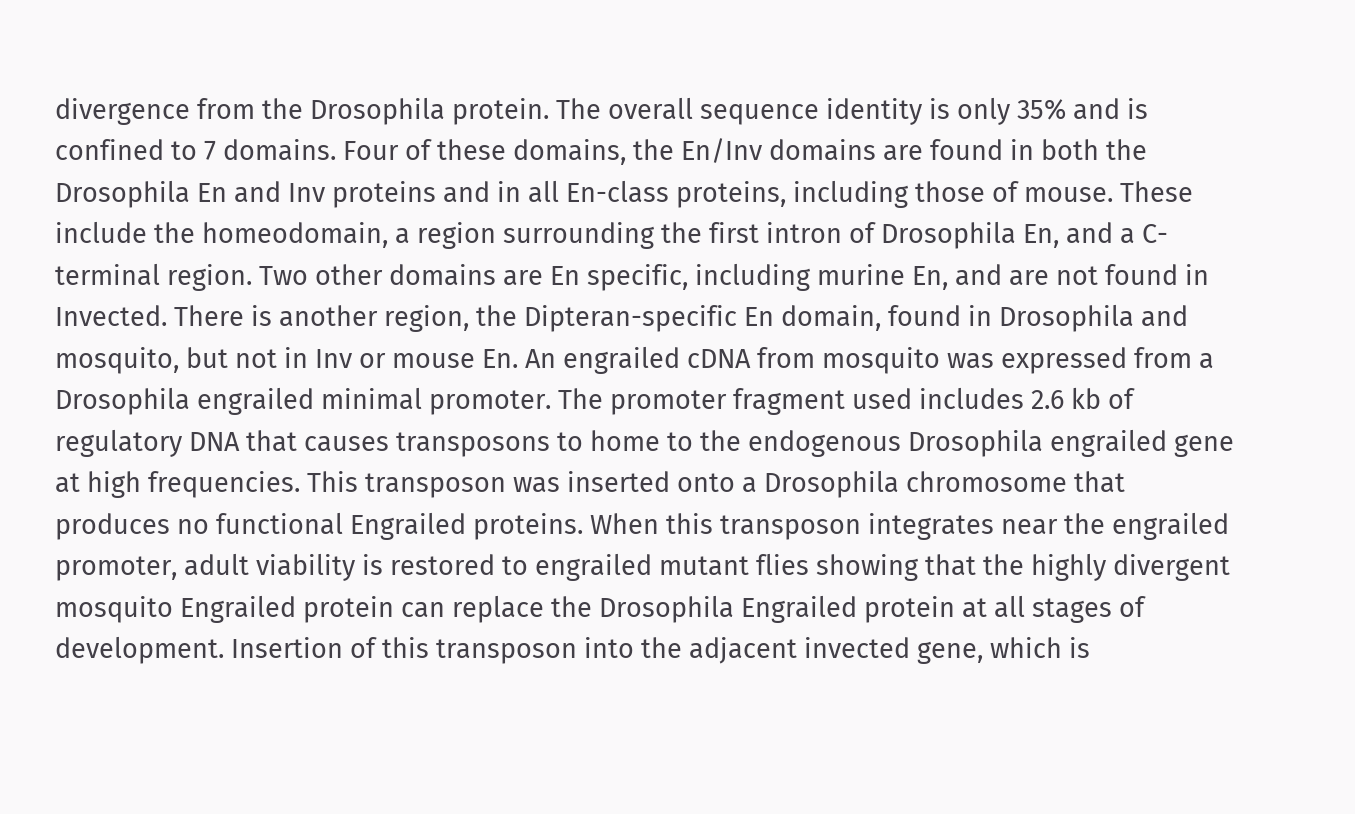divergence from the Drosophila protein. The overall sequence identity is only 35% and is confined to 7 domains. Four of these domains, the En/Inv domains are found in both the Drosophila En and Inv proteins and in all En-class proteins, including those of mouse. These include the homeodomain, a region surrounding the first intron of Drosophila En, and a C-terminal region. Two other domains are En specific, including murine En, and are not found in Invected. There is another region, the Dipteran-specific En domain, found in Drosophila and mosquito, but not in Inv or mouse En. An engrailed cDNA from mosquito was expressed from a Drosophila engrailed minimal promoter. The promoter fragment used includes 2.6 kb of regulatory DNA that causes transposons to home to the endogenous Drosophila engrailed gene at high frequencies. This transposon was inserted onto a Drosophila chromosome that produces no functional Engrailed proteins. When this transposon integrates near the engrailed promoter, adult viability is restored to engrailed mutant flies showing that the highly divergent mosquito Engrailed protein can replace the Drosophila Engrailed protein at all stages of development. Insertion of this transposon into the adjacent invected gene, which is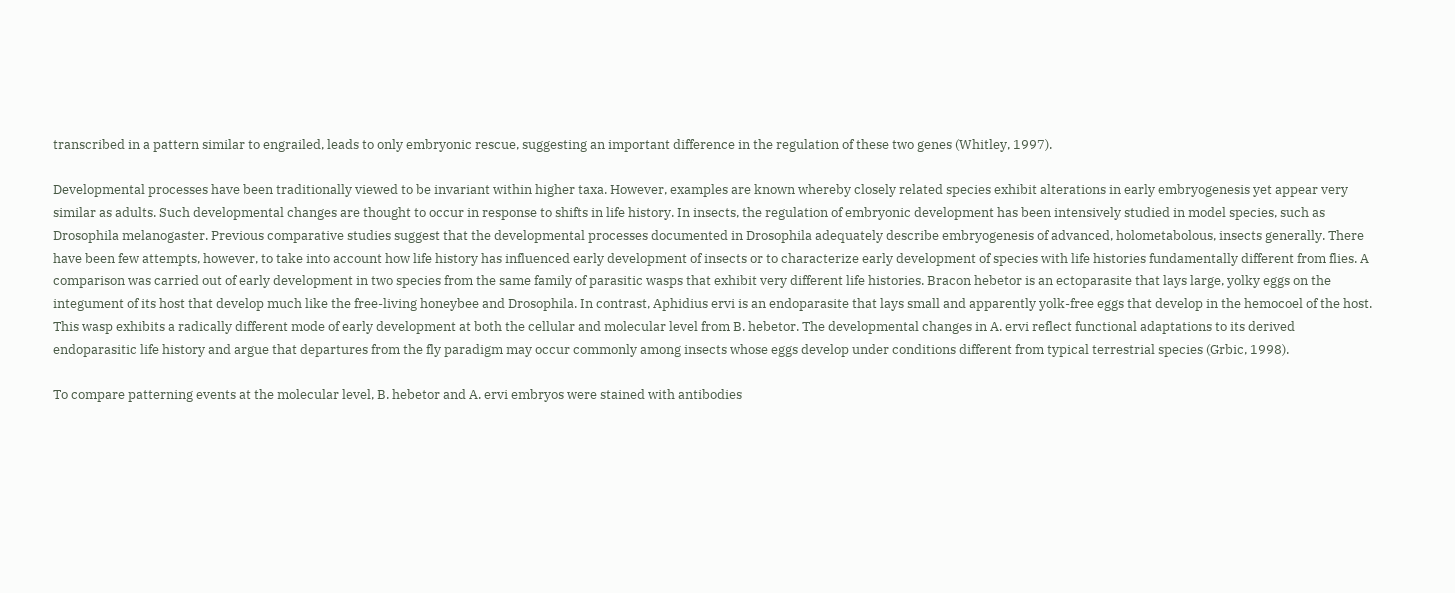transcribed in a pattern similar to engrailed, leads to only embryonic rescue, suggesting an important difference in the regulation of these two genes (Whitley, 1997).

Developmental processes have been traditionally viewed to be invariant within higher taxa. However, examples are known whereby closely related species exhibit alterations in early embryogenesis yet appear very similar as adults. Such developmental changes are thought to occur in response to shifts in life history. In insects, the regulation of embryonic development has been intensively studied in model species, such as Drosophila melanogaster. Previous comparative studies suggest that the developmental processes documented in Drosophila adequately describe embryogenesis of advanced, holometabolous, insects generally. There have been few attempts, however, to take into account how life history has influenced early development of insects or to characterize early development of species with life histories fundamentally different from flies. A comparison was carried out of early development in two species from the same family of parasitic wasps that exhibit very different life histories. Bracon hebetor is an ectoparasite that lays large, yolky eggs on the integument of its host that develop much like the free-living honeybee and Drosophila. In contrast, Aphidius ervi is an endoparasite that lays small and apparently yolk-free eggs that develop in the hemocoel of the host. This wasp exhibits a radically different mode of early development at both the cellular and molecular level from B. hebetor. The developmental changes in A. ervi reflect functional adaptations to its derived endoparasitic life history and argue that departures from the fly paradigm may occur commonly among insects whose eggs develop under conditions different from typical terrestrial species (Grbic, 1998).

To compare patterning events at the molecular level, B. hebetor and A. ervi embryos were stained with antibodies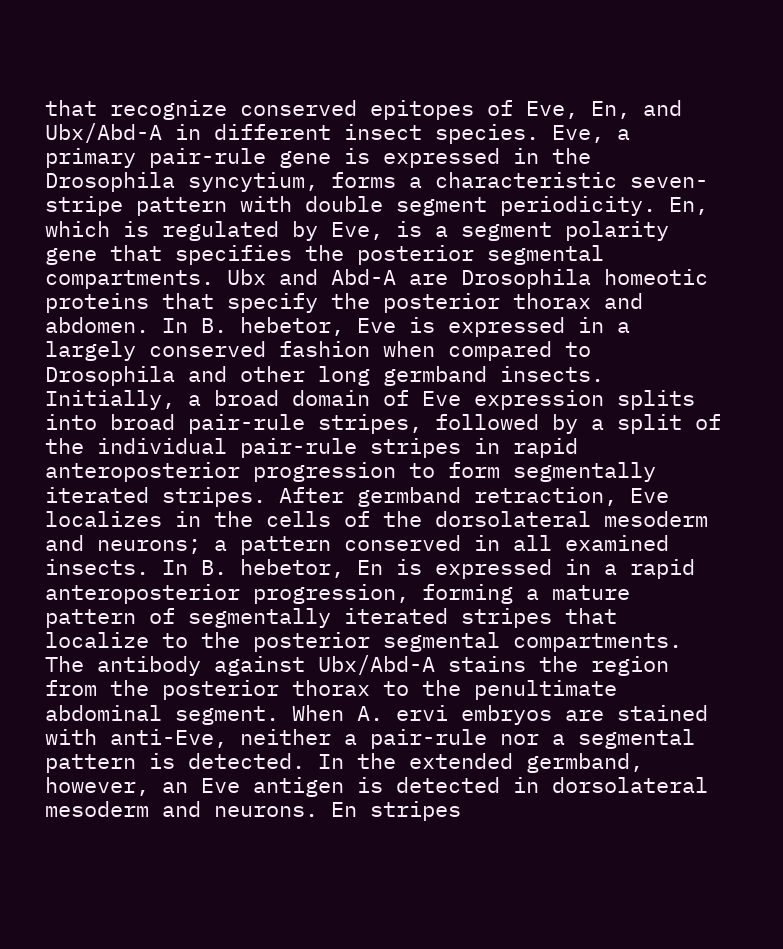that recognize conserved epitopes of Eve, En, and Ubx/Abd-A in different insect species. Eve, a primary pair-rule gene is expressed in the Drosophila syncytium, forms a characteristic seven-stripe pattern with double segment periodicity. En, which is regulated by Eve, is a segment polarity gene that specifies the posterior segmental compartments. Ubx and Abd-A are Drosophila homeotic proteins that specify the posterior thorax and abdomen. In B. hebetor, Eve is expressed in a largely conserved fashion when compared to Drosophila and other long germband insects. Initially, a broad domain of Eve expression splits into broad pair-rule stripes, followed by a split of the individual pair-rule stripes in rapid anteroposterior progression to form segmentally iterated stripes. After germband retraction, Eve localizes in the cells of the dorsolateral mesoderm and neurons; a pattern conserved in all examined insects. In B. hebetor, En is expressed in a rapid anteroposterior progression, forming a mature pattern of segmentally iterated stripes that localize to the posterior segmental compartments. The antibody against Ubx/Abd-A stains the region from the posterior thorax to the penultimate abdominal segment. When A. ervi embryos are stained with anti-Eve, neither a pair-rule nor a segmental pattern is detected. In the extended germband, however, an Eve antigen is detected in dorsolateral mesoderm and neurons. En stripes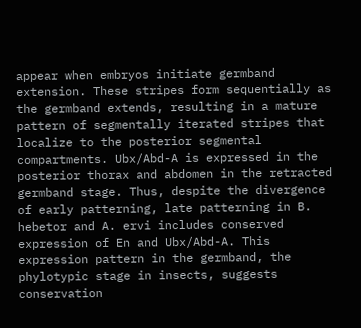appear when embryos initiate germband extension. These stripes form sequentially as the germband extends, resulting in a mature pattern of segmentally iterated stripes that localize to the posterior segmental compartments. Ubx/Abd-A is expressed in the posterior thorax and abdomen in the retracted germband stage. Thus, despite the divergence of early patterning, late patterning in B. hebetor and A. ervi includes conserved expression of En and Ubx/Abd-A. This expression pattern in the germband, the phylotypic stage in insects, suggests conservation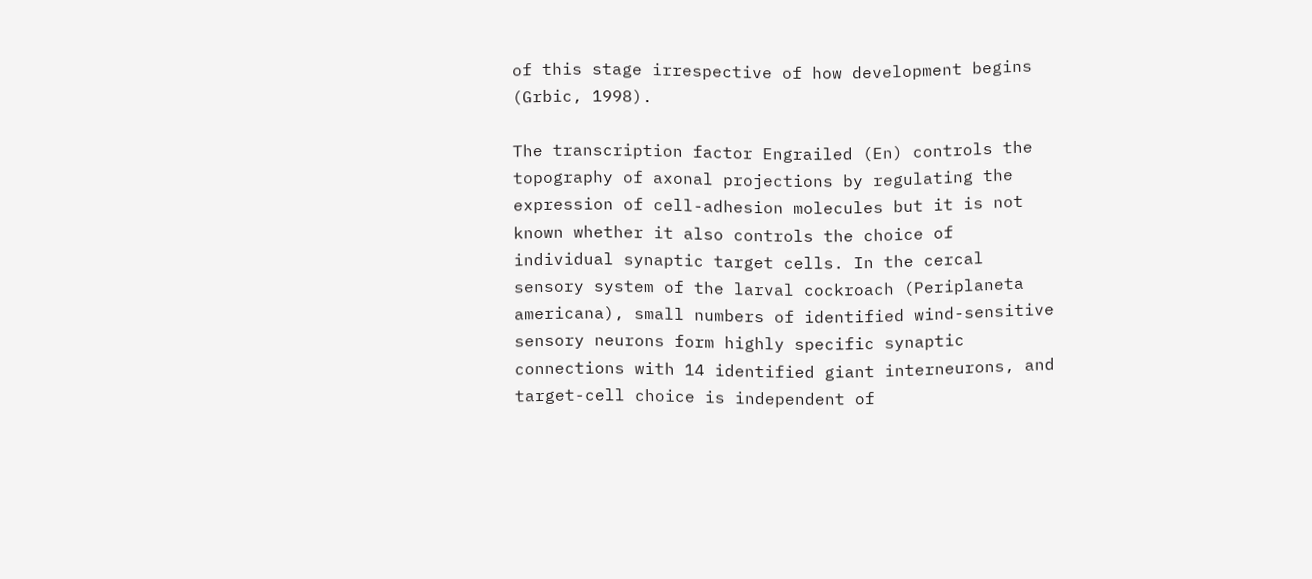of this stage irrespective of how development begins (Grbic, 1998).

The transcription factor Engrailed (En) controls the topography of axonal projections by regulating the expression of cell-adhesion molecules but it is not known whether it also controls the choice of individual synaptic target cells. In the cercal sensory system of the larval cockroach (Periplaneta americana), small numbers of identified wind-sensitive sensory neurons form highly specific synaptic connections with 14 identified giant interneurons, and target-cell choice is independent of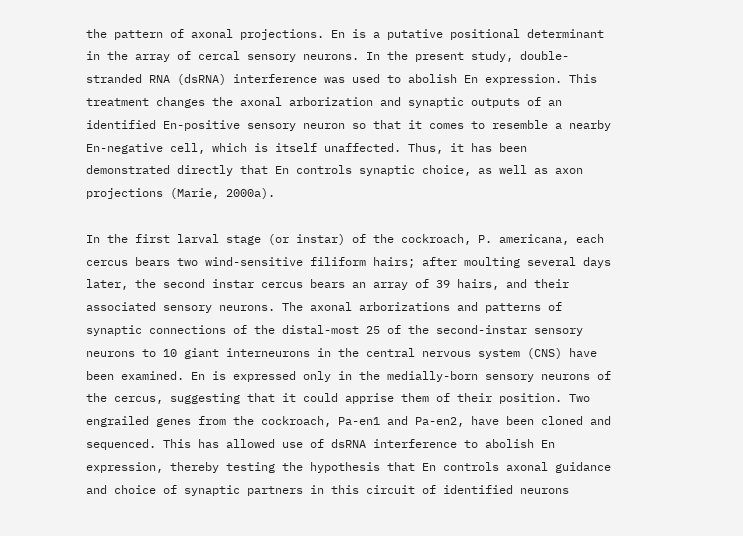the pattern of axonal projections. En is a putative positional determinant in the array of cercal sensory neurons. In the present study, double-stranded RNA (dsRNA) interference was used to abolish En expression. This treatment changes the axonal arborization and synaptic outputs of an identified En-positive sensory neuron so that it comes to resemble a nearby En-negative cell, which is itself unaffected. Thus, it has been demonstrated directly that En controls synaptic choice, as well as axon projections (Marie, 2000a).

In the first larval stage (or instar) of the cockroach, P. americana, each cercus bears two wind-sensitive filiform hairs; after moulting several days later, the second instar cercus bears an array of 39 hairs, and their associated sensory neurons. The axonal arborizations and patterns of synaptic connections of the distal-most 25 of the second-instar sensory neurons to 10 giant interneurons in the central nervous system (CNS) have been examined. En is expressed only in the medially-born sensory neurons of the cercus, suggesting that it could apprise them of their position. Two engrailed genes from the cockroach, Pa-en1 and Pa-en2, have been cloned and sequenced. This has allowed use of dsRNA interference to abolish En expression, thereby testing the hypothesis that En controls axonal guidance and choice of synaptic partners in this circuit of identified neurons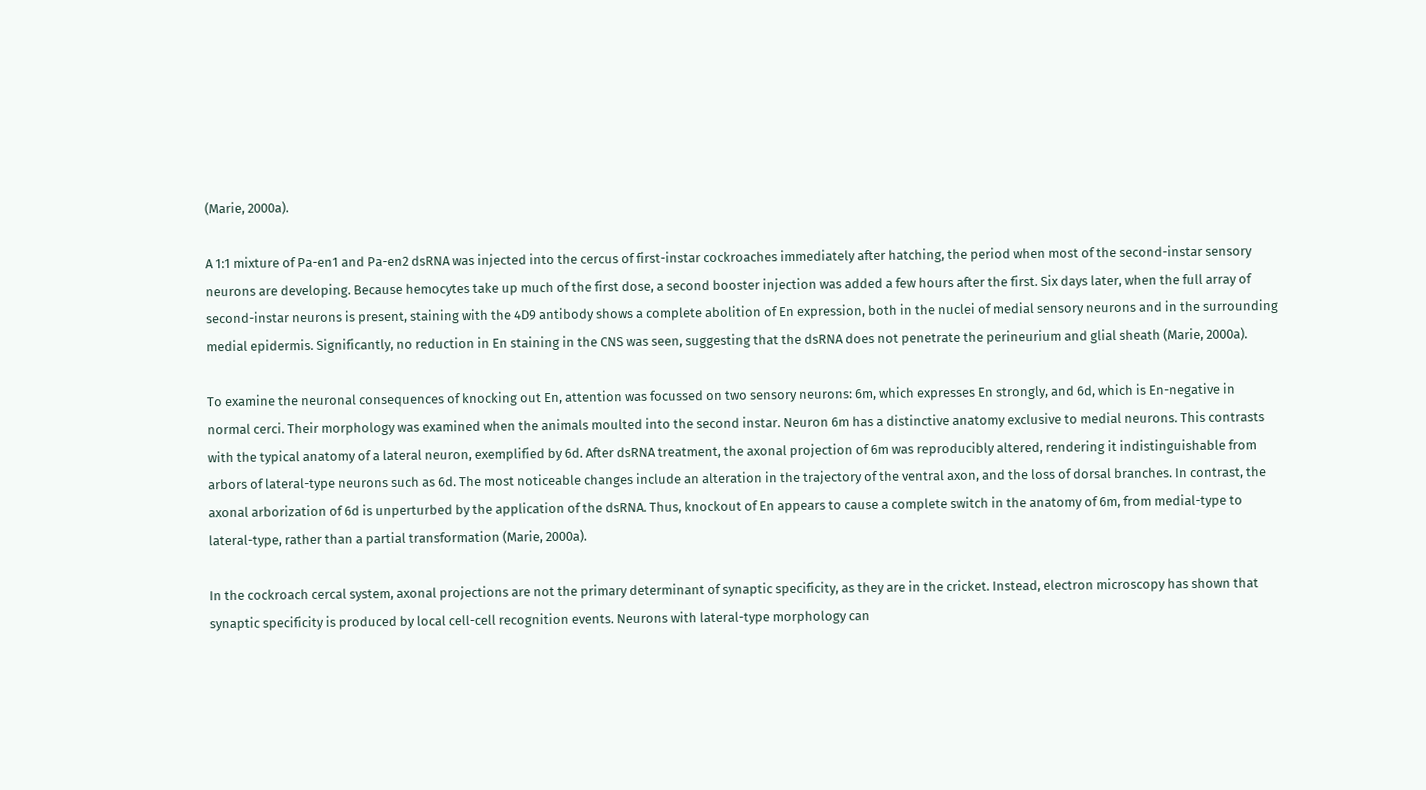(Marie, 2000a).

A 1:1 mixture of Pa-en1 and Pa-en2 dsRNA was injected into the cercus of first-instar cockroaches immediately after hatching, the period when most of the second-instar sensory neurons are developing. Because hemocytes take up much of the first dose, a second booster injection was added a few hours after the first. Six days later, when the full array of second-instar neurons is present, staining with the 4D9 antibody shows a complete abolition of En expression, both in the nuclei of medial sensory neurons and in the surrounding medial epidermis. Significantly, no reduction in En staining in the CNS was seen, suggesting that the dsRNA does not penetrate the perineurium and glial sheath (Marie, 2000a).

To examine the neuronal consequences of knocking out En, attention was focussed on two sensory neurons: 6m, which expresses En strongly, and 6d, which is En-negative in normal cerci. Their morphology was examined when the animals moulted into the second instar. Neuron 6m has a distinctive anatomy exclusive to medial neurons. This contrasts with the typical anatomy of a lateral neuron, exemplified by 6d. After dsRNA treatment, the axonal projection of 6m was reproducibly altered, rendering it indistinguishable from arbors of lateral-type neurons such as 6d. The most noticeable changes include an alteration in the trajectory of the ventral axon, and the loss of dorsal branches. In contrast, the axonal arborization of 6d is unperturbed by the application of the dsRNA. Thus, knockout of En appears to cause a complete switch in the anatomy of 6m, from medial-type to lateral-type, rather than a partial transformation (Marie, 2000a).

In the cockroach cercal system, axonal projections are not the primary determinant of synaptic specificity, as they are in the cricket. Instead, electron microscopy has shown that synaptic specificity is produced by local cell-cell recognition events. Neurons with lateral-type morphology can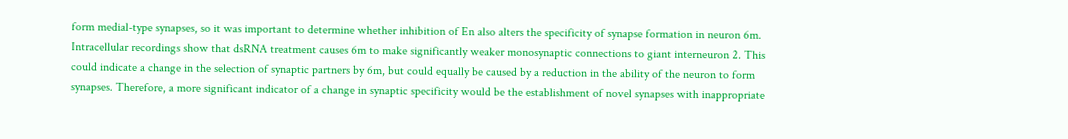form medial-type synapses, so it was important to determine whether inhibition of En also alters the specificity of synapse formation in neuron 6m. Intracellular recordings show that dsRNA treatment causes 6m to make significantly weaker monosynaptic connections to giant interneuron 2. This could indicate a change in the selection of synaptic partners by 6m, but could equally be caused by a reduction in the ability of the neuron to form synapses. Therefore, a more significant indicator of a change in synaptic specificity would be the establishment of novel synapses with inappropriate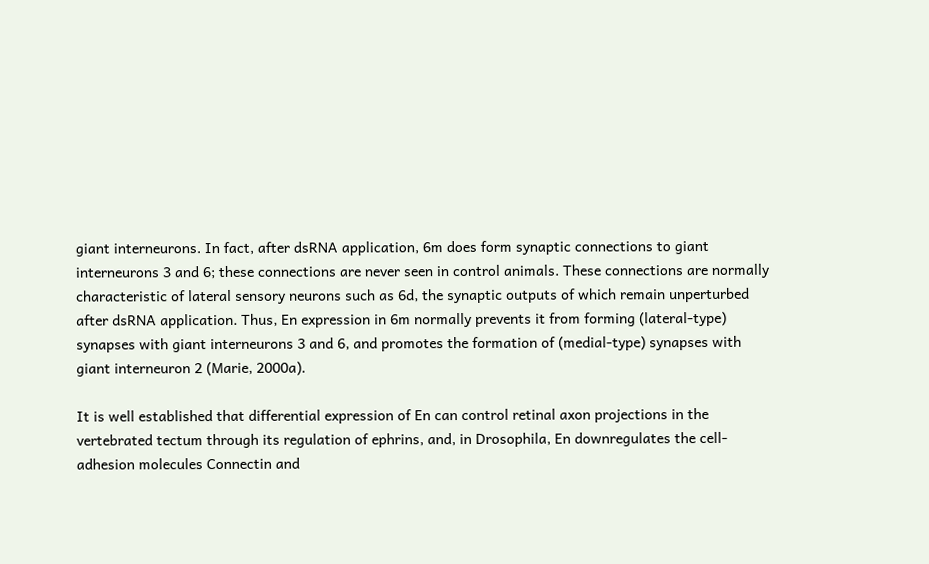giant interneurons. In fact, after dsRNA application, 6m does form synaptic connections to giant interneurons 3 and 6; these connections are never seen in control animals. These connections are normally characteristic of lateral sensory neurons such as 6d, the synaptic outputs of which remain unperturbed after dsRNA application. Thus, En expression in 6m normally prevents it from forming (lateral-type) synapses with giant interneurons 3 and 6, and promotes the formation of (medial-type) synapses with giant interneuron 2 (Marie, 2000a).

It is well established that differential expression of En can control retinal axon projections in the vertebrated tectum through its regulation of ephrins, and, in Drosophila, En downregulates the cell-adhesion molecules Connectin and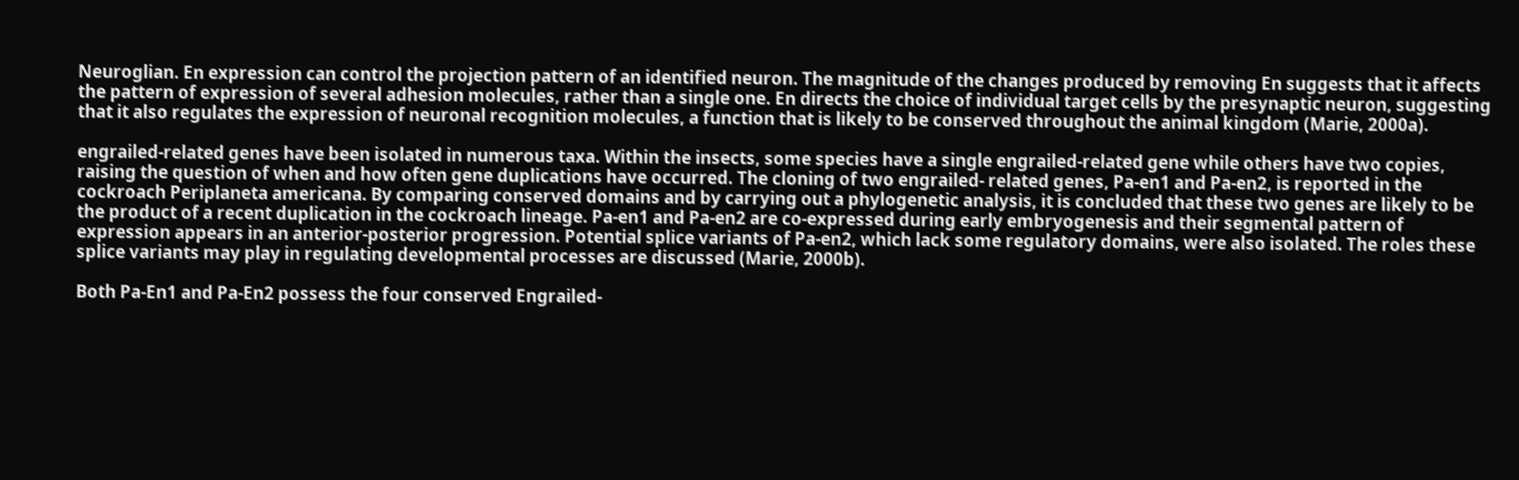Neuroglian. En expression can control the projection pattern of an identified neuron. The magnitude of the changes produced by removing En suggests that it affects the pattern of expression of several adhesion molecules, rather than a single one. En directs the choice of individual target cells by the presynaptic neuron, suggesting that it also regulates the expression of neuronal recognition molecules, a function that is likely to be conserved throughout the animal kingdom (Marie, 2000a).

engrailed-related genes have been isolated in numerous taxa. Within the insects, some species have a single engrailed-related gene while others have two copies, raising the question of when and how often gene duplications have occurred. The cloning of two engrailed- related genes, Pa-en1 and Pa-en2, is reported in the cockroach Periplaneta americana. By comparing conserved domains and by carrying out a phylogenetic analysis, it is concluded that these two genes are likely to be the product of a recent duplication in the cockroach lineage. Pa-en1 and Pa-en2 are co-expressed during early embryogenesis and their segmental pattern of expression appears in an anterior-posterior progression. Potential splice variants of Pa-en2, which lack some regulatory domains, were also isolated. The roles these splice variants may play in regulating developmental processes are discussed (Marie, 2000b).

Both Pa-En1 and Pa-En2 possess the four conserved Engrailed-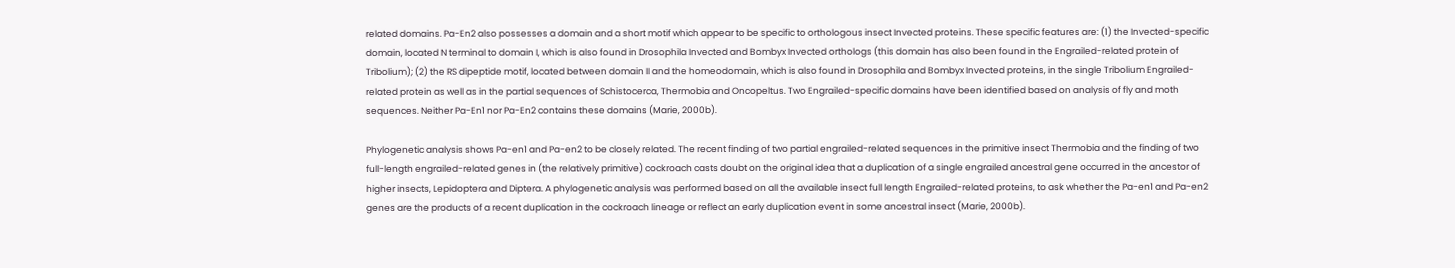related domains. Pa-En2 also possesses a domain and a short motif which appear to be specific to orthologous insect Invected proteins. These specific features are: (1) the Invected-specific domain, located N terminal to domain I, which is also found in Drosophila Invected and Bombyx Invected orthologs (this domain has also been found in the Engrailed-related protein of Tribolium); (2) the RS dipeptide motif, located between domain II and the homeodomain, which is also found in Drosophila and Bombyx Invected proteins, in the single Tribolium Engrailed-related protein as well as in the partial sequences of Schistocerca, Thermobia and Oncopeltus. Two Engrailed-specific domains have been identified based on analysis of fly and moth sequences. Neither Pa-En1 nor Pa-En2 contains these domains (Marie, 2000b).

Phylogenetic analysis shows Pa-en1 and Pa-en2 to be closely related. The recent finding of two partial engrailed-related sequences in the primitive insect Thermobia and the finding of two full-length engrailed-related genes in (the relatively primitive) cockroach casts doubt on the original idea that a duplication of a single engrailed ancestral gene occurred in the ancestor of higher insects, Lepidoptera and Diptera. A phylogenetic analysis was performed based on all the available insect full length Engrailed-related proteins, to ask whether the Pa-en1 and Pa-en2 genes are the products of a recent duplication in the cockroach lineage or reflect an early duplication event in some ancestral insect (Marie, 2000b).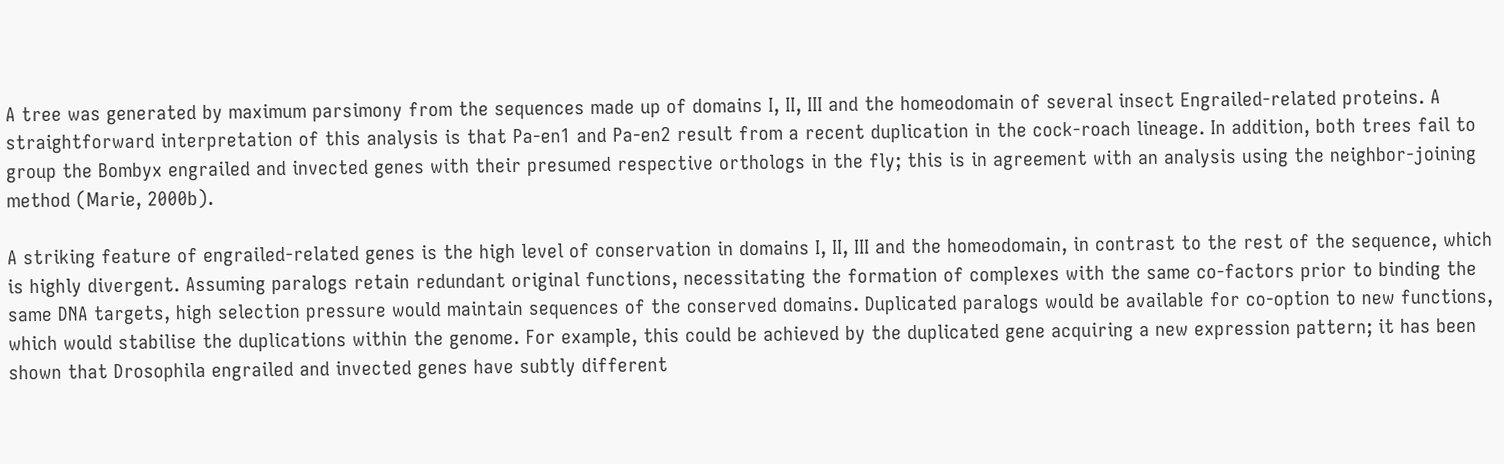A tree was generated by maximum parsimony from the sequences made up of domains I, II, III and the homeodomain of several insect Engrailed-related proteins. A straightforward interpretation of this analysis is that Pa-en1 and Pa-en2 result from a recent duplication in the cock-roach lineage. In addition, both trees fail to group the Bombyx engrailed and invected genes with their presumed respective orthologs in the fly; this is in agreement with an analysis using the neighbor-joining method (Marie, 2000b).

A striking feature of engrailed-related genes is the high level of conservation in domains I, II, III and the homeodomain, in contrast to the rest of the sequence, which is highly divergent. Assuming paralogs retain redundant original functions, necessitating the formation of complexes with the same co-factors prior to binding the same DNA targets, high selection pressure would maintain sequences of the conserved domains. Duplicated paralogs would be available for co-option to new functions, which would stabilise the duplications within the genome. For example, this could be achieved by the duplicated gene acquiring a new expression pattern; it has been shown that Drosophila engrailed and invected genes have subtly different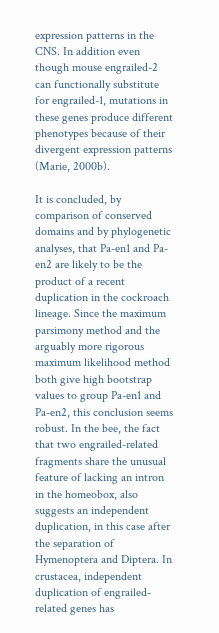expression patterns in the CNS. In addition even though mouse engrailed-2 can functionally substitute for engrailed-1, mutations in these genes produce different phenotypes because of their divergent expression patterns (Marie, 2000b).

It is concluded, by comparison of conserved domains and by phylogenetic analyses, that Pa-en1 and Pa-en2 are likely to be the product of a recent duplication in the cockroach lineage. Since the maximum parsimony method and the arguably more rigorous maximum likelihood method both give high bootstrap values to group Pa-en1 and Pa-en2, this conclusion seems robust. In the bee, the fact that two engrailed-related fragments share the unusual feature of lacking an intron in the homeobox, also suggests an independent duplication, in this case after the separation of Hymenoptera and Diptera. In crustacea, independent duplication of engrailed-related genes has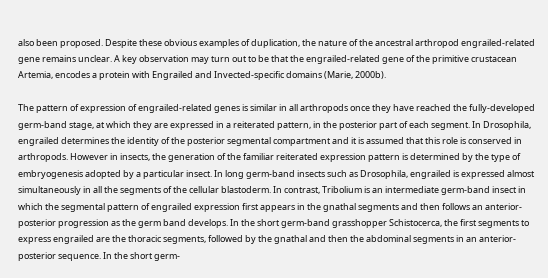also been proposed. Despite these obvious examples of duplication, the nature of the ancestral arthropod engrailed-related gene remains unclear. A key observation may turn out to be that the engrailed-related gene of the primitive crustacean Artemia, encodes a protein with Engrailed and Invected-specific domains (Marie, 2000b).

The pattern of expression of engrailed-related genes is similar in all arthropods once they have reached the fully-developed germ-band stage, at which they are expressed in a reiterated pattern, in the posterior part of each segment. In Drosophila, engrailed determines the identity of the posterior segmental compartment and it is assumed that this role is conserved in arthropods. However in insects, the generation of the familiar reiterated expression pattern is determined by the type of embryogenesis adopted by a particular insect. In long germ-band insects such as Drosophila, engrailed is expressed almost simultaneously in all the segments of the cellular blastoderm. In contrast, Tribolium is an intermediate germ-band insect in which the segmental pattern of engrailed expression first appears in the gnathal segments and then follows an anterior-posterior progression as the germ band develops. In the short germ-band grasshopper Schistocerca, the first segments to express engrailed are the thoracic segments, followed by the gnathal and then the abdominal segments in an anterior-posterior sequence. In the short germ-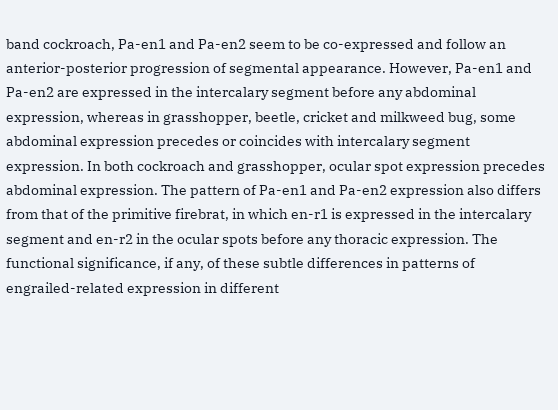band cockroach, Pa-en1 and Pa-en2 seem to be co-expressed and follow an anterior-posterior progression of segmental appearance. However, Pa-en1 and Pa-en2 are expressed in the intercalary segment before any abdominal expression, whereas in grasshopper, beetle, cricket and milkweed bug, some abdominal expression precedes or coincides with intercalary segment expression. In both cockroach and grasshopper, ocular spot expression precedes abdominal expression. The pattern of Pa-en1 and Pa-en2 expression also differs from that of the primitive firebrat, in which en-r1 is expressed in the intercalary segment and en-r2 in the ocular spots before any thoracic expression. The functional significance, if any, of these subtle differences in patterns of engrailed-related expression in different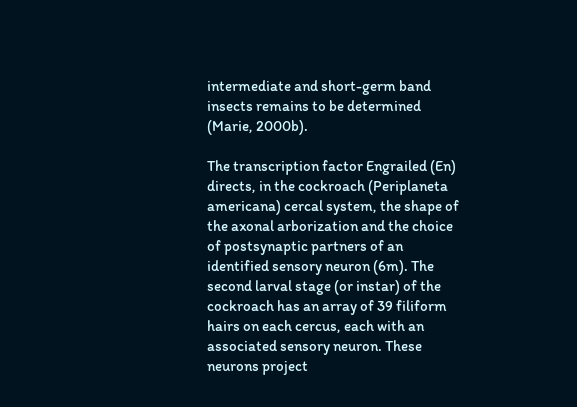intermediate and short-germ band insects remains to be determined (Marie, 2000b).

The transcription factor Engrailed (En) directs, in the cockroach (Periplaneta americana) cercal system, the shape of the axonal arborization and the choice of postsynaptic partners of an identified sensory neuron (6m). The second larval stage (or instar) of the cockroach has an array of 39 filiform hairs on each cercus, each with an associated sensory neuron. These neurons project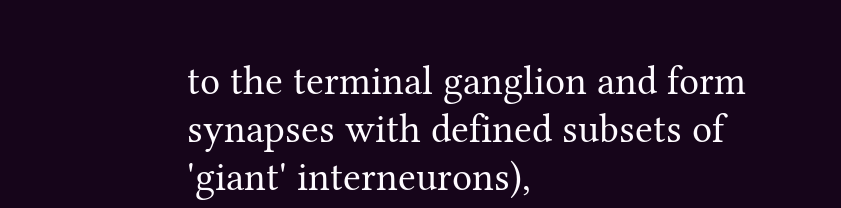to the terminal ganglion and form synapses with defined subsets of 'giant' interneurons),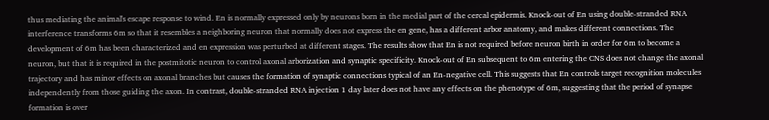thus mediating the animal's escape response to wind. En is normally expressed only by neurons born in the medial part of the cercal epidermis. Knock-out of En using double-stranded RNA interference transforms 6m so that it resembles a neighboring neuron that normally does not express the en gene, has a different arbor anatomy, and makes different connections. The development of 6m has been characterized and en expression was perturbed at different stages. The results show that En is not required before neuron birth in order for 6m to become a neuron, but that it is required in the postmitotic neuron to control axonal arborization and synaptic specificity. Knock-out of En subsequent to 6m entering the CNS does not change the axonal trajectory and has minor effects on axonal branches but causes the formation of synaptic connections typical of an En-negative cell. This suggests that En controls target recognition molecules independently from those guiding the axon. In contrast, double-stranded RNA injection 1 day later does not have any effects on the phenotype of 6m, suggesting that the period of synapse formation is over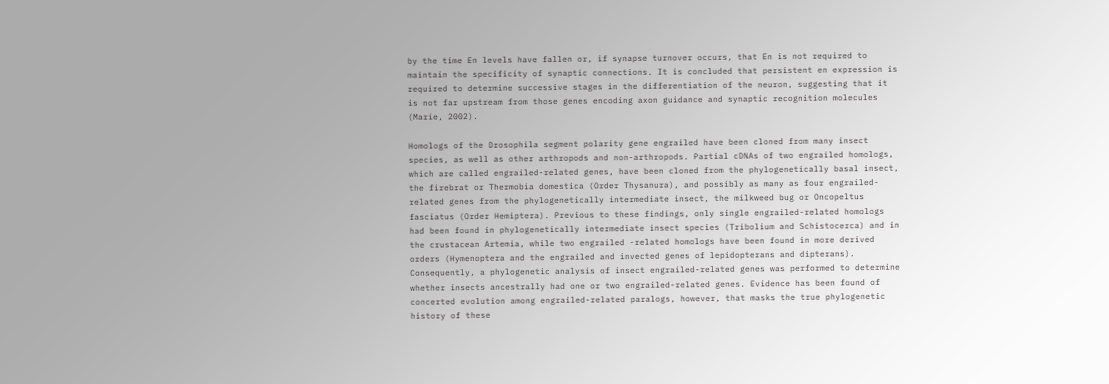by the time En levels have fallen or, if synapse turnover occurs, that En is not required to maintain the specificity of synaptic connections. It is concluded that persistent en expression is required to determine successive stages in the differentiation of the neuron, suggesting that it is not far upstream from those genes encoding axon guidance and synaptic recognition molecules (Marie, 2002).

Homologs of the Drosophila segment polarity gene engrailed have been cloned from many insect species, as well as other arthropods and non-arthropods. Partial cDNAs of two engrailed homologs, which are called engrailed-related genes, have been cloned from the phylogenetically basal insect, the firebrat or Thermobia domestica (Order Thysanura), and possibly as many as four engrailed-related genes from the phylogenetically intermediate insect, the milkweed bug or Oncopeltus fasciatus (Order Hemiptera). Previous to these findings, only single engrailed-related homologs had been found in phylogenetically intermediate insect species (Tribolium and Schistocerca) and in the crustacean Artemia, while two engrailed -related homologs have been found in more derived orders (Hymenoptera and the engrailed and invected genes of lepidopterans and dipterans). Consequently, a phylogenetic analysis of insect engrailed-related genes was performed to determine whether insects ancestrally had one or two engrailed-related genes. Evidence has been found of concerted evolution among engrailed-related paralogs, however, that masks the true phylogenetic history of these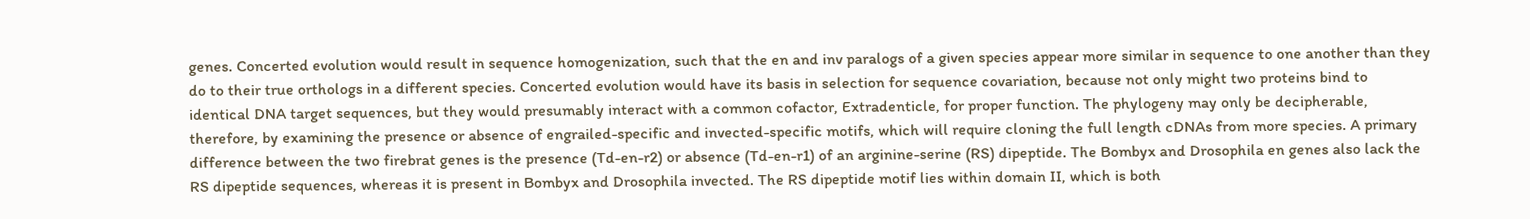genes. Concerted evolution would result in sequence homogenization, such that the en and inv paralogs of a given species appear more similar in sequence to one another than they do to their true orthologs in a different species. Concerted evolution would have its basis in selection for sequence covariation, because not only might two proteins bind to identical DNA target sequences, but they would presumably interact with a common cofactor, Extradenticle, for proper function. The phylogeny may only be decipherable, therefore, by examining the presence or absence of engrailed-specific and invected-specific motifs, which will require cloning the full length cDNAs from more species. A primary difference between the two firebrat genes is the presence (Td-en-r2) or absence (Td-en-r1) of an arginine-serine (RS) dipeptide. The Bombyx and Drosophila en genes also lack the RS dipeptide sequences, whereas it is present in Bombyx and Drosophila invected. The RS dipeptide motif lies within domain II, which is both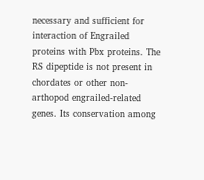necessary and sufficient for interaction of Engrailed proteins with Pbx proteins. The RS dipeptide is not present in chordates or other non-arthopod engrailed-related genes. Its conservation among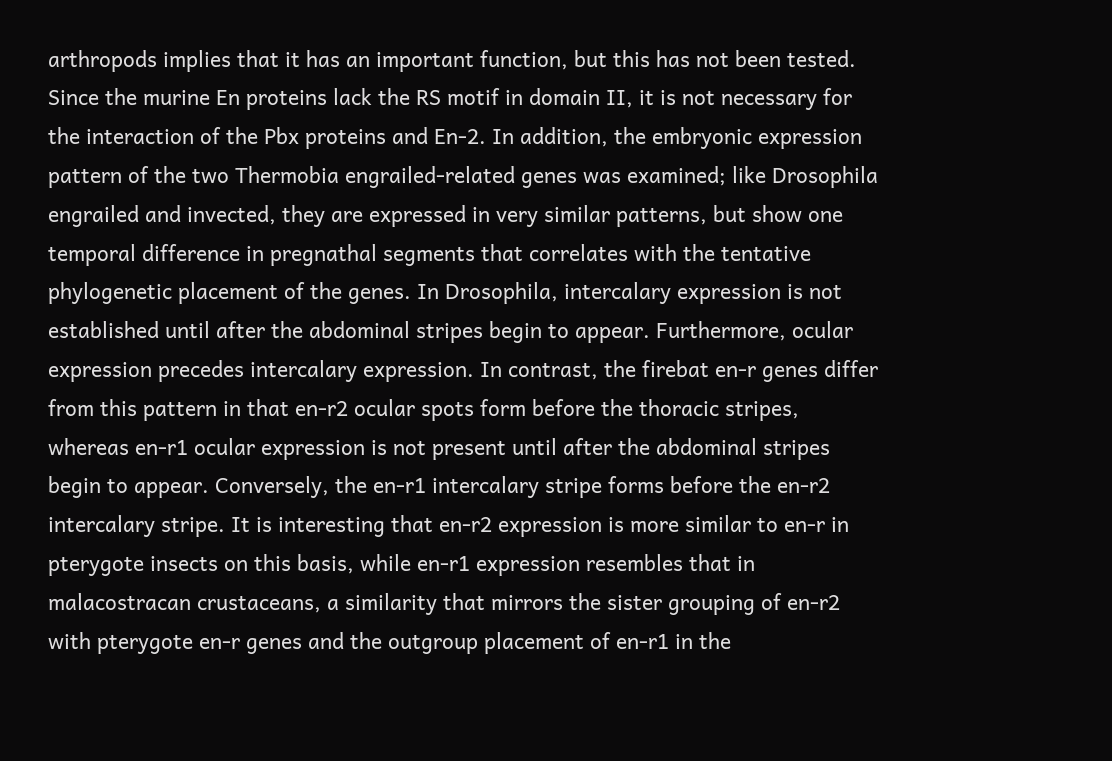arthropods implies that it has an important function, but this has not been tested. Since the murine En proteins lack the RS motif in domain II, it is not necessary for the interaction of the Pbx proteins and En-2. In addition, the embryonic expression pattern of the two Thermobia engrailed-related genes was examined; like Drosophila engrailed and invected, they are expressed in very similar patterns, but show one temporal difference in pregnathal segments that correlates with the tentative phylogenetic placement of the genes. In Drosophila, intercalary expression is not established until after the abdominal stripes begin to appear. Furthermore, ocular expression precedes intercalary expression. In contrast, the firebat en-r genes differ from this pattern in that en-r2 ocular spots form before the thoracic stripes, whereas en-r1 ocular expression is not present until after the abdominal stripes begin to appear. Conversely, the en-r1 intercalary stripe forms before the en-r2 intercalary stripe. It is interesting that en-r2 expression is more similar to en-r in pterygote insects on this basis, while en-r1 expression resembles that in malacostracan crustaceans, a similarity that mirrors the sister grouping of en-r2 with pterygote en-r genes and the outgroup placement of en-r1 in the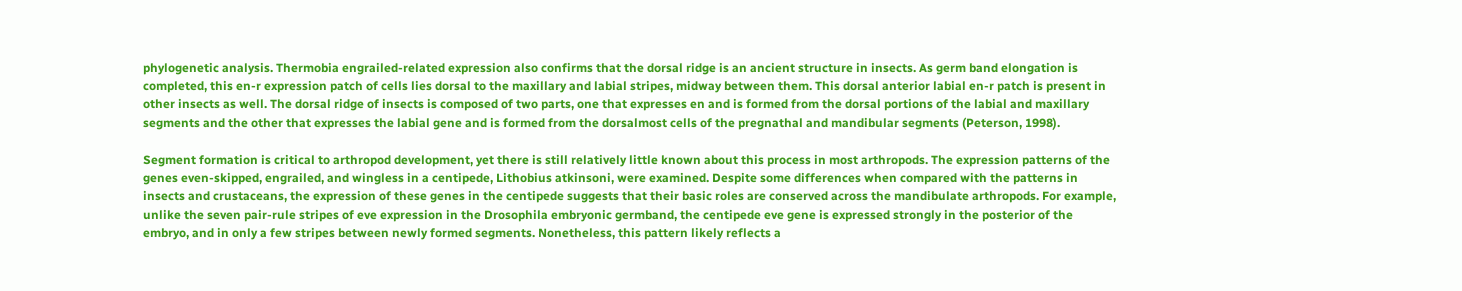phylogenetic analysis. Thermobia engrailed-related expression also confirms that the dorsal ridge is an ancient structure in insects. As germ band elongation is completed, this en-r expression patch of cells lies dorsal to the maxillary and labial stripes, midway between them. This dorsal anterior labial en-r patch is present in other insects as well. The dorsal ridge of insects is composed of two parts, one that expresses en and is formed from the dorsal portions of the labial and maxillary segments and the other that expresses the labial gene and is formed from the dorsalmost cells of the pregnathal and mandibular segments (Peterson, 1998).

Segment formation is critical to arthropod development, yet there is still relatively little known about this process in most arthropods. The expression patterns of the genes even-skipped, engrailed, and wingless in a centipede, Lithobius atkinsoni, were examined. Despite some differences when compared with the patterns in insects and crustaceans, the expression of these genes in the centipede suggests that their basic roles are conserved across the mandibulate arthropods. For example, unlike the seven pair-rule stripes of eve expression in the Drosophila embryonic germband, the centipede eve gene is expressed strongly in the posterior of the embryo, and in only a few stripes between newly formed segments. Nonetheless, this pattern likely reflects a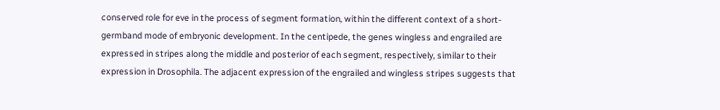conserved role for eve in the process of segment formation, within the different context of a short-germband mode of embryonic development. In the centipede, the genes wingless and engrailed are expressed in stripes along the middle and posterior of each segment, respectively, similar to their expression in Drosophila. The adjacent expression of the engrailed and wingless stripes suggests that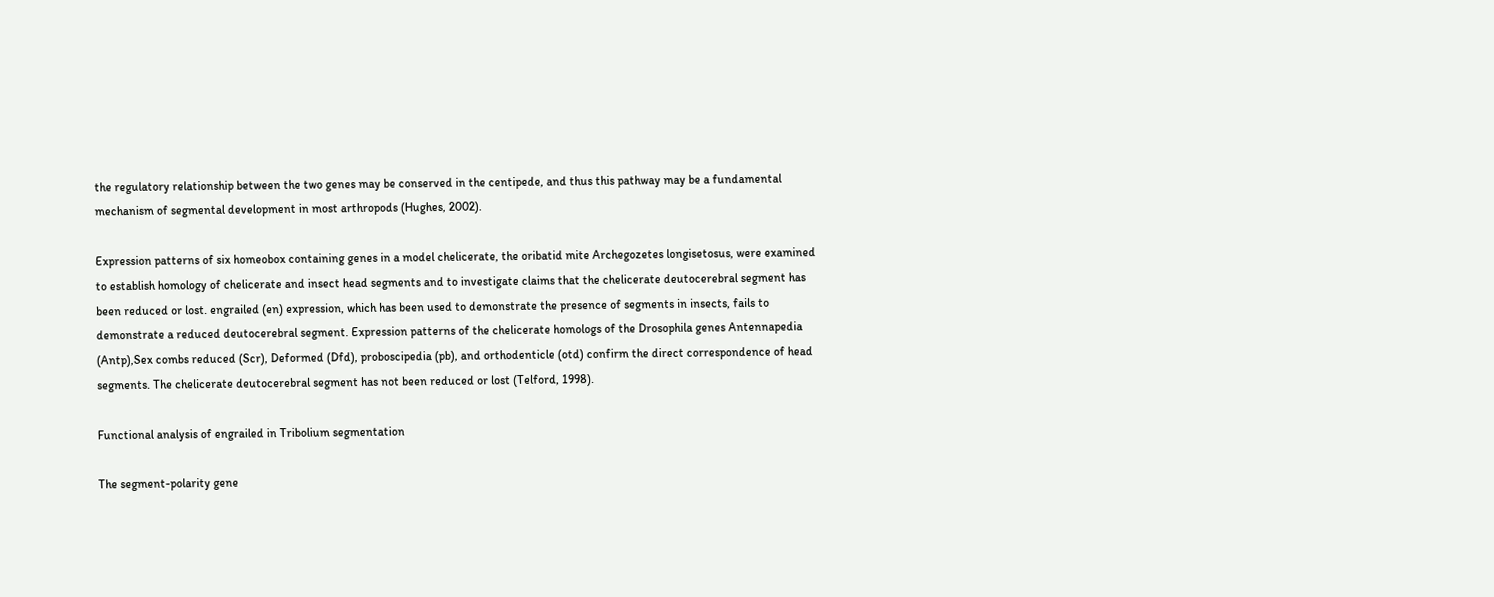the regulatory relationship between the two genes may be conserved in the centipede, and thus this pathway may be a fundamental mechanism of segmental development in most arthropods (Hughes, 2002).

Expression patterns of six homeobox containing genes in a model chelicerate, the oribatid mite Archegozetes longisetosus, were examined to establish homology of chelicerate and insect head segments and to investigate claims that the chelicerate deutocerebral segment has been reduced or lost. engrailed (en) expression, which has been used to demonstrate the presence of segments in insects, fails to demonstrate a reduced deutocerebral segment. Expression patterns of the chelicerate homologs of the Drosophila genes Antennapedia (Antp),Sex combs reduced (Scr), Deformed (Dfd), proboscipedia (pb), and orthodenticle (otd) confirm the direct correspondence of head segments. The chelicerate deutocerebral segment has not been reduced or lost (Telford, 1998).

Functional analysis of engrailed in Tribolium segmentation

The segment-polarity gene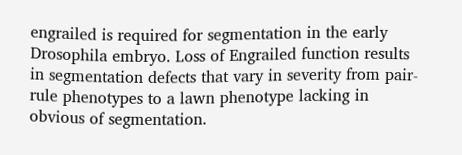engrailed is required for segmentation in the early Drosophila embryo. Loss of Engrailed function results in segmentation defects that vary in severity from pair-rule phenotypes to a lawn phenotype lacking in obvious of segmentation.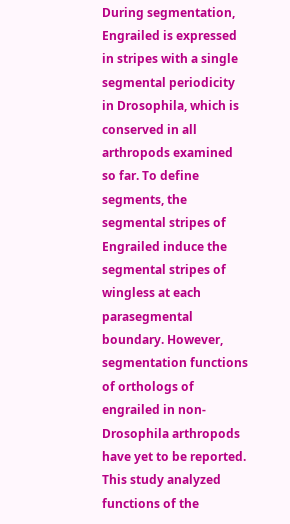During segmentation, Engrailed is expressed in stripes with a single segmental periodicity in Drosophila, which is conserved in all arthropods examined so far. To define segments, the segmental stripes of Engrailed induce the segmental stripes of wingless at each parasegmental boundary. However, segmentation functions of orthologs of engrailed in non-Drosophila arthropods have yet to be reported. This study analyzed functions of the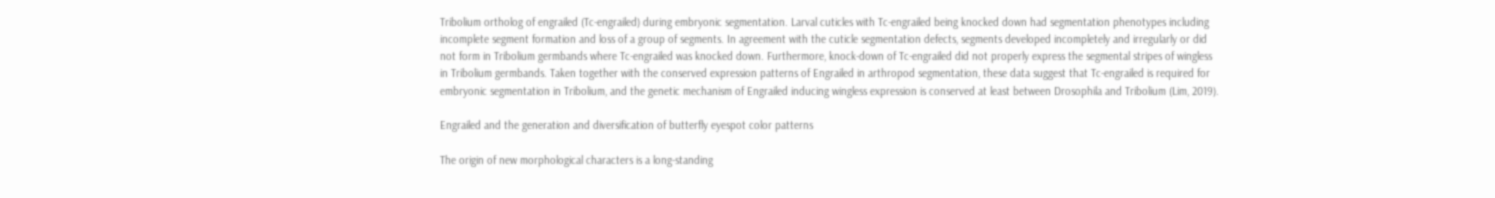Tribolium ortholog of engrailed (Tc-engrailed) during embryonic segmentation. Larval cuticles with Tc-engrailed being knocked down had segmentation phenotypes including incomplete segment formation and loss of a group of segments. In agreement with the cuticle segmentation defects, segments developed incompletely and irregularly or did not form in Tribolium germbands where Tc-engrailed was knocked down. Furthermore, knock-down of Tc-engrailed did not properly express the segmental stripes of wingless in Tribolium germbands. Taken together with the conserved expression patterns of Engrailed in arthropod segmentation, these data suggest that Tc-engrailed is required for embryonic segmentation in Tribolium, and the genetic mechanism of Engrailed inducing wingless expression is conserved at least between Drosophila and Tribolium (Lim, 2019).

Engrailed and the generation and diversification of butterfly eyespot color patterns

The origin of new morphological characters is a long-standing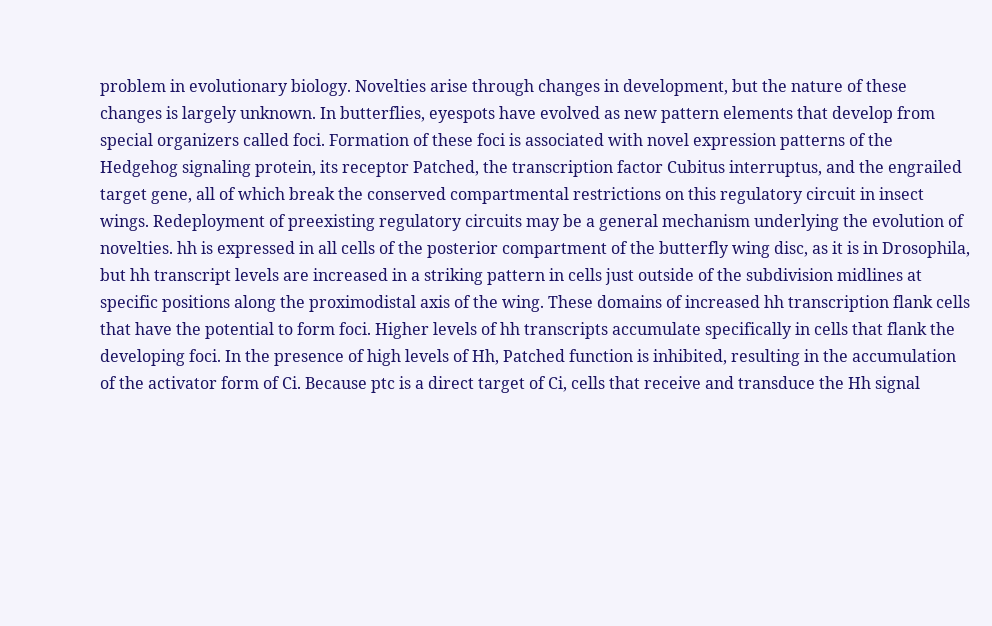problem in evolutionary biology. Novelties arise through changes in development, but the nature of these changes is largely unknown. In butterflies, eyespots have evolved as new pattern elements that develop from special organizers called foci. Formation of these foci is associated with novel expression patterns of the Hedgehog signaling protein, its receptor Patched, the transcription factor Cubitus interruptus, and the engrailed target gene, all of which break the conserved compartmental restrictions on this regulatory circuit in insect wings. Redeployment of preexisting regulatory circuits may be a general mechanism underlying the evolution of novelties. hh is expressed in all cells of the posterior compartment of the butterfly wing disc, as it is in Drosophila, but hh transcript levels are increased in a striking pattern in cells just outside of the subdivision midlines at specific positions along the proximodistal axis of the wing. These domains of increased hh transcription flank cells that have the potential to form foci. Higher levels of hh transcripts accumulate specifically in cells that flank the developing foci. In the presence of high levels of Hh, Patched function is inhibited, resulting in the accumulation of the activator form of Ci. Because ptc is a direct target of Ci, cells that receive and transduce the Hh signal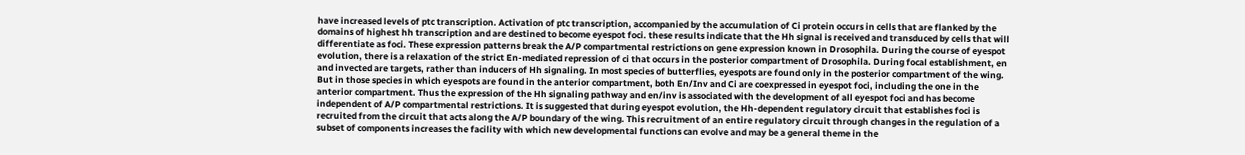have increased levels of ptc transcription. Activation of ptc transcription, accompanied by the accumulation of Ci protein occurs in cells that are flanked by the domains of highest hh transcription and are destined to become eyespot foci. these results indicate that the Hh signal is received and transduced by cells that will differentiate as foci. These expression patterns break the A/P compartmental restrictions on gene expression known in Drosophila. During the course of eyespot evolution, there is a relaxation of the strict En-mediated repression of ci that occurs in the posterior compartment of Drosophila. During focal establishment, en and invected are targets, rather than inducers of Hh signaling. In most species of butterflies, eyespots are found only in the posterior compartment of the wing. But in those species in which eyespots are found in the anterior compartment, both En/Inv and Ci are coexpressed in eyespot foci, including the one in the anterior compartment. Thus the expression of the Hh signaling pathway and en/inv is associated with the development of all eyespot foci and has become independent of A/P compartmental restrictions. It is suggested that during eyespot evolution, the Hh-dependent regulatory circuit that establishes foci is recruited from the circuit that acts along the A/P boundary of the wing. This recruitment of an entire regulatory circuit through changes in the regulation of a subset of components increases the facility with which new developmental functions can evolve and may be a general theme in the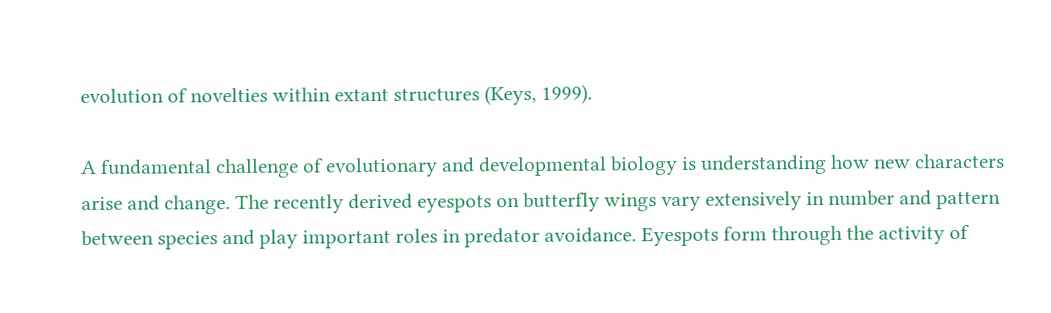evolution of novelties within extant structures (Keys, 1999).

A fundamental challenge of evolutionary and developmental biology is understanding how new characters arise and change. The recently derived eyespots on butterfly wings vary extensively in number and pattern between species and play important roles in predator avoidance. Eyespots form through the activity of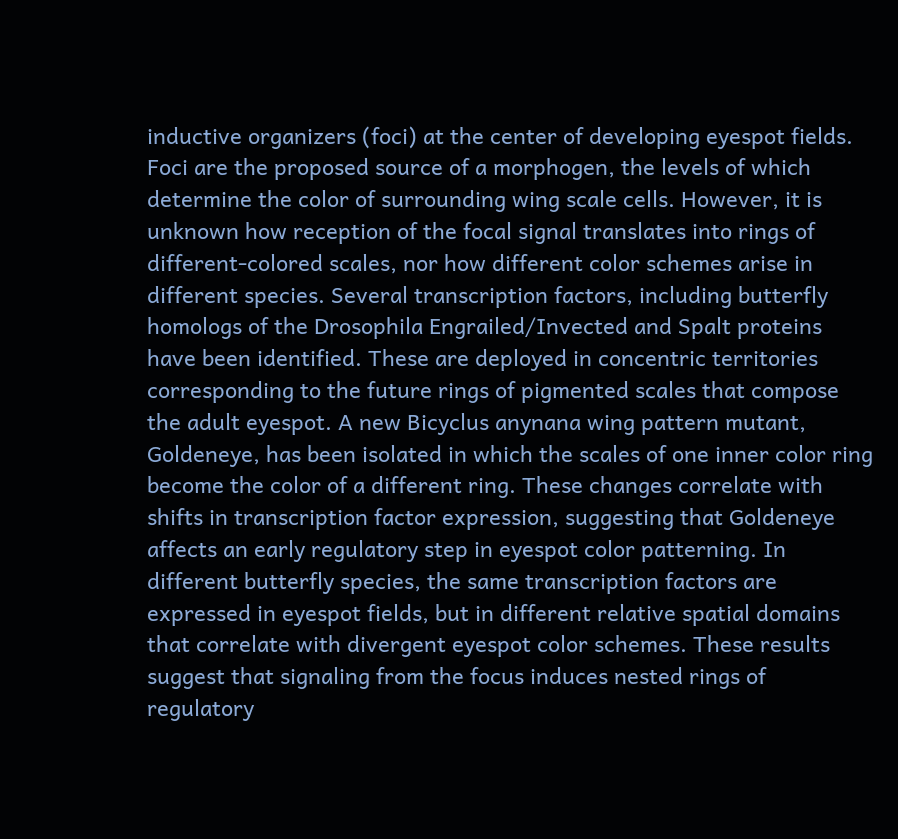inductive organizers (foci) at the center of developing eyespot fields. Foci are the proposed source of a morphogen, the levels of which determine the color of surrounding wing scale cells. However, it is unknown how reception of the focal signal translates into rings of different-colored scales, nor how different color schemes arise in different species. Several transcription factors, including butterfly homologs of the Drosophila Engrailed/Invected and Spalt proteins have been identified. These are deployed in concentric territories corresponding to the future rings of pigmented scales that compose the adult eyespot. A new Bicyclus anynana wing pattern mutant, Goldeneye, has been isolated in which the scales of one inner color ring become the color of a different ring. These changes correlate with shifts in transcription factor expression, suggesting that Goldeneye affects an early regulatory step in eyespot color patterning. In different butterfly species, the same transcription factors are expressed in eyespot fields, but in different relative spatial domains that correlate with divergent eyespot color schemes. These results suggest that signaling from the focus induces nested rings of regulatory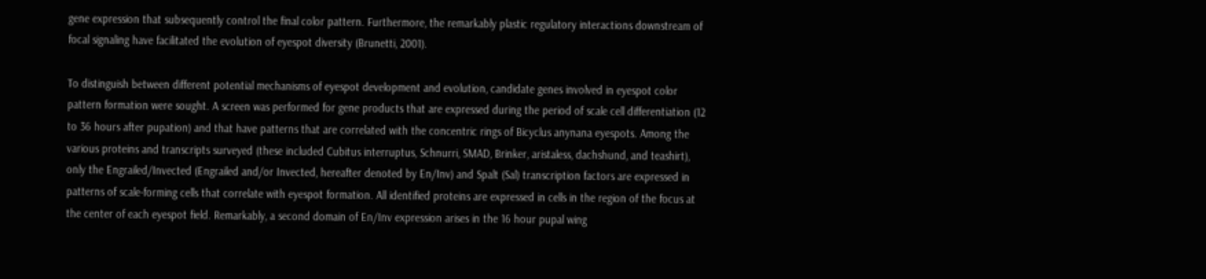gene expression that subsequently control the final color pattern. Furthermore, the remarkably plastic regulatory interactions downstream of focal signaling have facilitated the evolution of eyespot diversity (Brunetti, 2001).

To distinguish between different potential mechanisms of eyespot development and evolution, candidate genes involved in eyespot color pattern formation were sought. A screen was performed for gene products that are expressed during the period of scale cell differentiation (12 to 36 hours after pupation) and that have patterns that are correlated with the concentric rings of Bicyclus anynana eyespots. Among the various proteins and transcripts surveyed (these included Cubitus interruptus, Schnurri, SMAD, Brinker, aristaless, dachshund, and teashirt), only the Engrailed/Invected (Engrailed and/or Invected, hereafter denoted by En/Inv) and Spalt (Sal) transcription factors are expressed in patterns of scale-forming cells that correlate with eyespot formation. All identified proteins are expressed in cells in the region of the focus at the center of each eyespot field. Remarkably, a second domain of En/Inv expression arises in the 16 hour pupal wing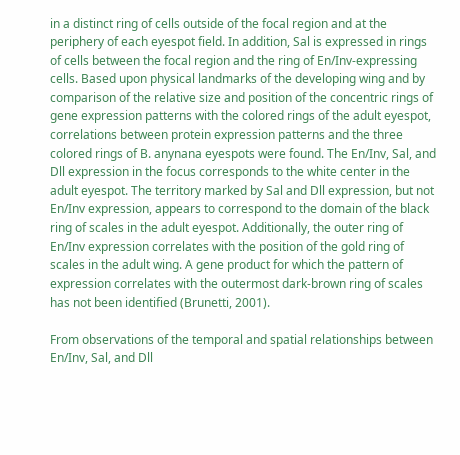in a distinct ring of cells outside of the focal region and at the periphery of each eyespot field. In addition, Sal is expressed in rings of cells between the focal region and the ring of En/Inv-expressing cells. Based upon physical landmarks of the developing wing and by comparison of the relative size and position of the concentric rings of gene expression patterns with the colored rings of the adult eyespot, correlations between protein expression patterns and the three colored rings of B. anynana eyespots were found. The En/Inv, Sal, and Dll expression in the focus corresponds to the white center in the adult eyespot. The territory marked by Sal and Dll expression, but not En/Inv expression, appears to correspond to the domain of the black ring of scales in the adult eyespot. Additionally, the outer ring of En/Inv expression correlates with the position of the gold ring of scales in the adult wing. A gene product for which the pattern of expression correlates with the outermost dark-brown ring of scales has not been identified (Brunetti, 2001).

From observations of the temporal and spatial relationships between En/Inv, Sal, and Dll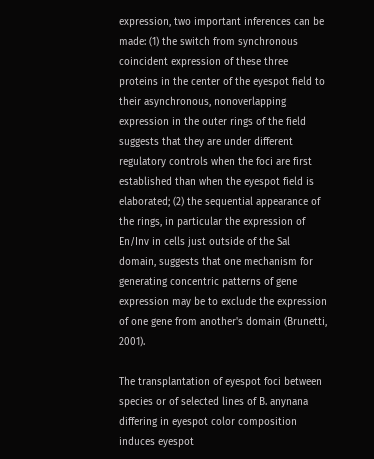expression, two important inferences can be made: (1) the switch from synchronous coincident expression of these three proteins in the center of the eyespot field to their asynchronous, nonoverlapping expression in the outer rings of the field suggests that they are under different regulatory controls when the foci are first established than when the eyespot field is elaborated; (2) the sequential appearance of the rings, in particular the expression of En/Inv in cells just outside of the Sal domain, suggests that one mechanism for generating concentric patterns of gene expression may be to exclude the expression of one gene from another's domain (Brunetti, 2001).

The transplantation of eyespot foci between species or of selected lines of B. anynana differing in eyespot color composition induces eyespot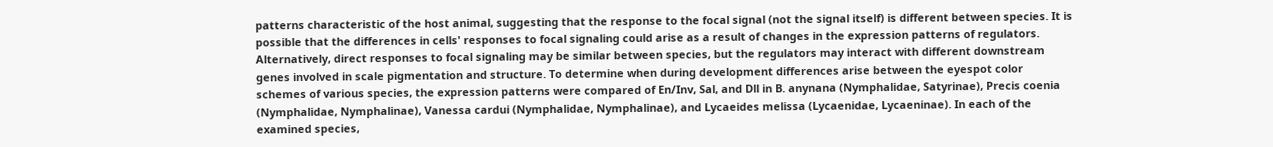patterns characteristic of the host animal, suggesting that the response to the focal signal (not the signal itself) is different between species. It is possible that the differences in cells' responses to focal signaling could arise as a result of changes in the expression patterns of regulators. Alternatively, direct responses to focal signaling may be similar between species, but the regulators may interact with different downstream genes involved in scale pigmentation and structure. To determine when during development differences arise between the eyespot color schemes of various species, the expression patterns were compared of En/Inv, Sal, and Dll in B. anynana (Nymphalidae, Satyrinae), Precis coenia (Nymphalidae, Nymphalinae), Vanessa cardui (Nymphalidae, Nymphalinae), and Lycaeides melissa (Lycaenidae, Lycaeninae). In each of the examined species,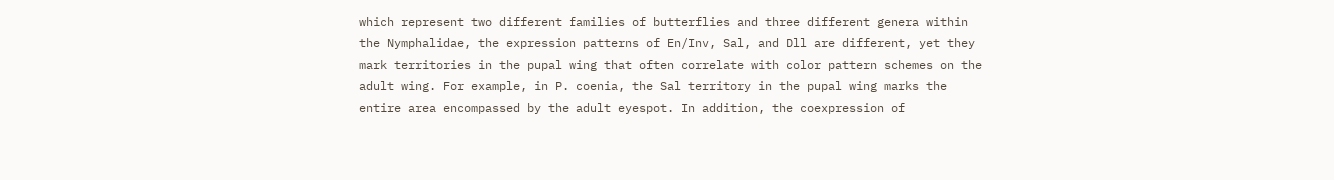which represent two different families of butterflies and three different genera within the Nymphalidae, the expression patterns of En/Inv, Sal, and Dll are different, yet they mark territories in the pupal wing that often correlate with color pattern schemes on the adult wing. For example, in P. coenia, the Sal territory in the pupal wing marks the entire area encompassed by the adult eyespot. In addition, the coexpression of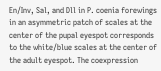En/Inv, Sal, and Dll in P. coenia forewings in an asymmetric patch of scales at the center of the pupal eyespot corresponds to the white/blue scales at the center of the adult eyespot. The coexpression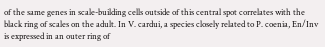of the same genes in scale-building cells outside of this central spot correlates with the black ring of scales on the adult. In V. cardui, a species closely related to P. coenia, En/Inv is expressed in an outer ring of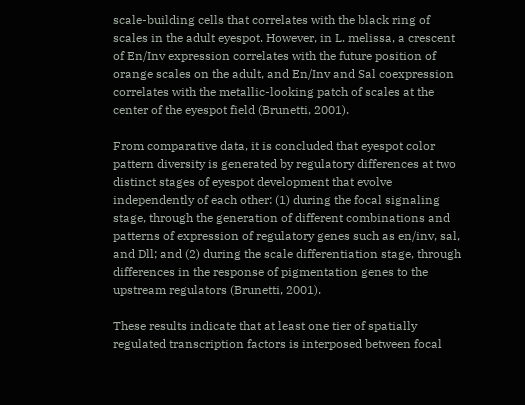scale-building cells that correlates with the black ring of scales in the adult eyespot. However, in L. melissa, a crescent of En/Inv expression correlates with the future position of orange scales on the adult, and En/Inv and Sal coexpression correlates with the metallic-looking patch of scales at the center of the eyespot field (Brunetti, 2001).

From comparative data, it is concluded that eyespot color pattern diversity is generated by regulatory differences at two distinct stages of eyespot development that evolve independently of each other: (1) during the focal signaling stage, through the generation of different combinations and patterns of expression of regulatory genes such as en/inv, sal, and Dll; and (2) during the scale differentiation stage, through differences in the response of pigmentation genes to the upstream regulators (Brunetti, 2001).

These results indicate that at least one tier of spatially regulated transcription factors is interposed between focal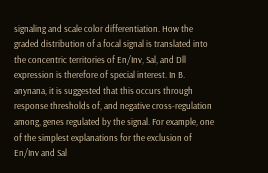signaling and scale color differentiation. How the graded distribution of a focal signal is translated into the concentric territories of En/Inv, Sal, and Dll expression is therefore of special interest. In B. anynana, it is suggested that this occurs through response thresholds of, and negative cross-regulation among, genes regulated by the signal. For example, one of the simplest explanations for the exclusion of En/Inv and Sal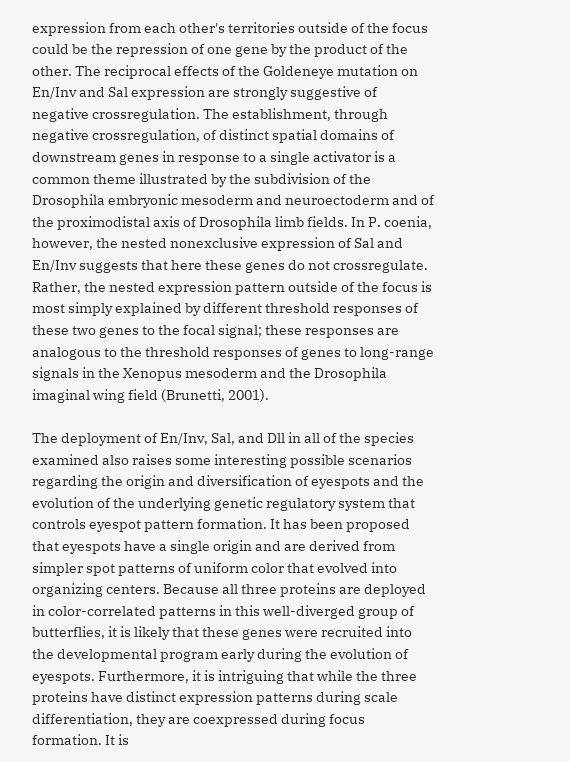expression from each other's territories outside of the focus could be the repression of one gene by the product of the other. The reciprocal effects of the Goldeneye mutation on En/Inv and Sal expression are strongly suggestive of negative crossregulation. The establishment, through negative crossregulation, of distinct spatial domains of downstream genes in response to a single activator is a common theme illustrated by the subdivision of the Drosophila embryonic mesoderm and neuroectoderm and of the proximodistal axis of Drosophila limb fields. In P. coenia, however, the nested nonexclusive expression of Sal and En/Inv suggests that here these genes do not crossregulate. Rather, the nested expression pattern outside of the focus is most simply explained by different threshold responses of these two genes to the focal signal; these responses are analogous to the threshold responses of genes to long-range signals in the Xenopus mesoderm and the Drosophila imaginal wing field (Brunetti, 2001).

The deployment of En/Inv, Sal, and Dll in all of the species examined also raises some interesting possible scenarios regarding the origin and diversification of eyespots and the evolution of the underlying genetic regulatory system that controls eyespot pattern formation. It has been proposed that eyespots have a single origin and are derived from simpler spot patterns of uniform color that evolved into organizing centers. Because all three proteins are deployed in color-correlated patterns in this well-diverged group of butterflies, it is likely that these genes were recruited into the developmental program early during the evolution of eyespots. Furthermore, it is intriguing that while the three proteins have distinct expression patterns during scale differentiation, they are coexpressed during focus formation. It is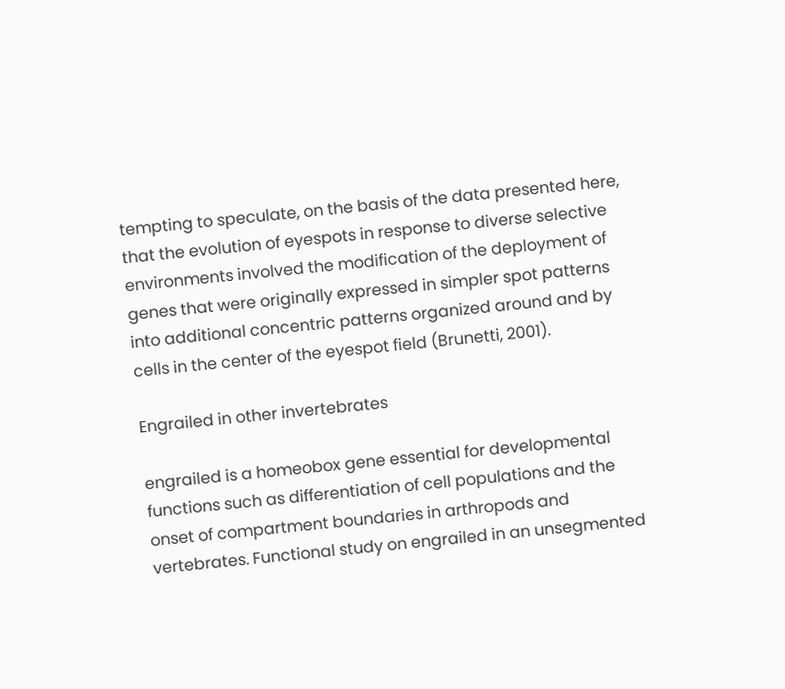tempting to speculate, on the basis of the data presented here, that the evolution of eyespots in response to diverse selective environments involved the modification of the deployment of genes that were originally expressed in simpler spot patterns into additional concentric patterns organized around and by cells in the center of the eyespot field (Brunetti, 2001).

Engrailed in other invertebrates

engrailed is a homeobox gene essential for developmental functions such as differentiation of cell populations and the onset of compartment boundaries in arthropods and vertebrates. Functional study on engrailed in an unsegmented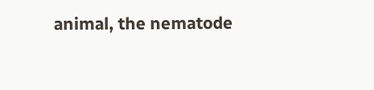animal, the nematode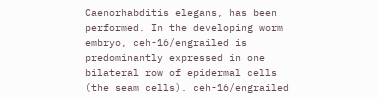Caenorhabditis elegans, has been performed. In the developing worm embryo, ceh-16/engrailed is predominantly expressed in one bilateral row of epidermal cells (the seam cells). ceh-16/engrailed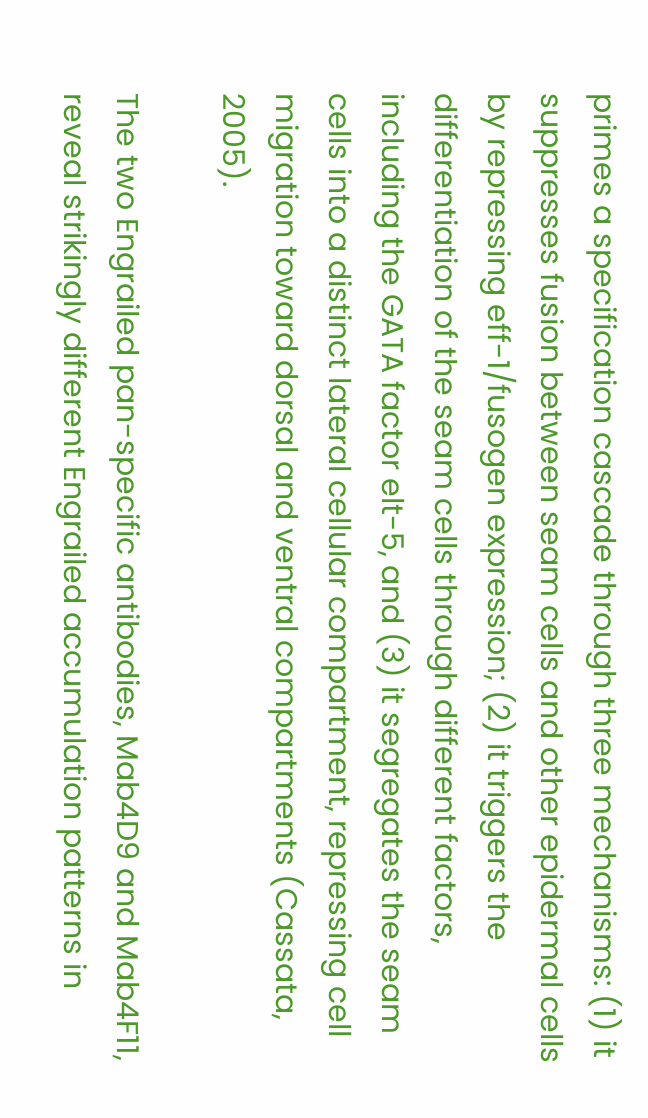primes a specification cascade through three mechanisms: (1) it suppresses fusion between seam cells and other epidermal cells by repressing eff-1/fusogen expression; (2) it triggers the differentiation of the seam cells through different factors, including the GATA factor elt-5, and (3) it segregates the seam cells into a distinct lateral cellular compartment, repressing cell migration toward dorsal and ventral compartments (Cassata, 2005).

The two Engrailed pan-specific antibodies, Mab4D9 and Mab4F11, reveal strikingly different Engrailed accumulation patterns in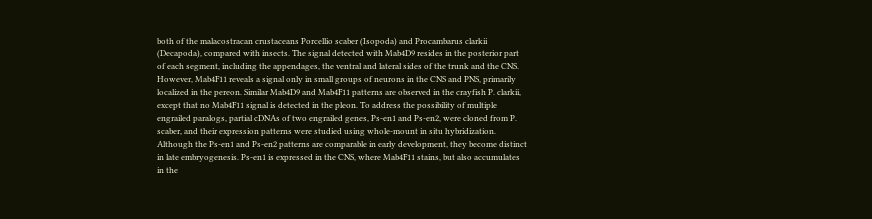both of the malacostracan crustaceans Porcellio scaber (Isopoda) and Procambarus clarkii (Decapoda), compared with insects. The signal detected with Mab4D9 resides in the posterior part of each segment, including the appendages, the ventral and lateral sides of the trunk and the CNS. However, Mab4F11 reveals a signal only in small groups of neurons in the CNS and PNS, primarily localized in the pereon. Similar Mab4D9 and Mab4F11 patterns are observed in the crayfish P. clarkii, except that no Mab4F11 signal is detected in the pleon. To address the possibility of multiple engrailed paralogs, partial cDNAs of two engrailed genes, Ps-en1 and Ps-en2, were cloned from P. scaber, and their expression patterns were studied using whole-mount in situ hybridization. Although the Ps-en1 and Ps-en2 patterns are comparable in early development, they become distinct in late embryogenesis. Ps-en1 is expressed in the CNS, where Mab4F11 stains, but also accumulates in the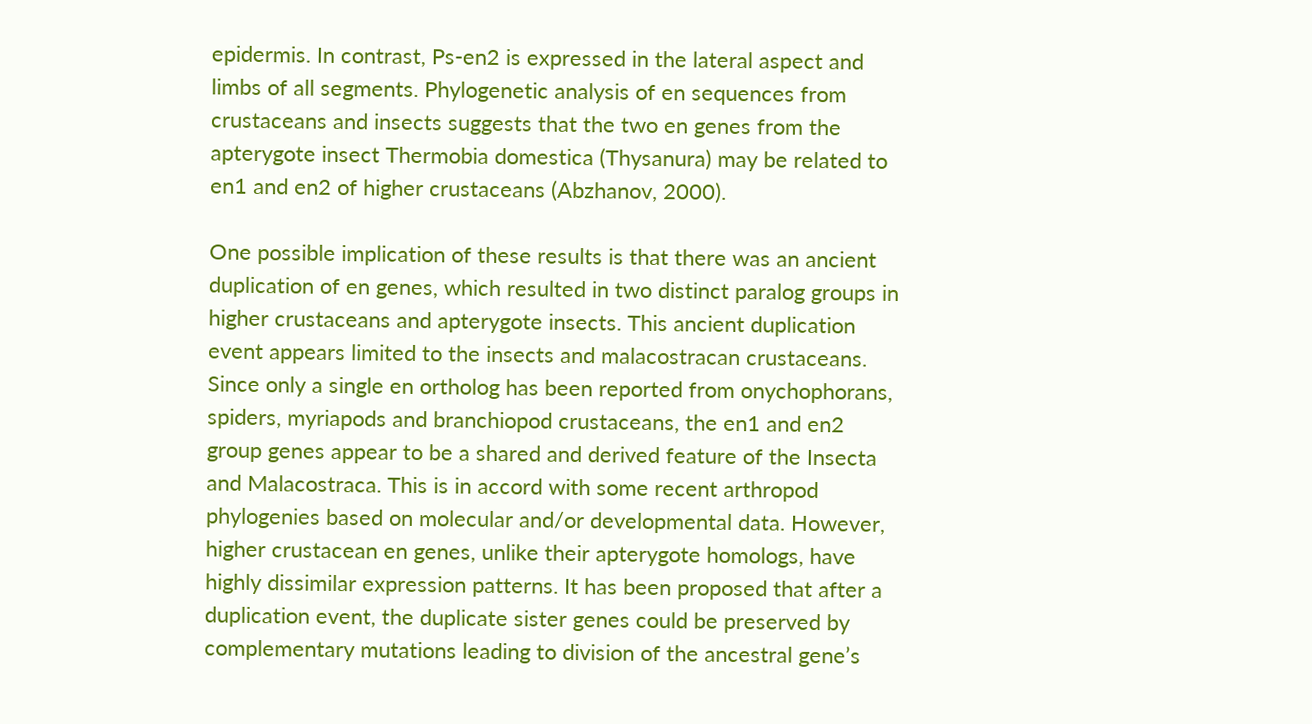epidermis. In contrast, Ps-en2 is expressed in the lateral aspect and limbs of all segments. Phylogenetic analysis of en sequences from crustaceans and insects suggests that the two en genes from the apterygote insect Thermobia domestica (Thysanura) may be related to en1 and en2 of higher crustaceans (Abzhanov, 2000).

One possible implication of these results is that there was an ancient duplication of en genes, which resulted in two distinct paralog groups in higher crustaceans and apterygote insects. This ancient duplication event appears limited to the insects and malacostracan crustaceans. Since only a single en ortholog has been reported from onychophorans, spiders, myriapods and branchiopod crustaceans, the en1 and en2 group genes appear to be a shared and derived feature of the Insecta and Malacostraca. This is in accord with some recent arthropod phylogenies based on molecular and/or developmental data. However, higher crustacean en genes, unlike their apterygote homologs, have highly dissimilar expression patterns. It has been proposed that after a duplication event, the duplicate sister genes could be preserved by complementary mutations leading to division of the ancestral gene’s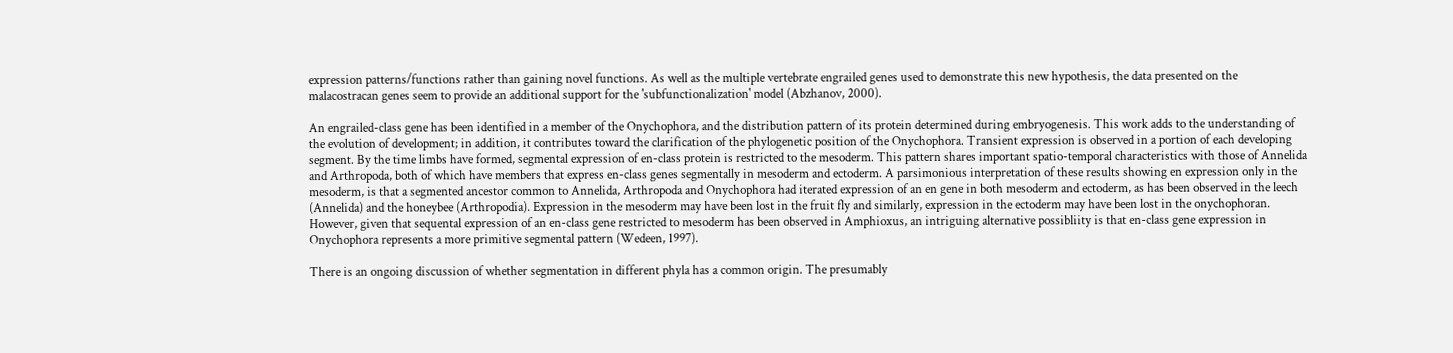expression patterns/functions rather than gaining novel functions. As well as the multiple vertebrate engrailed genes used to demonstrate this new hypothesis, the data presented on the malacostracan genes seem to provide an additional support for the 'subfunctionalization' model (Abzhanov, 2000).

An engrailed-class gene has been identified in a member of the Onychophora, and the distribution pattern of its protein determined during embryogenesis. This work adds to the understanding of the evolution of development; in addition, it contributes toward the clarification of the phylogenetic position of the Onychophora. Transient expression is observed in a portion of each developing segment. By the time limbs have formed, segmental expression of en-class protein is restricted to the mesoderm. This pattern shares important spatio-temporal characteristics with those of Annelida and Arthropoda, both of which have members that express en-class genes segmentally in mesoderm and ectoderm. A parsimonious interpretation of these results showing en expression only in the mesoderm, is that a segmented ancestor common to Annelida, Arthropoda and Onychophora had iterated expression of an en gene in both mesoderm and ectoderm, as has been observed in the leech (Annelida) and the honeybee (Arthropodia). Expression in the mesoderm may have been lost in the fruit fly and similarly, expression in the ectoderm may have been lost in the onychophoran. However, given that sequental expression of an en-class gene restricted to mesoderm has been observed in Amphioxus, an intriguing alternative possibliity is that en-class gene expression in Onychophora represents a more primitive segmental pattern (Wedeen, 1997).

There is an ongoing discussion of whether segmentation in different phyla has a common origin. The presumably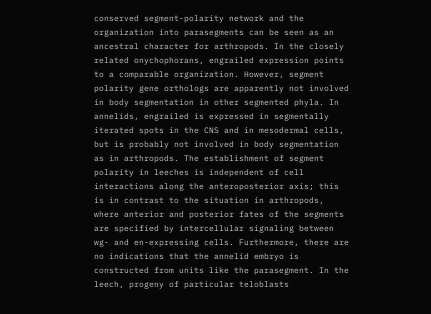conserved segment-polarity network and the organization into parasegments can be seen as an ancestral character for arthropods. In the closely related onychophorans, engrailed expression points to a comparable organization. However, segment polarity gene orthologs are apparently not involved in body segmentation in other segmented phyla. In annelids, engrailed is expressed in segmentally iterated spots in the CNS and in mesodermal cells, but is probably not involved in body segmentation as in arthropods. The establishment of segment polarity in leeches is independent of cell interactions along the anteroposterior axis; this is in contrast to the situation in arthropods, where anterior and posterior fates of the segments are specified by intercellular signaling between wg- and en-expressing cells. Furthermore, there are no indications that the annelid embryo is constructed from units like the parasegment. In the leech, progeny of particular teloblasts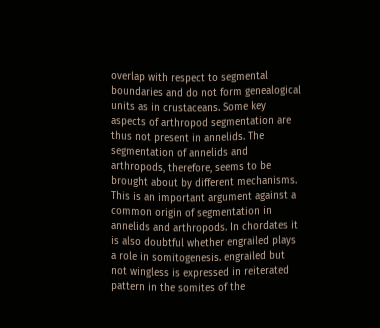overlap with respect to segmental boundaries and do not form genealogical units as in crustaceans. Some key aspects of arthropod segmentation are thus not present in annelids. The segmentation of annelids and arthropods, therefore, seems to be brought about by different mechanisms. This is an important argument against a common origin of segmentation in annelids and arthropods. In chordates it is also doubtful whether engrailed plays a role in somitogenesis. engrailed but not wingless is expressed in reiterated pattern in the somites of the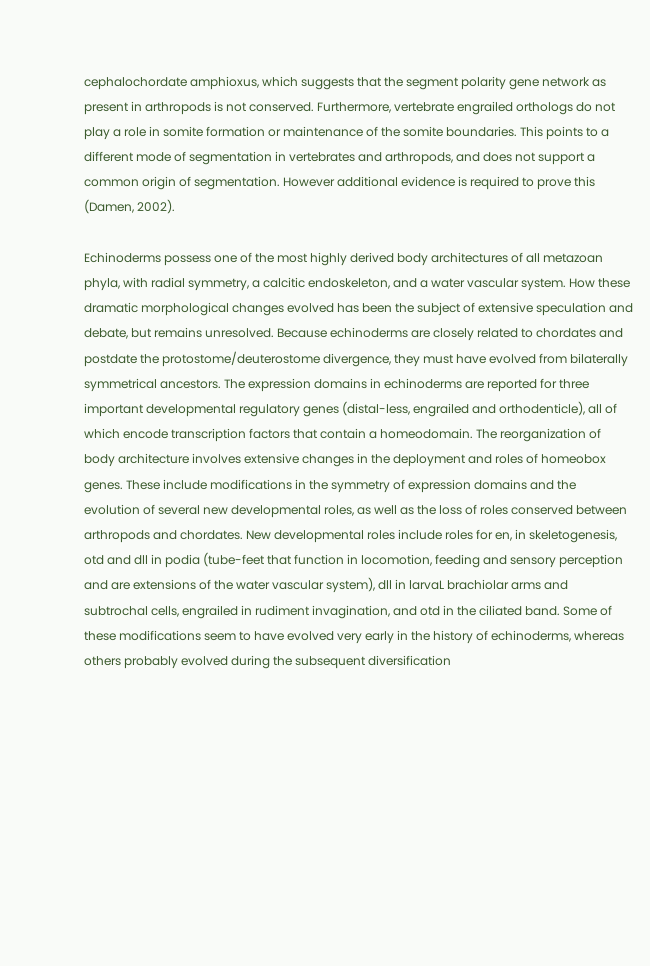cephalochordate amphioxus, which suggests that the segment polarity gene network as present in arthropods is not conserved. Furthermore, vertebrate engrailed orthologs do not play a role in somite formation or maintenance of the somite boundaries. This points to a different mode of segmentation in vertebrates and arthropods, and does not support a common origin of segmentation. However additional evidence is required to prove this (Damen, 2002).

Echinoderms possess one of the most highly derived body architectures of all metazoan phyla, with radial symmetry, a calcitic endoskeleton, and a water vascular system. How these dramatic morphological changes evolved has been the subject of extensive speculation and debate, but remains unresolved. Because echinoderms are closely related to chordates and postdate the protostome/deuterostome divergence, they must have evolved from bilaterally symmetrical ancestors. The expression domains in echinoderms are reported for three important developmental regulatory genes (distal-less, engrailed and orthodenticle), all of which encode transcription factors that contain a homeodomain. The reorganization of body architecture involves extensive changes in the deployment and roles of homeobox genes. These include modifications in the symmetry of expression domains and the evolution of several new developmental roles, as well as the loss of roles conserved between arthropods and chordates. New developmental roles include roles for en, in skeletogenesis, otd and dll in podia (tube-feet that function in locomotion, feeding and sensory perception and are extensions of the water vascular system), dll in larvaL brachiolar arms and subtrochal cells, engrailed in rudiment invagination, and otd in the ciliated band. Some of these modifications seem to have evolved very early in the history of echinoderms, whereas others probably evolved during the subsequent diversification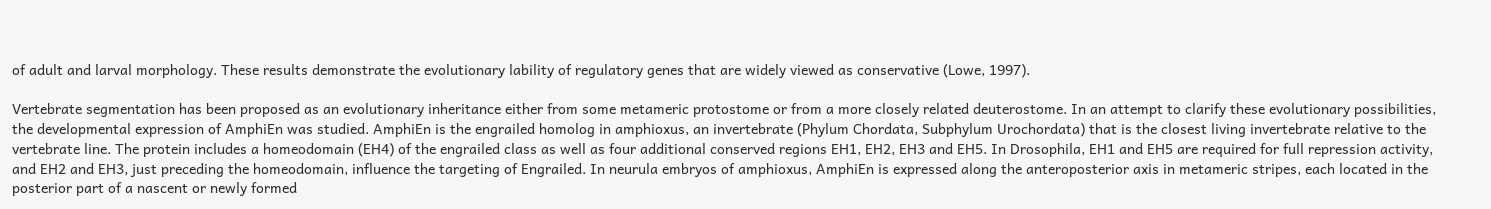of adult and larval morphology. These results demonstrate the evolutionary lability of regulatory genes that are widely viewed as conservative (Lowe, 1997).

Vertebrate segmentation has been proposed as an evolutionary inheritance either from some metameric protostome or from a more closely related deuterostome. In an attempt to clarify these evolutionary possibilities, the developmental expression of AmphiEn was studied. AmphiEn is the engrailed homolog in amphioxus, an invertebrate (Phylum Chordata, Subphylum Urochordata) that is the closest living invertebrate relative to the vertebrate line. The protein includes a homeodomain (EH4) of the engrailed class as well as four additional conserved regions EH1, EH2, EH3 and EH5. In Drosophila, EH1 and EH5 are required for full repression activity, and EH2 and EH3, just preceding the homeodomain, influence the targeting of Engrailed. In neurula embryos of amphioxus, AmphiEn is expressed along the anteroposterior axis in metameric stripes, each located in the posterior part of a nascent or newly formed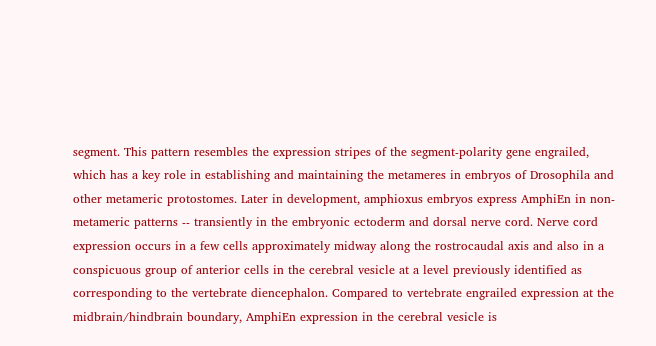segment. This pattern resembles the expression stripes of the segment-polarity gene engrailed, which has a key role in establishing and maintaining the metameres in embryos of Drosophila and other metameric protostomes. Later in development, amphioxus embryos express AmphiEn in non-metameric patterns -- transiently in the embryonic ectoderm and dorsal nerve cord. Nerve cord expression occurs in a few cells approximately midway along the rostrocaudal axis and also in a conspicuous group of anterior cells in the cerebral vesicle at a level previously identified as corresponding to the vertebrate diencephalon. Compared to vertebrate engrailed expression at the midbrain/hindbrain boundary, AmphiEn expression in the cerebral vesicle is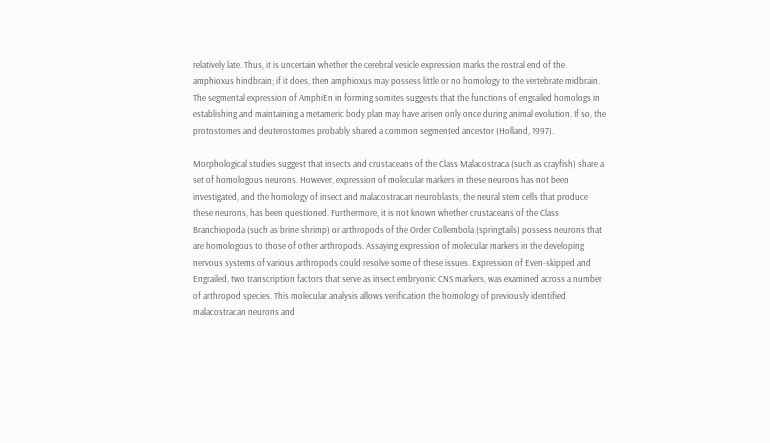relatively late. Thus, it is uncertain whether the cerebral vesicle expression marks the rostral end of the amphioxus hindbrain; if it does, then amphioxus may possess little or no homology to the vertebrate midbrain. The segmental expression of AmphiEn in forming somites suggests that the functions of engrailed homologs in establishing and maintaining a metameric body plan may have arisen only once during animal evolution. If so, the protostomes and deuterostomes probably shared a common segmented ancestor (Holland, 1997).

Morphological studies suggest that insects and crustaceans of the Class Malacostraca (such as crayfish) share a set of homologous neurons. However, expression of molecular markers in these neurons has not been investigated, and the homology of insect and malacostracan neuroblasts, the neural stem cells that produce these neurons, has been questioned. Furthermore, it is not known whether crustaceans of the Class Branchiopoda (such as brine shrimp) or arthropods of the Order Collembola (springtails) possess neurons that are homologous to those of other arthropods. Assaying expression of molecular markers in the developing nervous systems of various arthropods could resolve some of these issues. Expression of Even-skipped and Engrailed, two transcription factors that serve as insect embryonic CNS markers, was examined across a number of arthropod species. This molecular analysis allows verification the homology of previously identified malacostracan neurons and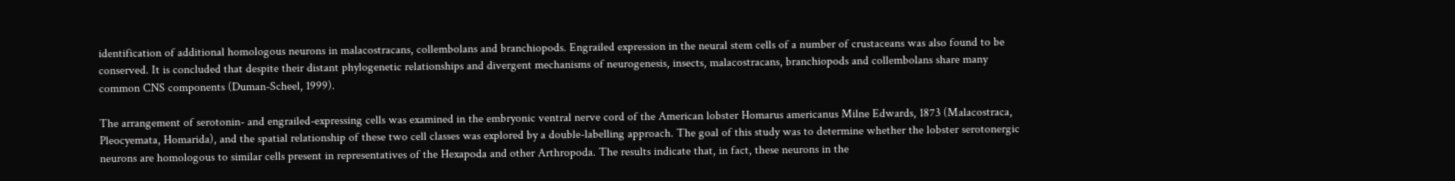identification of additional homologous neurons in malacostracans, collembolans and branchiopods. Engrailed expression in the neural stem cells of a number of crustaceans was also found to be conserved. It is concluded that despite their distant phylogenetic relationships and divergent mechanisms of neurogenesis, insects, malacostracans, branchiopods and collembolans share many common CNS components (Duman-Scheel, 1999).

The arrangement of serotonin- and engrailed-expressing cells was examined in the embryonic ventral nerve cord of the American lobster Homarus americanus Milne Edwards, 1873 (Malacostraca, Pleocyemata, Homarida), and the spatial relationship of these two cell classes was explored by a double-labelling approach. The goal of this study was to determine whether the lobster serotonergic neurons are homologous to similar cells present in representatives of the Hexapoda and other Arthropoda. The results indicate that, in fact, these neurons in the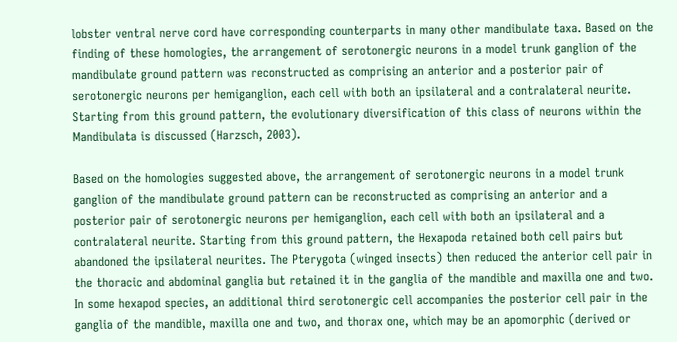lobster ventral nerve cord have corresponding counterparts in many other mandibulate taxa. Based on the finding of these homologies, the arrangement of serotonergic neurons in a model trunk ganglion of the mandibulate ground pattern was reconstructed as comprising an anterior and a posterior pair of serotonergic neurons per hemiganglion, each cell with both an ipsilateral and a contralateral neurite. Starting from this ground pattern, the evolutionary diversification of this class of neurons within the Mandibulata is discussed (Harzsch, 2003).

Based on the homologies suggested above, the arrangement of serotonergic neurons in a model trunk ganglion of the mandibulate ground pattern can be reconstructed as comprising an anterior and a posterior pair of serotonergic neurons per hemiganglion, each cell with both an ipsilateral and a contralateral neurite. Starting from this ground pattern, the Hexapoda retained both cell pairs but abandoned the ipsilateral neurites. The Pterygota (winged insects) then reduced the anterior cell pair in the thoracic and abdominal ganglia but retained it in the ganglia of the mandible and maxilla one and two. In some hexapod species, an additional third serotonergic cell accompanies the posterior cell pair in the ganglia of the mandible, maxilla one and two, and thorax one, which may be an apomorphic (derived or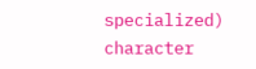specialized) character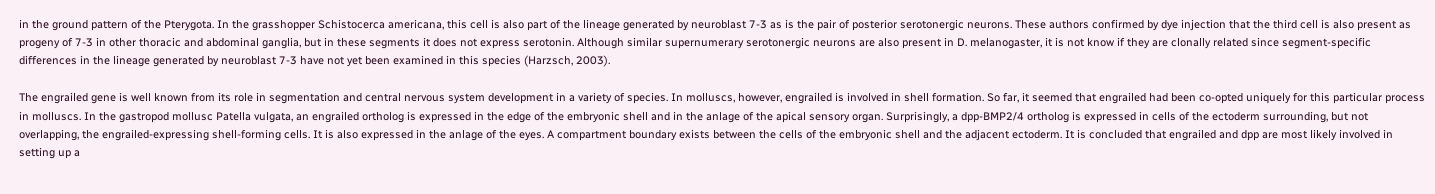in the ground pattern of the Pterygota. In the grasshopper Schistocerca americana, this cell is also part of the lineage generated by neuroblast 7-3 as is the pair of posterior serotonergic neurons. These authors confirmed by dye injection that the third cell is also present as progeny of 7-3 in other thoracic and abdominal ganglia, but in these segments it does not express serotonin. Although similar supernumerary serotonergic neurons are also present in D. melanogaster, it is not know if they are clonally related since segment-specific differences in the lineage generated by neuroblast 7-3 have not yet been examined in this species (Harzsch, 2003).

The engrailed gene is well known from its role in segmentation and central nervous system development in a variety of species. In molluscs, however, engrailed is involved in shell formation. So far, it seemed that engrailed had been co-opted uniquely for this particular process in molluscs. In the gastropod mollusc Patella vulgata, an engrailed ortholog is expressed in the edge of the embryonic shell and in the anlage of the apical sensory organ. Surprisingly, a dpp-BMP2/4 ortholog is expressed in cells of the ectoderm surrounding, but not overlapping, the engrailed-expressing shell-forming cells. It is also expressed in the anlage of the eyes. A compartment boundary exists between the cells of the embryonic shell and the adjacent ectoderm. It is concluded that engrailed and dpp are most likely involved in setting up a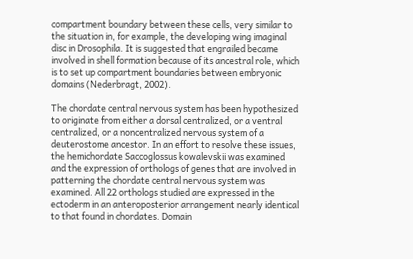compartment boundary between these cells, very similar to the situation in, for example, the developing wing imaginal disc in Drosophila. It is suggested that engrailed became involved in shell formation because of its ancestral role, which is to set up compartment boundaries between embryonic domains (Nederbragt, 2002).

The chordate central nervous system has been hypothesized to originate from either a dorsal centralized, or a ventral centralized, or a noncentralized nervous system of a deuterostome ancestor. In an effort to resolve these issues, the hemichordate Saccoglossus kowalevskii was examined and the expression of orthologs of genes that are involved in patterning the chordate central nervous system was examined. All 22 orthologs studied are expressed in the ectoderm in an anteroposterior arrangement nearly identical to that found in chordates. Domain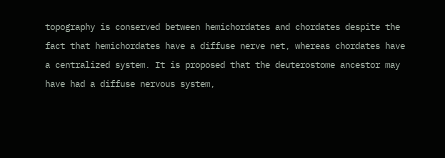topography is conserved between hemichordates and chordates despite the fact that hemichordates have a diffuse nerve net, whereas chordates have a centralized system. It is proposed that the deuterostome ancestor may have had a diffuse nervous system,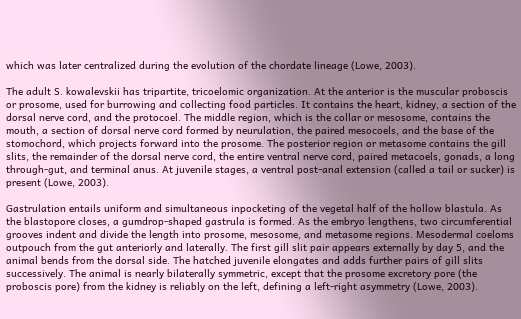which was later centralized during the evolution of the chordate lineage (Lowe, 2003).

The adult S. kowalevskii has tripartite, tricoelomic organization. At the anterior is the muscular proboscis or prosome, used for burrowing and collecting food particles. It contains the heart, kidney, a section of the dorsal nerve cord, and the protocoel. The middle region, which is the collar or mesosome, contains the mouth, a section of dorsal nerve cord formed by neurulation, the paired mesocoels, and the base of the stomochord, which projects forward into the prosome. The posterior region or metasome contains the gill slits, the remainder of the dorsal nerve cord, the entire ventral nerve cord, paired metacoels, gonads, a long through-gut, and terminal anus. At juvenile stages, a ventral post-anal extension (called a tail or sucker) is present (Lowe, 2003).

Gastrulation entails uniform and simultaneous inpocketing of the vegetal half of the hollow blastula. As the blastopore closes, a gumdrop-shaped gastrula is formed. As the embryo lengthens, two circumferential grooves indent and divide the length into prosome, mesosome, and metasome regions. Mesodermal coeloms outpouch from the gut anteriorly and laterally. The first gill slit pair appears externally by day 5, and the animal bends from the dorsal side. The hatched juvenile elongates and adds further pairs of gill slits successively. The animal is nearly bilaterally symmetric, except that the prosome excretory pore (the proboscis pore) from the kidney is reliably on the left, defining a left-right asymmetry (Lowe, 2003).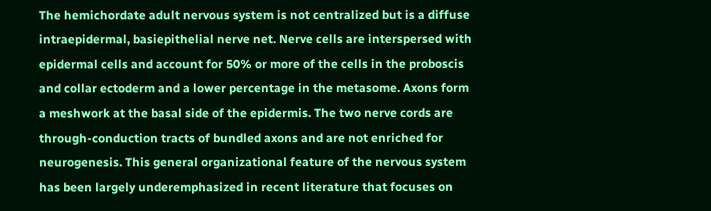The hemichordate adult nervous system is not centralized but is a diffuse intraepidermal, basiepithelial nerve net. Nerve cells are interspersed with epidermal cells and account for 50% or more of the cells in the proboscis and collar ectoderm and a lower percentage in the metasome. Axons form a meshwork at the basal side of the epidermis. The two nerve cords are through-conduction tracts of bundled axons and are not enriched for neurogenesis. This general organizational feature of the nervous system has been largely underemphasized in recent literature that focuses on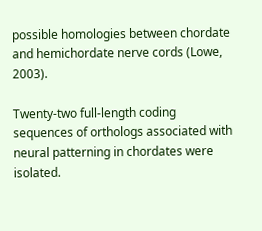possible homologies between chordate and hemichordate nerve cords (Lowe, 2003).

Twenty-two full-length coding sequences of orthologs associated with neural patterning in chordates were isolated.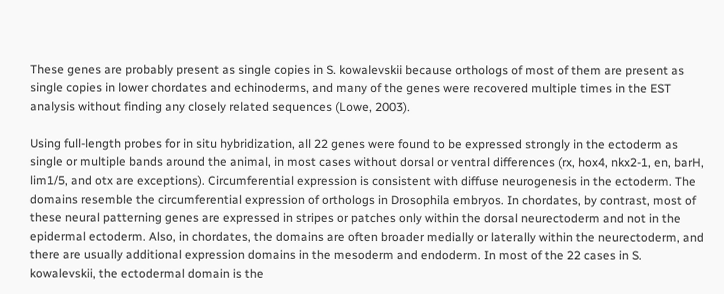These genes are probably present as single copies in S. kowalevskii because orthologs of most of them are present as single copies in lower chordates and echinoderms, and many of the genes were recovered multiple times in the EST analysis without finding any closely related sequences (Lowe, 2003).

Using full-length probes for in situ hybridization, all 22 genes were found to be expressed strongly in the ectoderm as single or multiple bands around the animal, in most cases without dorsal or ventral differences (rx, hox4, nkx2-1, en, barH, lim1/5, and otx are exceptions). Circumferential expression is consistent with diffuse neurogenesis in the ectoderm. The domains resemble the circumferential expression of orthologs in Drosophila embryos. In chordates, by contrast, most of these neural patterning genes are expressed in stripes or patches only within the dorsal neurectoderm and not in the epidermal ectoderm. Also, in chordates, the domains are often broader medially or laterally within the neurectoderm, and there are usually additional expression domains in the mesoderm and endoderm. In most of the 22 cases in S. kowalevskii, the ectodermal domain is the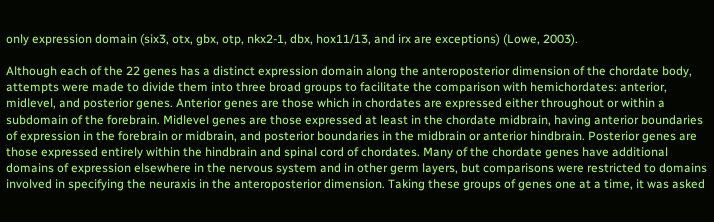only expression domain (six3, otx, gbx, otp, nkx2-1, dbx, hox11/13, and irx are exceptions) (Lowe, 2003).

Although each of the 22 genes has a distinct expression domain along the anteroposterior dimension of the chordate body, attempts were made to divide them into three broad groups to facilitate the comparison with hemichordates: anterior, midlevel, and posterior genes. Anterior genes are those which in chordates are expressed either throughout or within a subdomain of the forebrain. Midlevel genes are those expressed at least in the chordate midbrain, having anterior boundaries of expression in the forebrain or midbrain, and posterior boundaries in the midbrain or anterior hindbrain. Posterior genes are those expressed entirely within the hindbrain and spinal cord of chordates. Many of the chordate genes have additional domains of expression elsewhere in the nervous system and in other germ layers, but comparisons were restricted to domains involved in specifying the neuraxis in the anteroposterior dimension. Taking these groups of genes one at a time, it was asked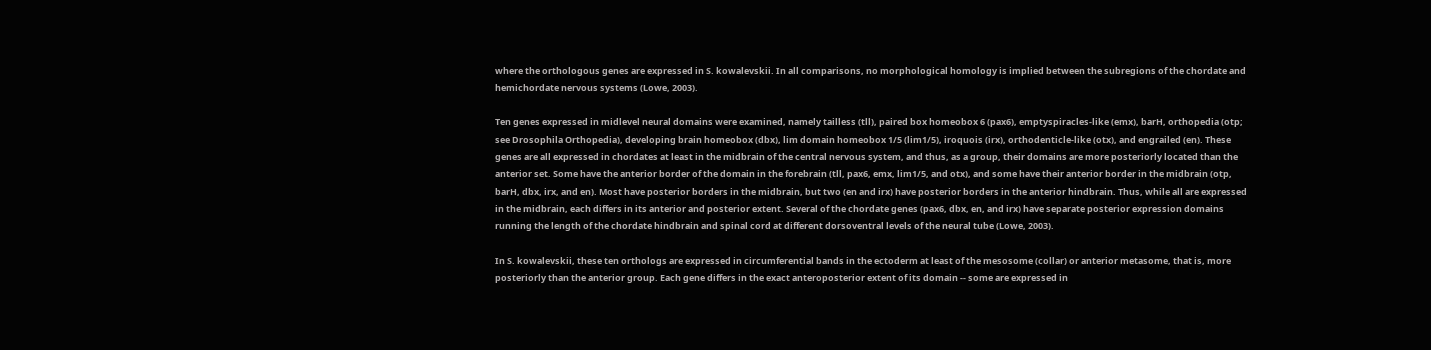where the orthologous genes are expressed in S. kowalevskii. In all comparisons, no morphological homology is implied between the subregions of the chordate and hemichordate nervous systems (Lowe, 2003).

Ten genes expressed in midlevel neural domains were examined, namely tailless (tll), paired box homeobox 6 (pax6), emptyspiracles-like (emx), barH, orthopedia (otp; see Drosophila Orthopedia), developing brain homeobox (dbx), lim domain homeobox 1/5 (lim1/5), iroquois (irx), orthodenticle-like (otx), and engrailed (en). These genes are all expressed in chordates at least in the midbrain of the central nervous system, and thus, as a group, their domains are more posteriorly located than the anterior set. Some have the anterior border of the domain in the forebrain (tll, pax6, emx, lim1/5, and otx), and some have their anterior border in the midbrain (otp, barH, dbx, irx, and en). Most have posterior borders in the midbrain, but two (en and irx) have posterior borders in the anterior hindbrain. Thus, while all are expressed in the midbrain, each differs in its anterior and posterior extent. Several of the chordate genes (pax6, dbx, en, and irx) have separate posterior expression domains running the length of the chordate hindbrain and spinal cord at different dorsoventral levels of the neural tube (Lowe, 2003).

In S. kowalevskii, these ten orthologs are expressed in circumferential bands in the ectoderm at least of the mesosome (collar) or anterior metasome, that is, more posteriorly than the anterior group. Each gene differs in the exact anteroposterior extent of its domain -- some are expressed in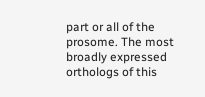part or all of the prosome. The most broadly expressed orthologs of this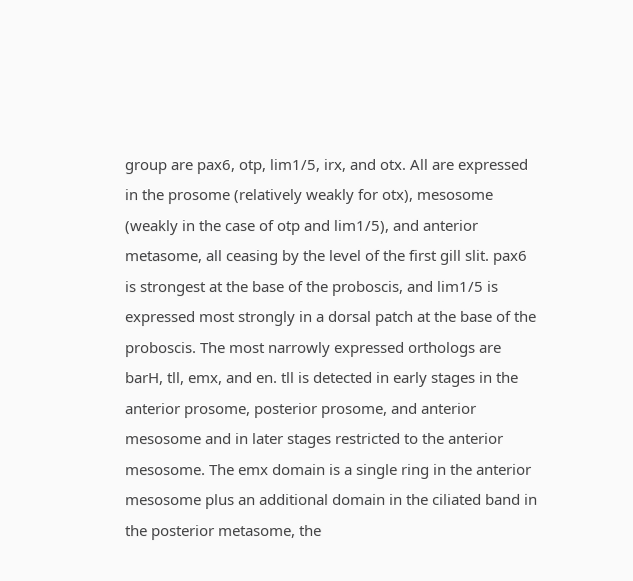group are pax6, otp, lim1/5, irx, and otx. All are expressed in the prosome (relatively weakly for otx), mesosome (weakly in the case of otp and lim1/5), and anterior metasome, all ceasing by the level of the first gill slit. pax6 is strongest at the base of the proboscis, and lim1/5 is expressed most strongly in a dorsal patch at the base of the proboscis. The most narrowly expressed orthologs are barH, tll, emx, and en. tll is detected in early stages in the anterior prosome, posterior prosome, and anterior mesosome and in later stages restricted to the anterior mesosome. The emx domain is a single ring in the anterior mesosome plus an additional domain in the ciliated band in the posterior metasome, the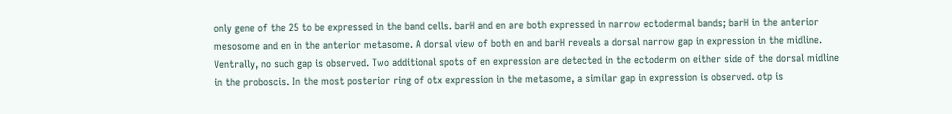only gene of the 25 to be expressed in the band cells. barH and en are both expressed in narrow ectodermal bands; barH in the anterior mesosome and en in the anterior metasome. A dorsal view of both en and barH reveals a dorsal narrow gap in expression in the midline. Ventrally, no such gap is observed. Two additional spots of en expression are detected in the ectoderm on either side of the dorsal midline in the proboscis. In the most posterior ring of otx expression in the metasome, a similar gap in expression is observed. otp is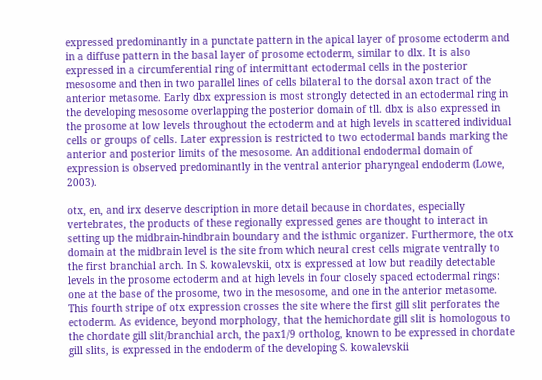expressed predominantly in a punctate pattern in the apical layer of prosome ectoderm and in a diffuse pattern in the basal layer of prosome ectoderm, similar to dlx. It is also expressed in a circumferential ring of intermittant ectodermal cells in the posterior mesosome and then in two parallel lines of cells bilateral to the dorsal axon tract of the anterior metasome. Early dbx expression is most strongly detected in an ectodermal ring in the developing mesosome overlapping the posterior domain of tll. dbx is also expressed in the prosome at low levels throughout the ectoderm and at high levels in scattered individual cells or groups of cells. Later expression is restricted to two ectodermal bands marking the anterior and posterior limits of the mesosome. An additional endodermal domain of expression is observed predominantly in the ventral anterior pharyngeal endoderm (Lowe, 2003).

otx, en, and irx deserve description in more detail because in chordates, especially vertebrates, the products of these regionally expressed genes are thought to interact in setting up the midbrain-hindbrain boundary and the isthmic organizer. Furthermore, the otx domain at the midbrain level is the site from which neural crest cells migrate ventrally to the first branchial arch. In S. kowalevskii, otx is expressed at low but readily detectable levels in the prosome ectoderm and at high levels in four closely spaced ectodermal rings: one at the base of the prosome, two in the mesosome, and one in the anterior metasome. This fourth stripe of otx expression crosses the site where the first gill slit perforates the ectoderm. As evidence, beyond morphology, that the hemichordate gill slit is homologous to the chordate gill slit/branchial arch, the pax1/9 ortholog, known to be expressed in chordate gill slits, is expressed in the endoderm of the developing S. kowalevskii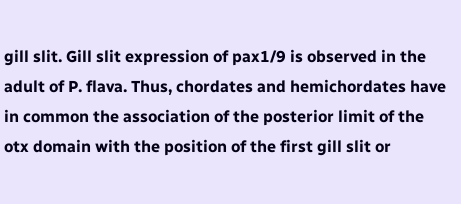gill slit. Gill slit expression of pax1/9 is observed in the adult of P. flava. Thus, chordates and hemichordates have in common the association of the posterior limit of the otx domain with the position of the first gill slit or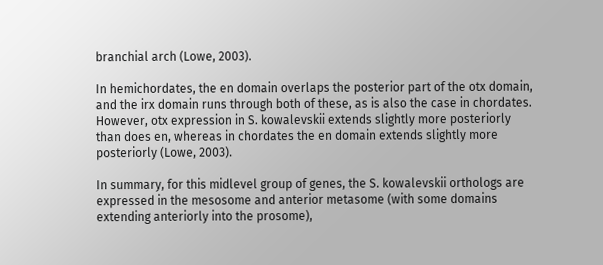branchial arch (Lowe, 2003).

In hemichordates, the en domain overlaps the posterior part of the otx domain, and the irx domain runs through both of these, as is also the case in chordates. However, otx expression in S. kowalevskii extends slightly more posteriorly than does en, whereas in chordates the en domain extends slightly more posteriorly (Lowe, 2003).

In summary, for this midlevel group of genes, the S. kowalevskii orthologs are expressed in the mesosome and anterior metasome (with some domains extending anteriorly into the prosome),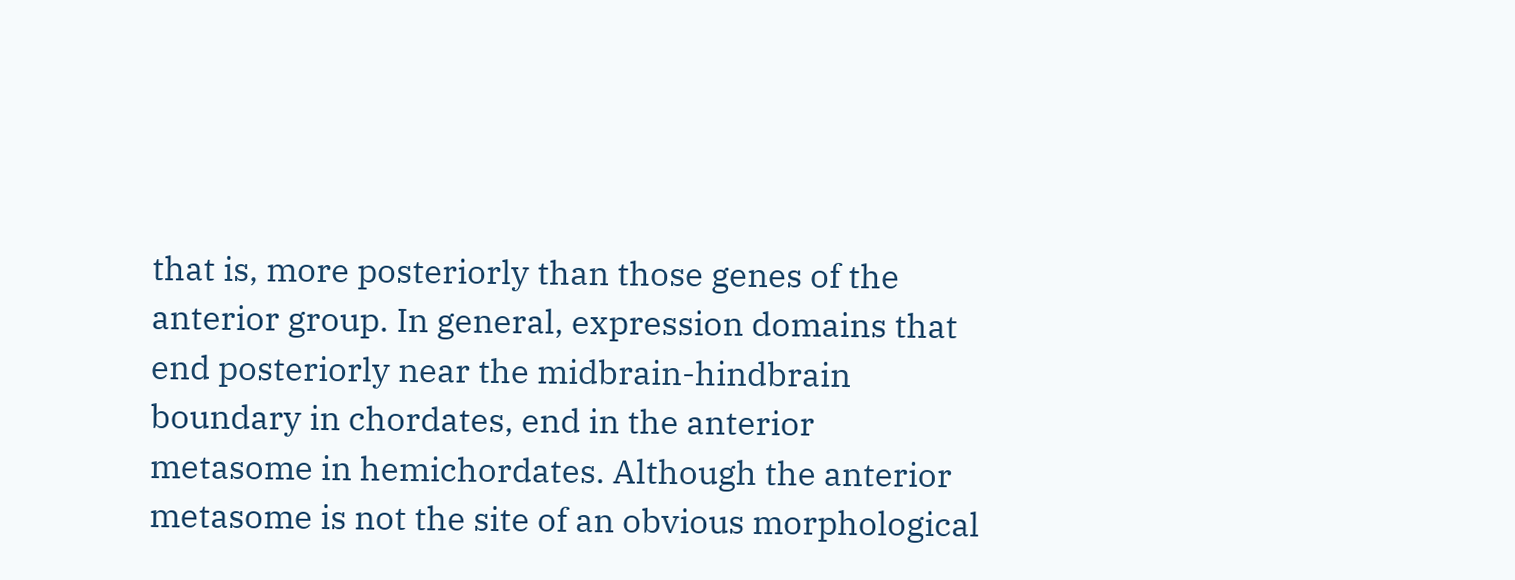that is, more posteriorly than those genes of the anterior group. In general, expression domains that end posteriorly near the midbrain-hindbrain boundary in chordates, end in the anterior metasome in hemichordates. Although the anterior metasome is not the site of an obvious morphological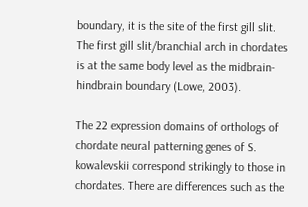boundary, it is the site of the first gill slit. The first gill slit/branchial arch in chordates is at the same body level as the midbrain-hindbrain boundary (Lowe, 2003).

The 22 expression domains of orthologs of chordate neural patterning genes of S. kowalevskii correspond strikingly to those in chordates. There are differences such as the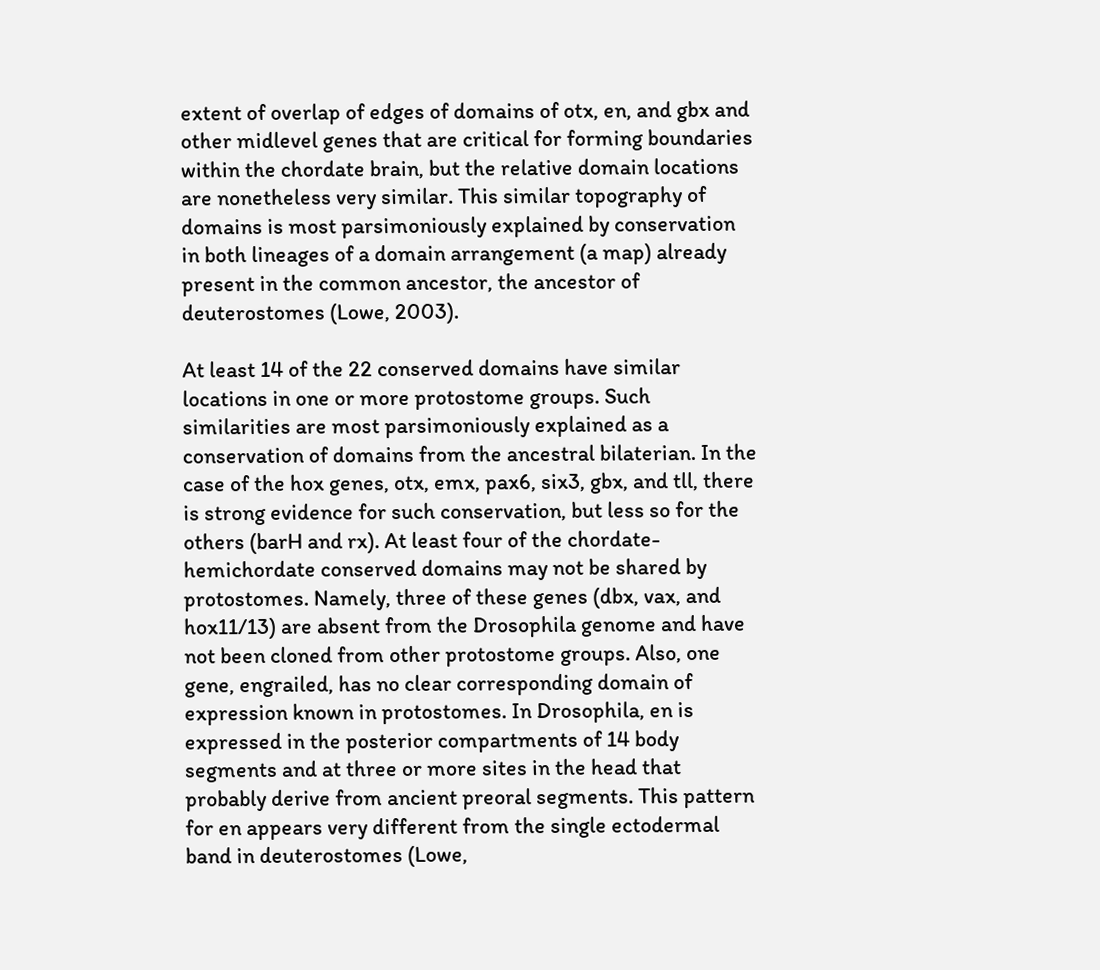extent of overlap of edges of domains of otx, en, and gbx and other midlevel genes that are critical for forming boundaries within the chordate brain, but the relative domain locations are nonetheless very similar. This similar topography of domains is most parsimoniously explained by conservation in both lineages of a domain arrangement (a map) already present in the common ancestor, the ancestor of deuterostomes (Lowe, 2003).

At least 14 of the 22 conserved domains have similar locations in one or more protostome groups. Such similarities are most parsimoniously explained as a conservation of domains from the ancestral bilaterian. In the case of the hox genes, otx, emx, pax6, six3, gbx, and tll, there is strong evidence for such conservation, but less so for the others (barH and rx). At least four of the chordate-hemichordate conserved domains may not be shared by protostomes. Namely, three of these genes (dbx, vax, and hox11/13) are absent from the Drosophila genome and have not been cloned from other protostome groups. Also, one gene, engrailed, has no clear corresponding domain of expression known in protostomes. In Drosophila, en is expressed in the posterior compartments of 14 body segments and at three or more sites in the head that probably derive from ancient preoral segments. This pattern for en appears very different from the single ectodermal band in deuterostomes (Lowe,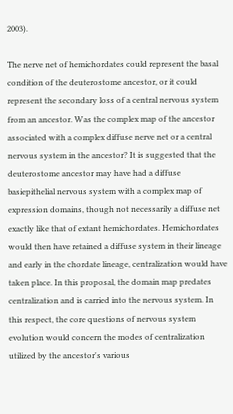2003).

The nerve net of hemichordates could represent the basal condition of the deuterostome ancestor, or it could represent the secondary loss of a central nervous system from an ancestor. Was the complex map of the ancestor associated with a complex diffuse nerve net or a central nervous system in the ancestor? It is suggested that the deuterostome ancestor may have had a diffuse basiepithelial nervous system with a complex map of expression domains, though not necessarily a diffuse net exactly like that of extant hemichordates. Hemichordates would then have retained a diffuse system in their lineage and early in the chordate lineage, centralization would have taken place. In this proposal, the domain map predates centralization and is carried into the nervous system. In this respect, the core questions of nervous system evolution would concern the modes of centralization utilized by the ancestor's various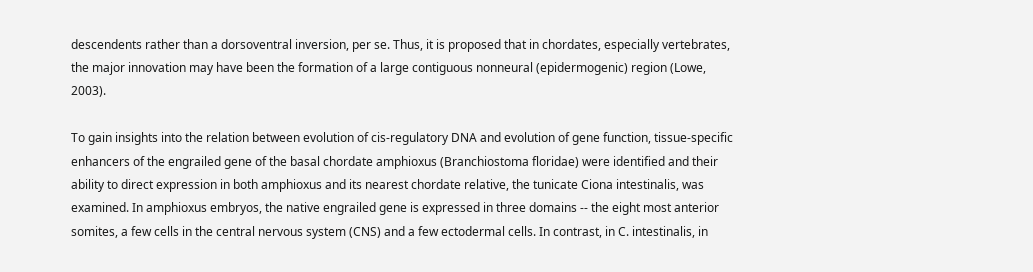descendents rather than a dorsoventral inversion, per se. Thus, it is proposed that in chordates, especially vertebrates, the major innovation may have been the formation of a large contiguous nonneural (epidermogenic) region (Lowe, 2003).

To gain insights into the relation between evolution of cis-regulatory DNA and evolution of gene function, tissue-specific enhancers of the engrailed gene of the basal chordate amphioxus (Branchiostoma floridae) were identified and their ability to direct expression in both amphioxus and its nearest chordate relative, the tunicate Ciona intestinalis, was examined. In amphioxus embryos, the native engrailed gene is expressed in three domains -- the eight most anterior somites, a few cells in the central nervous system (CNS) and a few ectodermal cells. In contrast, in C. intestinalis, in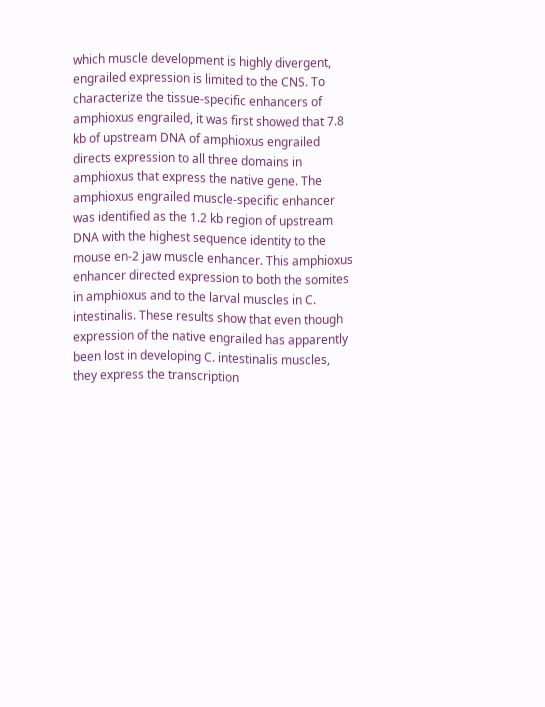which muscle development is highly divergent, engrailed expression is limited to the CNS. To characterize the tissue-specific enhancers of amphioxus engrailed, it was first showed that 7.8 kb of upstream DNA of amphioxus engrailed directs expression to all three domains in amphioxus that express the native gene. The amphioxus engrailed muscle-specific enhancer was identified as the 1.2 kb region of upstream DNA with the highest sequence identity to the mouse en-2 jaw muscle enhancer. This amphioxus enhancer directed expression to both the somites in amphioxus and to the larval muscles in C. intestinalis. These results show that even though expression of the native engrailed has apparently been lost in developing C. intestinalis muscles, they express the transcription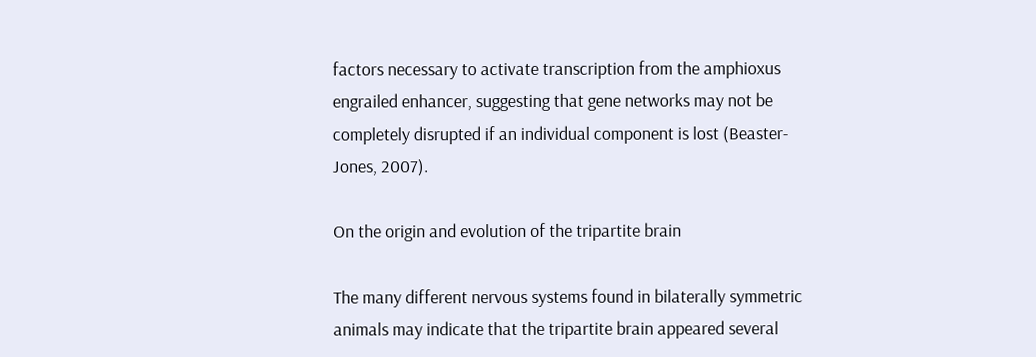factors necessary to activate transcription from the amphioxus engrailed enhancer, suggesting that gene networks may not be completely disrupted if an individual component is lost (Beaster-Jones, 2007).

On the origin and evolution of the tripartite brain

The many different nervous systems found in bilaterally symmetric animals may indicate that the tripartite brain appeared several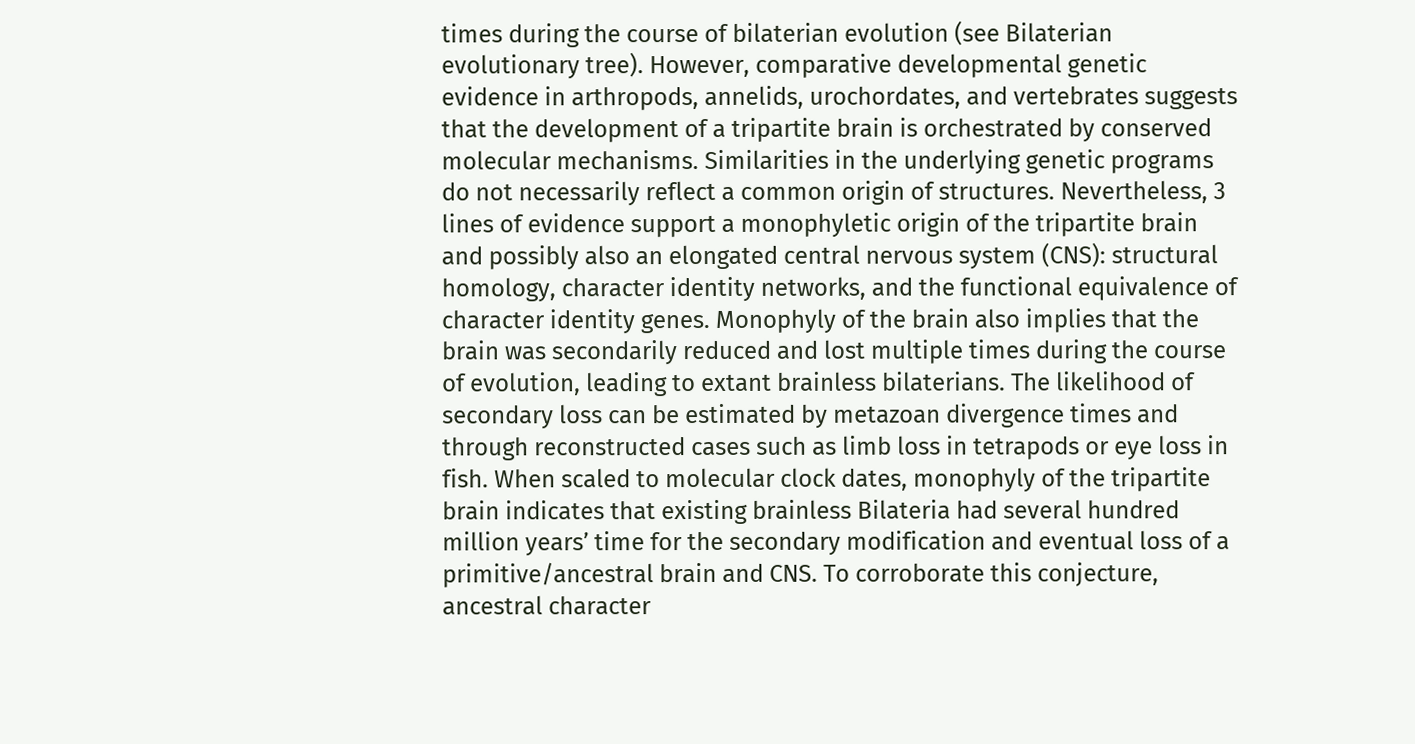times during the course of bilaterian evolution (see Bilaterian evolutionary tree). However, comparative developmental genetic evidence in arthropods, annelids, urochordates, and vertebrates suggests that the development of a tripartite brain is orchestrated by conserved molecular mechanisms. Similarities in the underlying genetic programs do not necessarily reflect a common origin of structures. Nevertheless, 3 lines of evidence support a monophyletic origin of the tripartite brain and possibly also an elongated central nervous system (CNS): structural homology, character identity networks, and the functional equivalence of character identity genes. Monophyly of the brain also implies that the brain was secondarily reduced and lost multiple times during the course of evolution, leading to extant brainless bilaterians. The likelihood of secondary loss can be estimated by metazoan divergence times and through reconstructed cases such as limb loss in tetrapods or eye loss in fish. When scaled to molecular clock dates, monophyly of the tripartite brain indicates that existing brainless Bilateria had several hundred million years’ time for the secondary modification and eventual loss of a primitive/ancestral brain and CNS. To corroborate this conjecture, ancestral character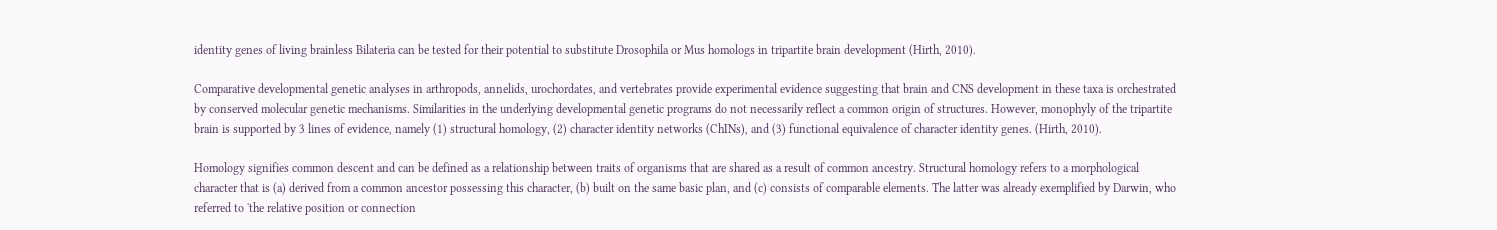identity genes of living brainless Bilateria can be tested for their potential to substitute Drosophila or Mus homologs in tripartite brain development (Hirth, 2010).

Comparative developmental genetic analyses in arthropods, annelids, urochordates, and vertebrates provide experimental evidence suggesting that brain and CNS development in these taxa is orchestrated by conserved molecular genetic mechanisms. Similarities in the underlying developmental genetic programs do not necessarily reflect a common origin of structures. However, monophyly of the tripartite brain is supported by 3 lines of evidence, namely (1) structural homology, (2) character identity networks (ChINs), and (3) functional equivalence of character identity genes. (Hirth, 2010).

Homology signifies common descent and can be defined as a relationship between traits of organisms that are shared as a result of common ancestry. Structural homology refers to a morphological character that is (a) derived from a common ancestor possessing this character, (b) built on the same basic plan, and (c) consists of comparable elements. The latter was already exemplified by Darwin, who referred to 'the relative position or connection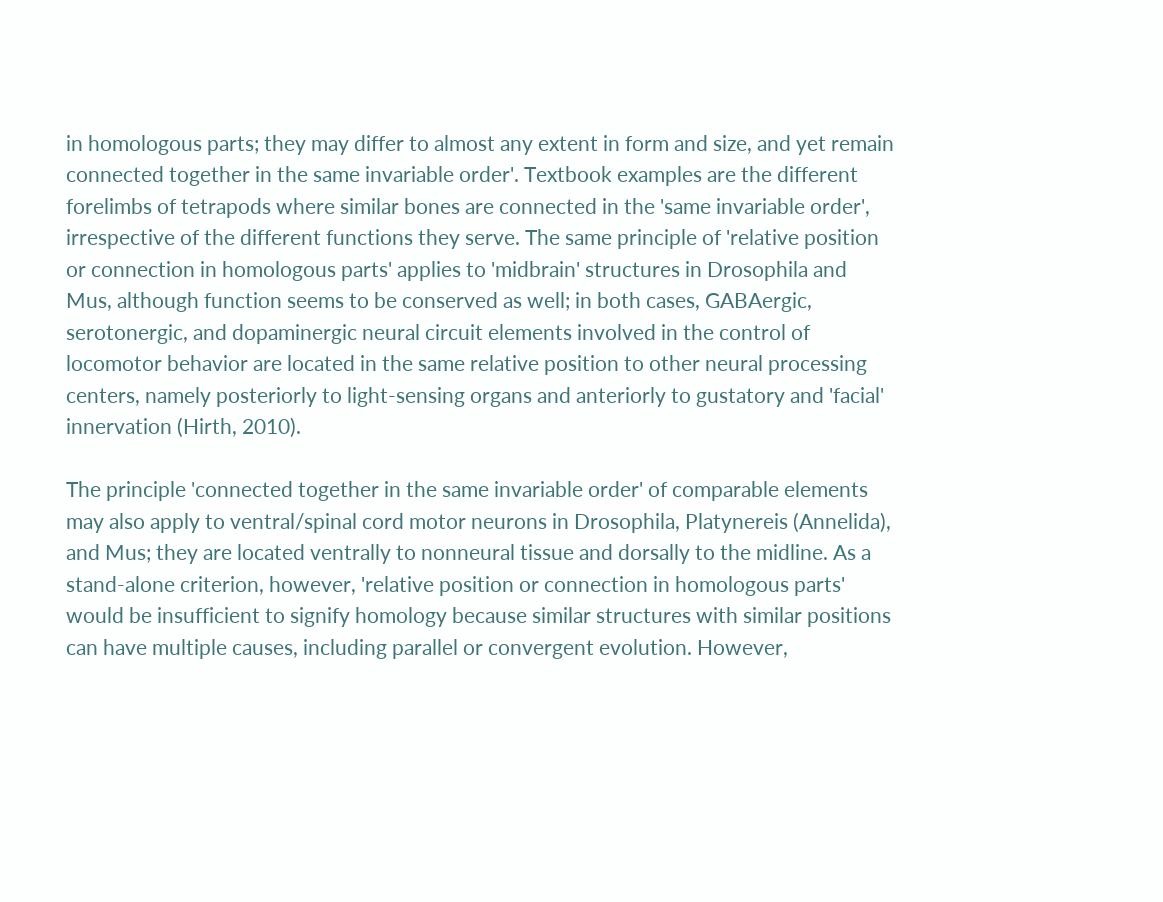in homologous parts; they may differ to almost any extent in form and size, and yet remain connected together in the same invariable order'. Textbook examples are the different forelimbs of tetrapods where similar bones are connected in the 'same invariable order', irrespective of the different functions they serve. The same principle of 'relative position or connection in homologous parts' applies to 'midbrain' structures in Drosophila and Mus, although function seems to be conserved as well; in both cases, GABAergic, serotonergic, and dopaminergic neural circuit elements involved in the control of locomotor behavior are located in the same relative position to other neural processing centers, namely posteriorly to light-sensing organs and anteriorly to gustatory and 'facial' innervation (Hirth, 2010).

The principle 'connected together in the same invariable order' of comparable elements may also apply to ventral/spinal cord motor neurons in Drosophila, Platynereis (Annelida), and Mus; they are located ventrally to nonneural tissue and dorsally to the midline. As a stand-alone criterion, however, 'relative position or connection in homologous parts' would be insufficient to signify homology because similar structures with similar positions can have multiple causes, including parallel or convergent evolution. However,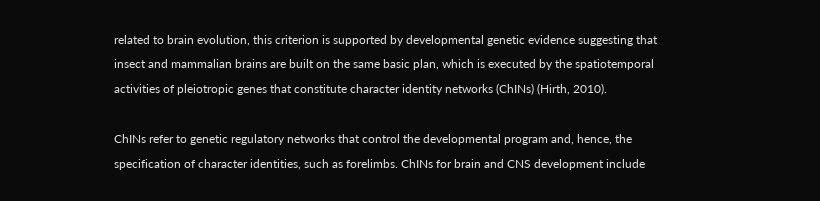related to brain evolution, this criterion is supported by developmental genetic evidence suggesting that insect and mammalian brains are built on the same basic plan, which is executed by the spatiotemporal activities of pleiotropic genes that constitute character identity networks (ChINs) (Hirth, 2010).

ChINs refer to genetic regulatory networks that control the developmental program and, hence, the specification of character identities, such as forelimbs. ChINs for brain and CNS development include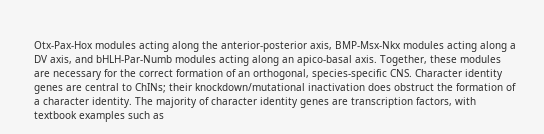Otx-Pax-Hox modules acting along the anterior-posterior axis, BMP-Msx-Nkx modules acting along a DV axis, and bHLH-Par-Numb modules acting along an apico-basal axis. Together, these modules are necessary for the correct formation of an orthogonal, species-specific CNS. Character identity genes are central to ChINs; their knockdown/mutational inactivation does obstruct the formation of a character identity. The majority of character identity genes are transcription factors, with textbook examples such as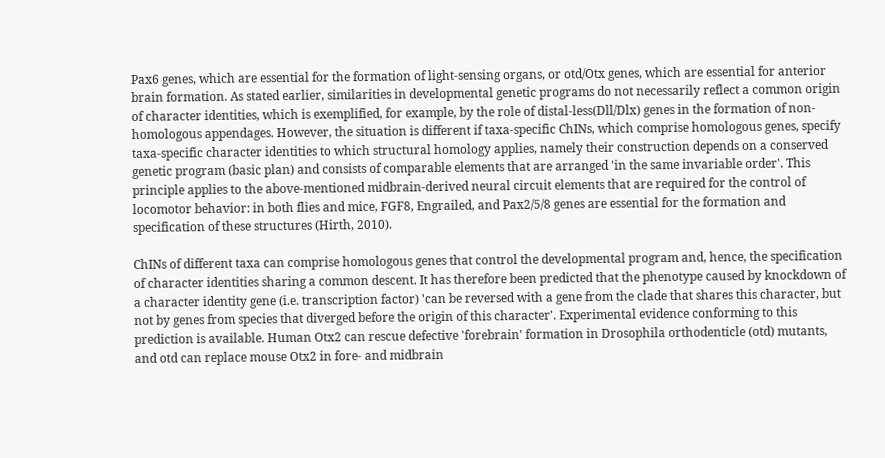Pax6 genes, which are essential for the formation of light-sensing organs, or otd/Otx genes, which are essential for anterior brain formation. As stated earlier, similarities in developmental genetic programs do not necessarily reflect a common origin of character identities, which is exemplified, for example, by the role of distal-less(Dll/Dlx) genes in the formation of non-homologous appendages. However, the situation is different if taxa-specific ChINs, which comprise homologous genes, specify taxa-specific character identities to which structural homology applies, namely their construction depends on a conserved genetic program (basic plan) and consists of comparable elements that are arranged 'in the same invariable order'. This principle applies to the above-mentioned midbrain-derived neural circuit elements that are required for the control of locomotor behavior: in both flies and mice, FGF8, Engrailed, and Pax2/5/8 genes are essential for the formation and specification of these structures (Hirth, 2010).

ChINs of different taxa can comprise homologous genes that control the developmental program and, hence, the specification of character identities sharing a common descent. It has therefore been predicted that the phenotype caused by knockdown of a character identity gene (i.e. transcription factor) 'can be reversed with a gene from the clade that shares this character, but not by genes from species that diverged before the origin of this character'. Experimental evidence conforming to this prediction is available. Human Otx2 can rescue defective 'forebrain' formation in Drosophila orthodenticle (otd) mutants, and otd can replace mouse Otx2 in fore- and midbrain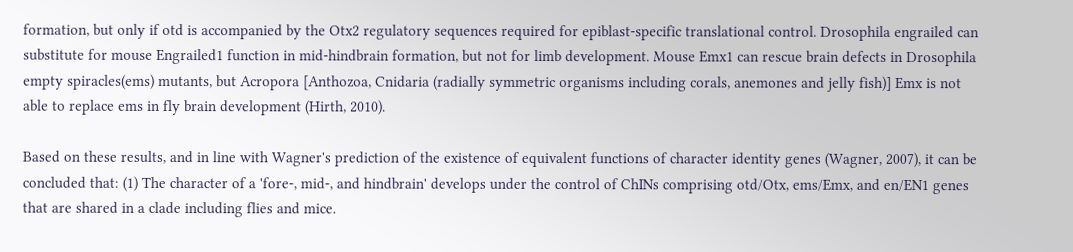formation, but only if otd is accompanied by the Otx2 regulatory sequences required for epiblast-specific translational control. Drosophila engrailed can substitute for mouse Engrailed1 function in mid-hindbrain formation, but not for limb development. Mouse Emx1 can rescue brain defects in Drosophila empty spiracles(ems) mutants, but Acropora [Anthozoa, Cnidaria (radially symmetric organisms including corals, anemones and jelly fish)] Emx is not able to replace ems in fly brain development (Hirth, 2010).

Based on these results, and in line with Wagner's prediction of the existence of equivalent functions of character identity genes (Wagner, 2007), it can be concluded that: (1) The character of a 'fore-, mid-, and hindbrain' develops under the control of ChINs comprising otd/Otx, ems/Emx, and en/EN1 genes that are shared in a clade including flies and mice.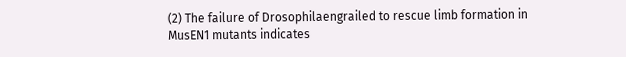(2) The failure of Drosophilaengrailed to rescue limb formation in MusEN1 mutants indicates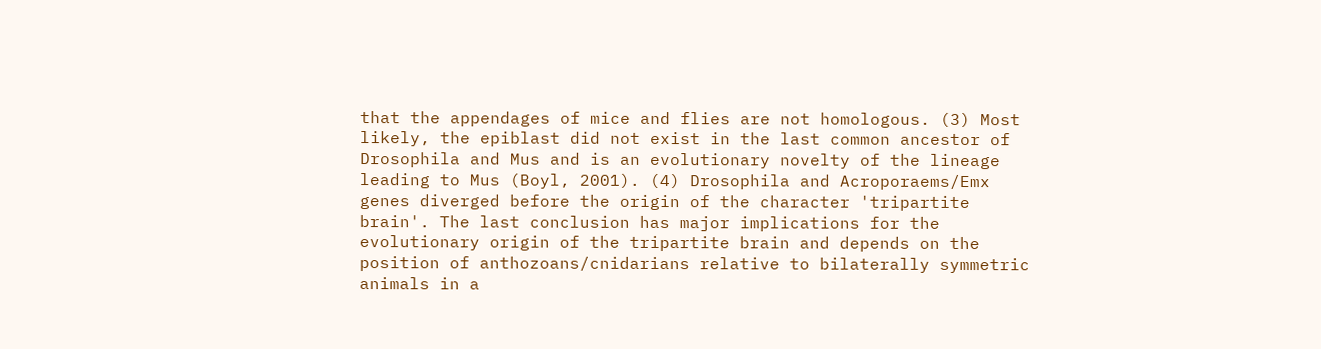that the appendages of mice and flies are not homologous. (3) Most likely, the epiblast did not exist in the last common ancestor of Drosophila and Mus and is an evolutionary novelty of the lineage leading to Mus (Boyl, 2001). (4) Drosophila and Acroporaems/Emx genes diverged before the origin of the character 'tripartite brain'. The last conclusion has major implications for the evolutionary origin of the tripartite brain and depends on the position of anthozoans/cnidarians relative to bilaterally symmetric animals in a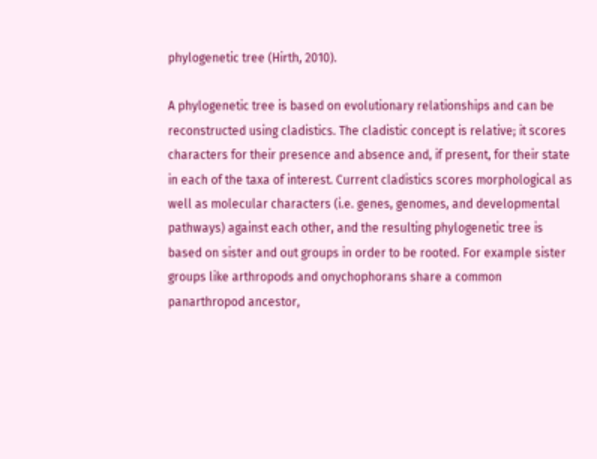phylogenetic tree (Hirth, 2010).

A phylogenetic tree is based on evolutionary relationships and can be reconstructed using cladistics. The cladistic concept is relative; it scores characters for their presence and absence and, if present, for their state in each of the taxa of interest. Current cladistics scores morphological as well as molecular characters (i.e. genes, genomes, and developmental pathways) against each other, and the resulting phylogenetic tree is based on sister and out groups in order to be rooted. For example sister groups like arthropods and onychophorans share a common panarthropod ancestor,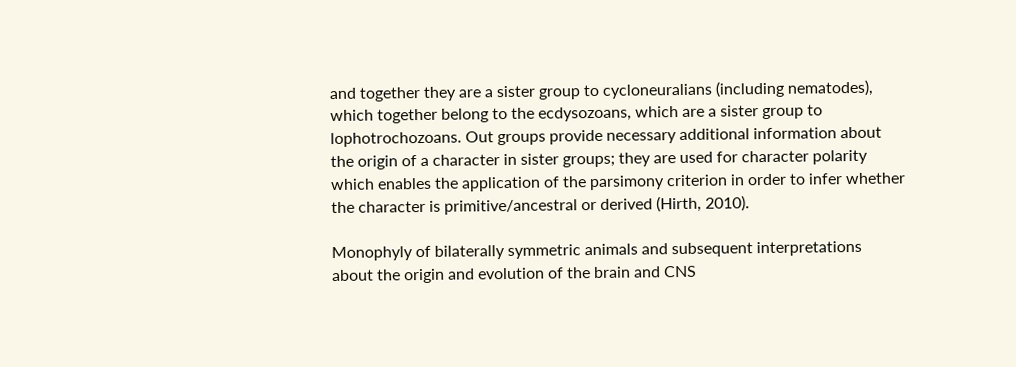and together they are a sister group to cycloneuralians (including nematodes), which together belong to the ecdysozoans, which are a sister group to lophotrochozoans. Out groups provide necessary additional information about the origin of a character in sister groups; they are used for character polarity which enables the application of the parsimony criterion in order to infer whether the character is primitive/ancestral or derived (Hirth, 2010).

Monophyly of bilaterally symmetric animals and subsequent interpretations about the origin and evolution of the brain and CNS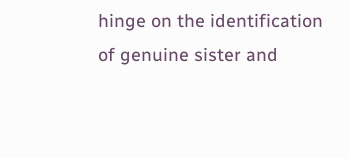hinge on the identification of genuine sister and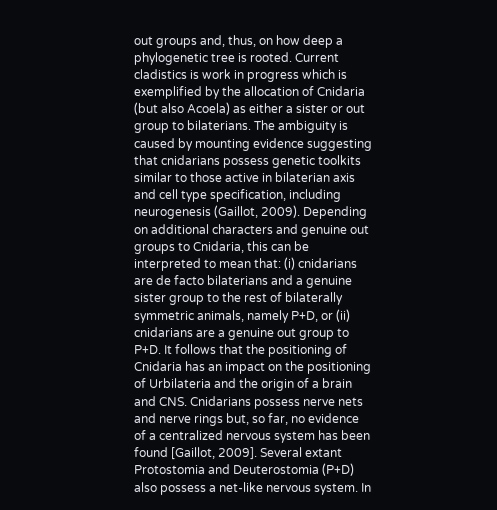out groups and, thus, on how deep a phylogenetic tree is rooted. Current cladistics is work in progress which is exemplified by the allocation of Cnidaria (but also Acoela) as either a sister or out group to bilaterians. The ambiguity is caused by mounting evidence suggesting that cnidarians possess genetic toolkits similar to those active in bilaterian axis and cell type specification, including neurogenesis (Gaillot, 2009). Depending on additional characters and genuine out groups to Cnidaria, this can be interpreted to mean that: (i) cnidarians are de facto bilaterians and a genuine sister group to the rest of bilaterally symmetric animals, namely P+D, or (ii) cnidarians are a genuine out group to P+D. It follows that the positioning of Cnidaria has an impact on the positioning of Urbilateria and the origin of a brain and CNS. Cnidarians possess nerve nets and nerve rings but, so far, no evidence of a centralized nervous system has been found [Gaillot, 2009]. Several extant Protostomia and Deuterostomia (P+D) also possess a net-like nervous system. In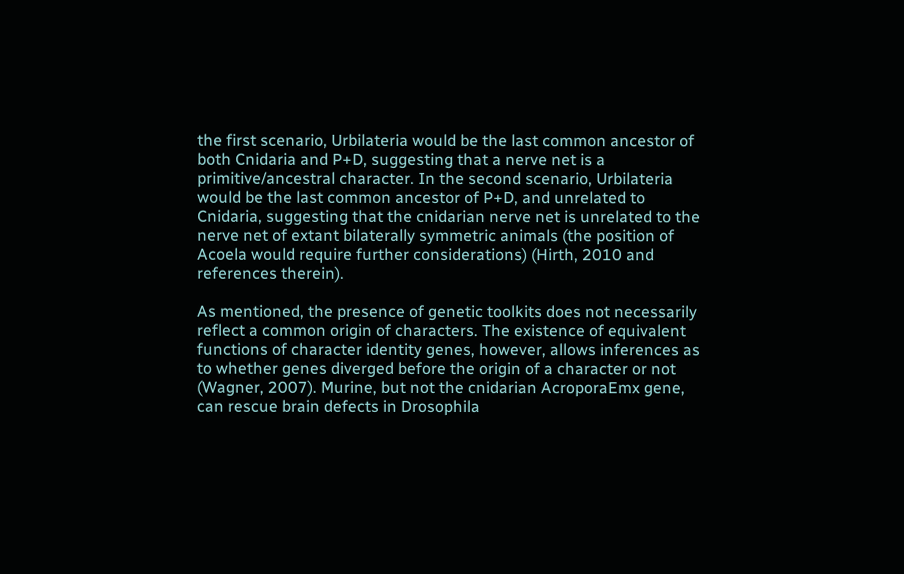the first scenario, Urbilateria would be the last common ancestor of both Cnidaria and P+D, suggesting that a nerve net is a primitive/ancestral character. In the second scenario, Urbilateria would be the last common ancestor of P+D, and unrelated to Cnidaria, suggesting that the cnidarian nerve net is unrelated to the nerve net of extant bilaterally symmetric animals (the position of Acoela would require further considerations) (Hirth, 2010 and references therein).

As mentioned, the presence of genetic toolkits does not necessarily reflect a common origin of characters. The existence of equivalent functions of character identity genes, however, allows inferences as to whether genes diverged before the origin of a character or not (Wagner, 2007). Murine, but not the cnidarian AcroporaEmx gene, can rescue brain defects in Drosophila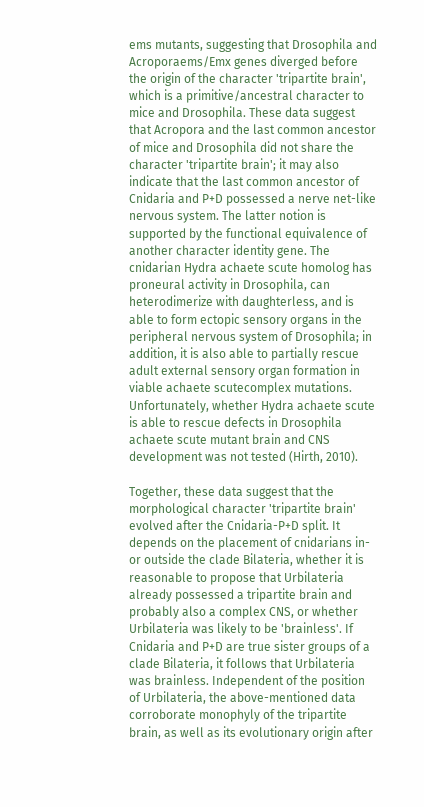ems mutants, suggesting that Drosophila and Acroporaems/Emx genes diverged before the origin of the character 'tripartite brain', which is a primitive/ancestral character to mice and Drosophila. These data suggest that Acropora and the last common ancestor of mice and Drosophila did not share the character 'tripartite brain'; it may also indicate that the last common ancestor of Cnidaria and P+D possessed a nerve net-like nervous system. The latter notion is supported by the functional equivalence of another character identity gene. The cnidarian Hydra achaete scute homolog has proneural activity in Drosophila, can heterodimerize with daughterless, and is able to form ectopic sensory organs in the peripheral nervous system of Drosophila; in addition, it is also able to partially rescue adult external sensory organ formation in viable achaete scutecomplex mutations. Unfortunately, whether Hydra achaete scute is able to rescue defects in Drosophila achaete scute mutant brain and CNS development was not tested (Hirth, 2010).

Together, these data suggest that the morphological character 'tripartite brain' evolved after the Cnidaria-P+D split. It depends on the placement of cnidarians in- or outside the clade Bilateria, whether it is reasonable to propose that Urbilateria already possessed a tripartite brain and probably also a complex CNS, or whether Urbilateria was likely to be 'brainless'. If Cnidaria and P+D are true sister groups of a clade Bilateria, it follows that Urbilateria was brainless. Independent of the position of Urbilateria, the above-mentioned data corroborate monophyly of the tripartite brain, as well as its evolutionary origin after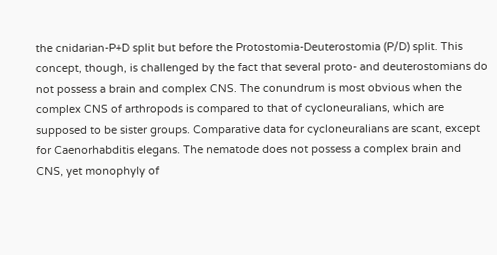the cnidarian-P+D split but before the Protostomia-Deuterostomia (P/D) split. This concept, though, is challenged by the fact that several proto- and deuterostomians do not possess a brain and complex CNS. The conundrum is most obvious when the complex CNS of arthropods is compared to that of cycloneuralians, which are supposed to be sister groups. Comparative data for cycloneuralians are scant, except for Caenorhabditis elegans. The nematode does not possess a complex brain and CNS, yet monophyly of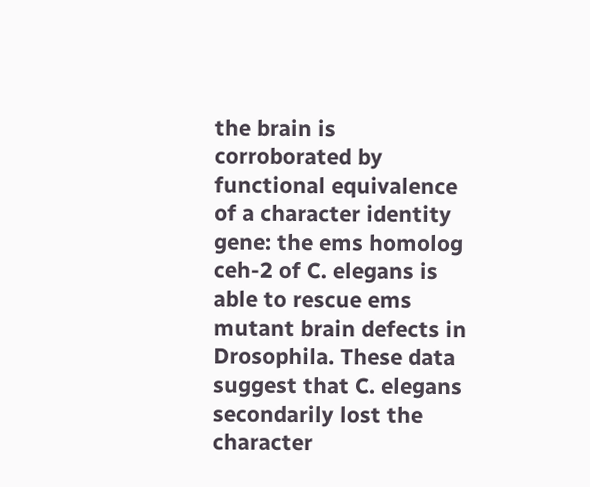the brain is corroborated by functional equivalence of a character identity gene: the ems homolog ceh-2 of C. elegans is able to rescue ems mutant brain defects in Drosophila. These data suggest that C. elegans secondarily lost the character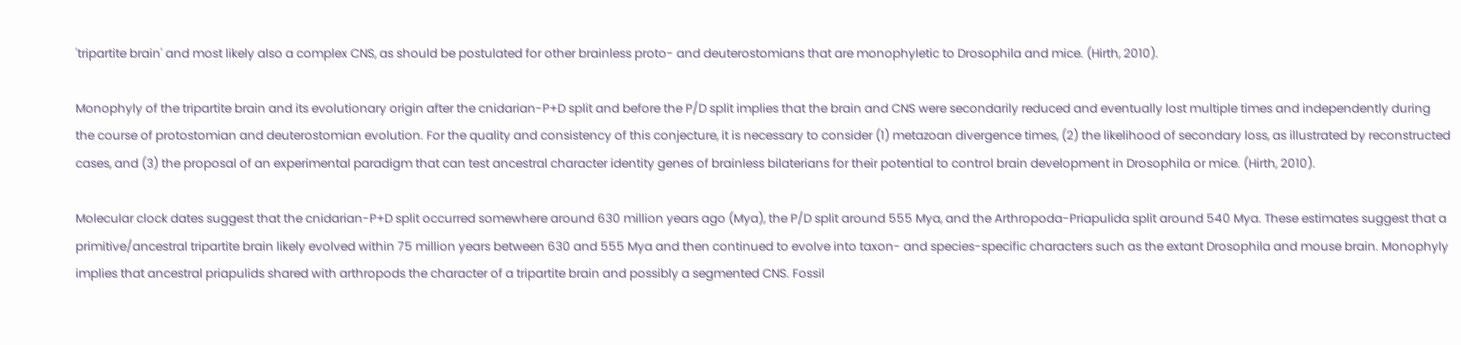'tripartite brain' and most likely also a complex CNS, as should be postulated for other brainless proto- and deuterostomians that are monophyletic to Drosophila and mice. (Hirth, 2010).

Monophyly of the tripartite brain and its evolutionary origin after the cnidarian-P+D split and before the P/D split implies that the brain and CNS were secondarily reduced and eventually lost multiple times and independently during the course of protostomian and deuterostomian evolution. For the quality and consistency of this conjecture, it is necessary to consider (1) metazoan divergence times, (2) the likelihood of secondary loss, as illustrated by reconstructed cases, and (3) the proposal of an experimental paradigm that can test ancestral character identity genes of brainless bilaterians for their potential to control brain development in Drosophila or mice. (Hirth, 2010).

Molecular clock dates suggest that the cnidarian-P+D split occurred somewhere around 630 million years ago (Mya), the P/D split around 555 Mya, and the Arthropoda-Priapulida split around 540 Mya. These estimates suggest that a primitive/ancestral tripartite brain likely evolved within 75 million years between 630 and 555 Mya and then continued to evolve into taxon- and species-specific characters such as the extant Drosophila and mouse brain. Monophyly implies that ancestral priapulids shared with arthropods the character of a tripartite brain and possibly a segmented CNS. Fossil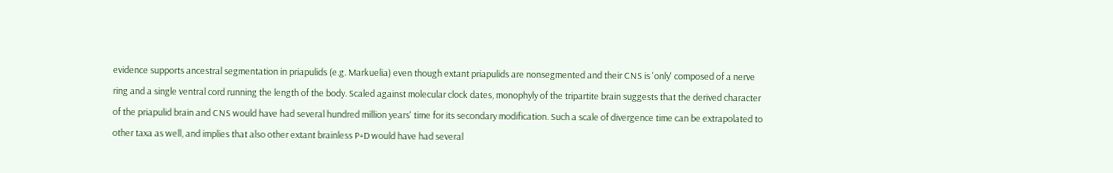evidence supports ancestral segmentation in priapulids (e.g. Markuelia) even though extant priapulids are nonsegmented and their CNS is 'only' composed of a nerve ring and a single ventral cord running the length of the body. Scaled against molecular clock dates, monophyly of the tripartite brain suggests that the derived character of the priapulid brain and CNS would have had several hundred million years' time for its secondary modification. Such a scale of divergence time can be extrapolated to other taxa as well, and implies that also other extant brainless P+D would have had several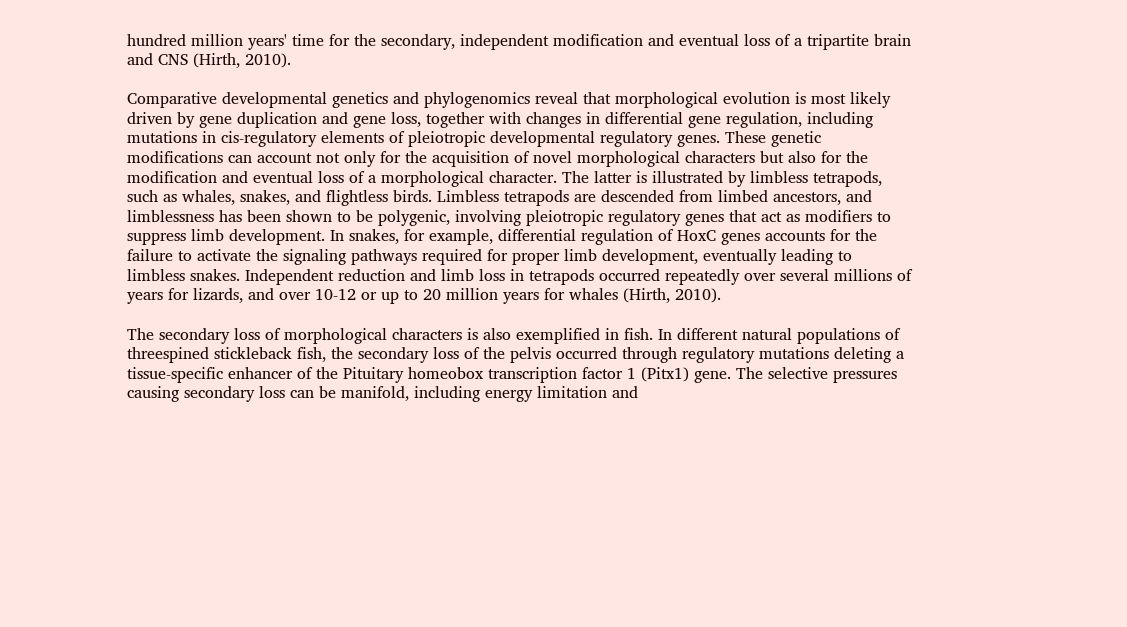hundred million years' time for the secondary, independent modification and eventual loss of a tripartite brain and CNS (Hirth, 2010).

Comparative developmental genetics and phylogenomics reveal that morphological evolution is most likely driven by gene duplication and gene loss, together with changes in differential gene regulation, including mutations in cis-regulatory elements of pleiotropic developmental regulatory genes. These genetic modifications can account not only for the acquisition of novel morphological characters but also for the modification and eventual loss of a morphological character. The latter is illustrated by limbless tetrapods, such as whales, snakes, and flightless birds. Limbless tetrapods are descended from limbed ancestors, and limblessness has been shown to be polygenic, involving pleiotropic regulatory genes that act as modifiers to suppress limb development. In snakes, for example, differential regulation of HoxC genes accounts for the failure to activate the signaling pathways required for proper limb development, eventually leading to limbless snakes. Independent reduction and limb loss in tetrapods occurred repeatedly over several millions of years for lizards, and over 10-12 or up to 20 million years for whales (Hirth, 2010).

The secondary loss of morphological characters is also exemplified in fish. In different natural populations of threespined stickleback fish, the secondary loss of the pelvis occurred through regulatory mutations deleting a tissue-specific enhancer of the Pituitary homeobox transcription factor 1 (Pitx1) gene. The selective pressures causing secondary loss can be manifold, including energy limitation and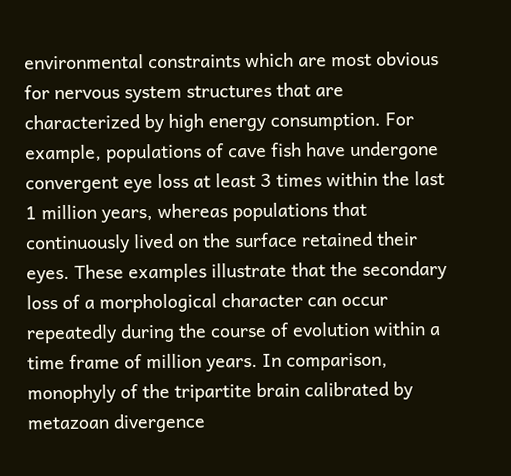environmental constraints which are most obvious for nervous system structures that are characterized by high energy consumption. For example, populations of cave fish have undergone convergent eye loss at least 3 times within the last 1 million years, whereas populations that continuously lived on the surface retained their eyes. These examples illustrate that the secondary loss of a morphological character can occur repeatedly during the course of evolution within a time frame of million years. In comparison, monophyly of the tripartite brain calibrated by metazoan divergence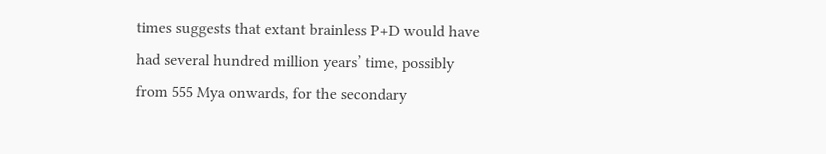times suggests that extant brainless P+D would have had several hundred million years’ time, possibly from 555 Mya onwards, for the secondary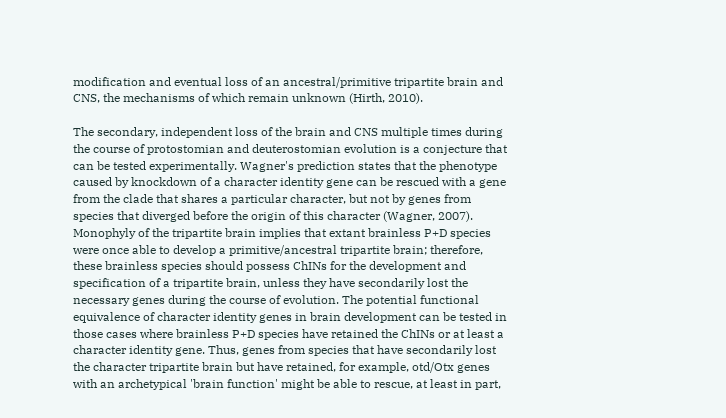modification and eventual loss of an ancestral/primitive tripartite brain and CNS, the mechanisms of which remain unknown (Hirth, 2010).

The secondary, independent loss of the brain and CNS multiple times during the course of protostomian and deuterostomian evolution is a conjecture that can be tested experimentally. Wagner's prediction states that the phenotype caused by knockdown of a character identity gene can be rescued with a gene from the clade that shares a particular character, but not by genes from species that diverged before the origin of this character (Wagner, 2007). Monophyly of the tripartite brain implies that extant brainless P+D species were once able to develop a primitive/ancestral tripartite brain; therefore, these brainless species should possess ChINs for the development and specification of a tripartite brain, unless they have secondarily lost the necessary genes during the course of evolution. The potential functional equivalence of character identity genes in brain development can be tested in those cases where brainless P+D species have retained the ChINs or at least a character identity gene. Thus, genes from species that have secondarily lost the character tripartite brain but have retained, for example, otd/Otx genes with an archetypical 'brain function' might be able to rescue, at least in part,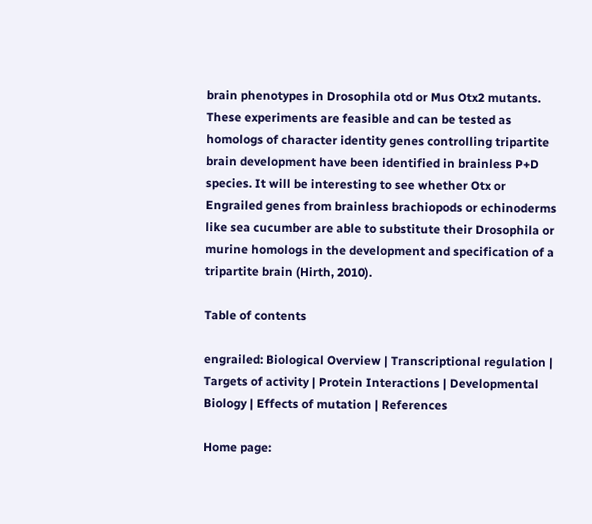brain phenotypes in Drosophila otd or Mus Otx2 mutants. These experiments are feasible and can be tested as homologs of character identity genes controlling tripartite brain development have been identified in brainless P+D species. It will be interesting to see whether Otx or Engrailed genes from brainless brachiopods or echinoderms like sea cucumber are able to substitute their Drosophila or murine homologs in the development and specification of a tripartite brain (Hirth, 2010).

Table of contents

engrailed: Biological Overview | Transcriptional regulation | Targets of activity | Protein Interactions | Developmental Biology | Effects of mutation | References

Home page: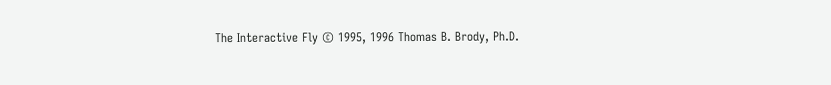The Interactive Fly © 1995, 1996 Thomas B. Brody, Ph.D.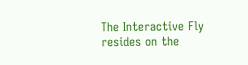The Interactive Fly resides on the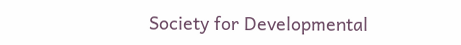Society for Developmental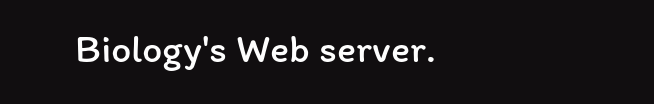Biology's Web server.